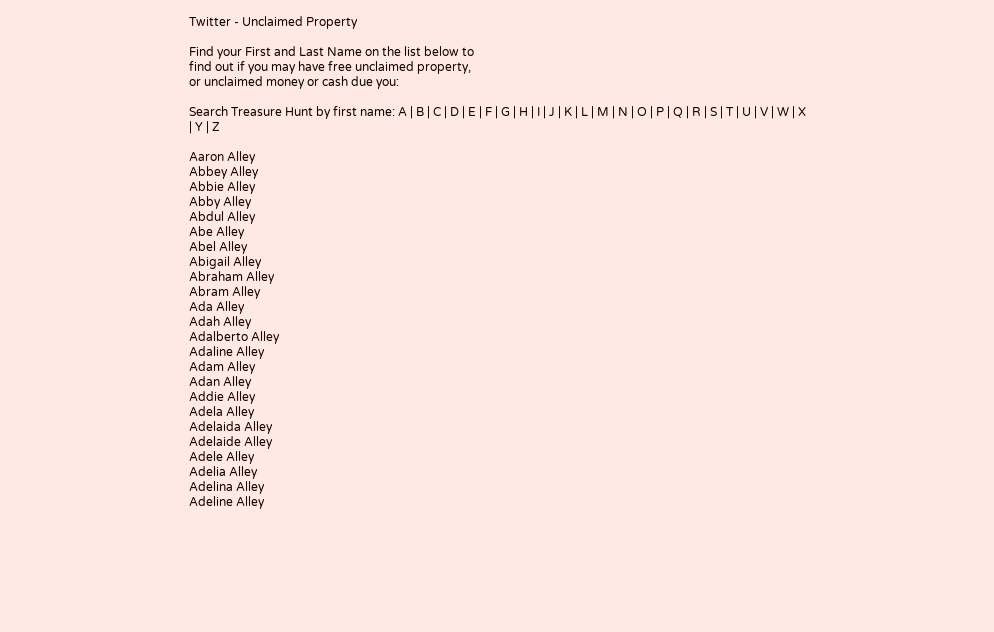Twitter - Unclaimed Property

Find your First and Last Name on the list below to
find out if you may have free unclaimed property,
or unclaimed money or cash due you:

Search Treasure Hunt by first name: A | B | C | D | E | F | G | H | I | J | K | L | M | N | O | P | Q | R | S | T | U | V | W | X | Y | Z

Aaron Alley
Abbey Alley
Abbie Alley
Abby Alley
Abdul Alley
Abe Alley
Abel Alley
Abigail Alley
Abraham Alley
Abram Alley
Ada Alley
Adah Alley
Adalberto Alley
Adaline Alley
Adam Alley
Adan Alley
Addie Alley
Adela Alley
Adelaida Alley
Adelaide Alley
Adele Alley
Adelia Alley
Adelina Alley
Adeline Alley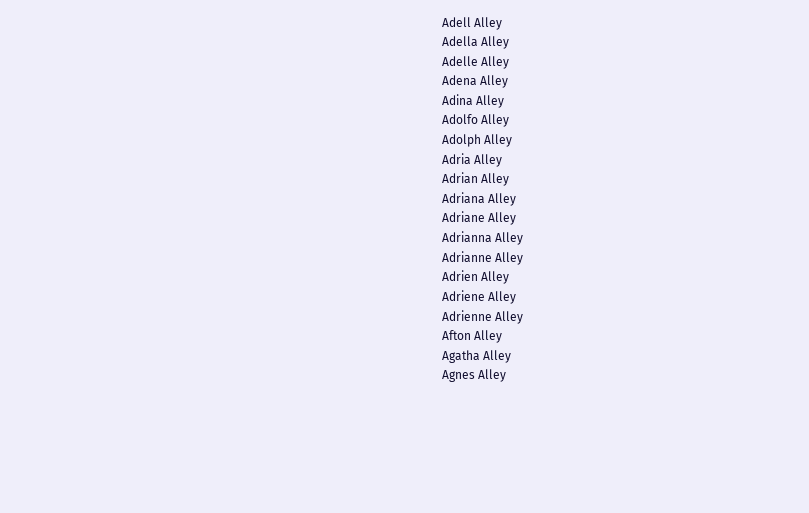Adell Alley
Adella Alley
Adelle Alley
Adena Alley
Adina Alley
Adolfo Alley
Adolph Alley
Adria Alley
Adrian Alley
Adriana Alley
Adriane Alley
Adrianna Alley
Adrianne Alley
Adrien Alley
Adriene Alley
Adrienne Alley
Afton Alley
Agatha Alley
Agnes Alley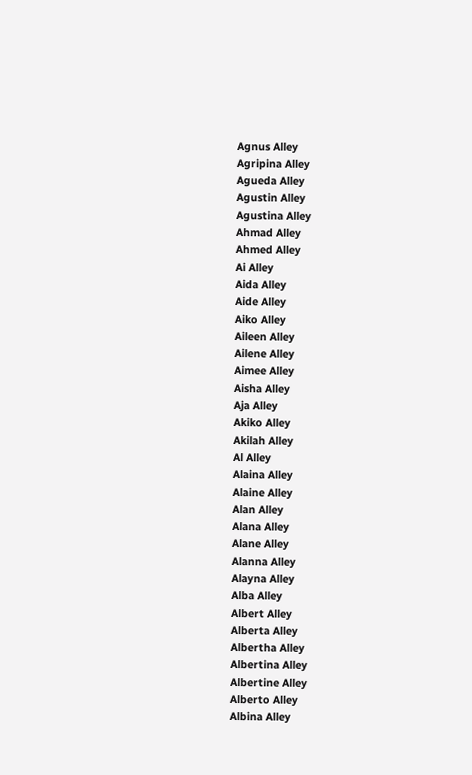Agnus Alley
Agripina Alley
Agueda Alley
Agustin Alley
Agustina Alley
Ahmad Alley
Ahmed Alley
Ai Alley
Aida Alley
Aide Alley
Aiko Alley
Aileen Alley
Ailene Alley
Aimee Alley
Aisha Alley
Aja Alley
Akiko Alley
Akilah Alley
Al Alley
Alaina Alley
Alaine Alley
Alan Alley
Alana Alley
Alane Alley
Alanna Alley
Alayna Alley
Alba Alley
Albert Alley
Alberta Alley
Albertha Alley
Albertina Alley
Albertine Alley
Alberto Alley
Albina Alley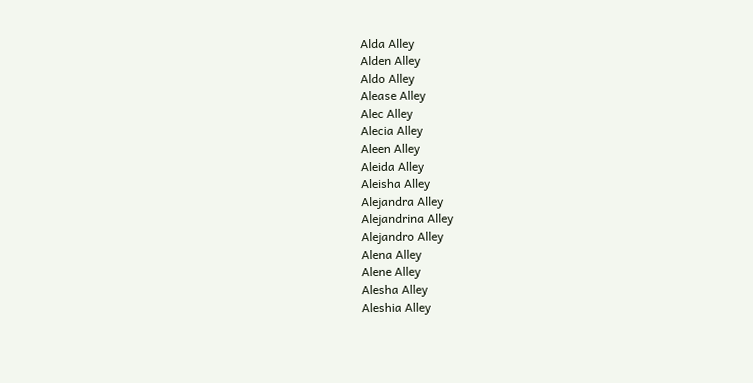Alda Alley
Alden Alley
Aldo Alley
Alease Alley
Alec Alley
Alecia Alley
Aleen Alley
Aleida Alley
Aleisha Alley
Alejandra Alley
Alejandrina Alley
Alejandro Alley
Alena Alley
Alene Alley
Alesha Alley
Aleshia Alley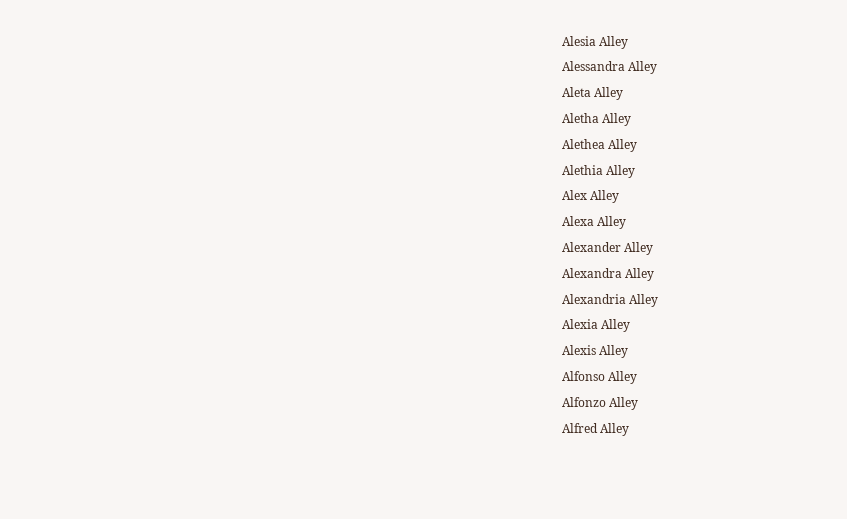Alesia Alley
Alessandra Alley
Aleta Alley
Aletha Alley
Alethea Alley
Alethia Alley
Alex Alley
Alexa Alley
Alexander Alley
Alexandra Alley
Alexandria Alley
Alexia Alley
Alexis Alley
Alfonso Alley
Alfonzo Alley
Alfred Alley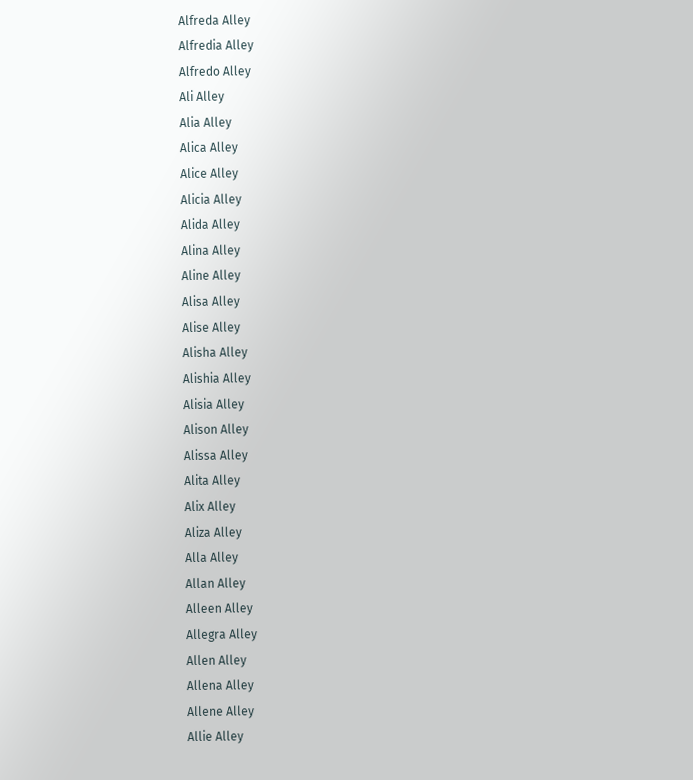Alfreda Alley
Alfredia Alley
Alfredo Alley
Ali Alley
Alia Alley
Alica Alley
Alice Alley
Alicia Alley
Alida Alley
Alina Alley
Aline Alley
Alisa Alley
Alise Alley
Alisha Alley
Alishia Alley
Alisia Alley
Alison Alley
Alissa Alley
Alita Alley
Alix Alley
Aliza Alley
Alla Alley
Allan Alley
Alleen Alley
Allegra Alley
Allen Alley
Allena Alley
Allene Alley
Allie Alley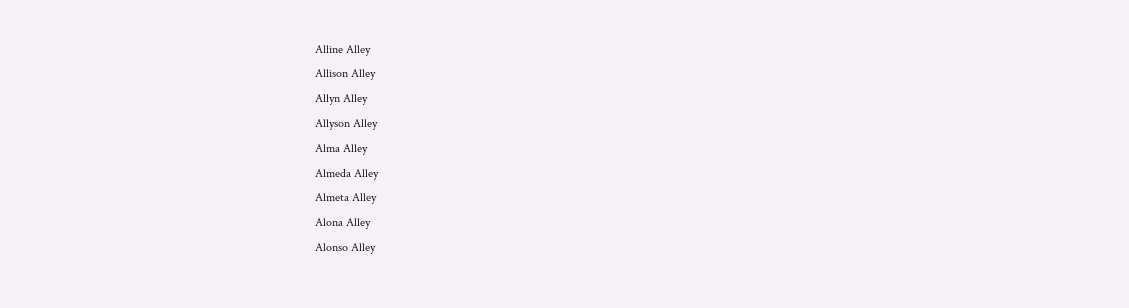Alline Alley
Allison Alley
Allyn Alley
Allyson Alley
Alma Alley
Almeda Alley
Almeta Alley
Alona Alley
Alonso Alley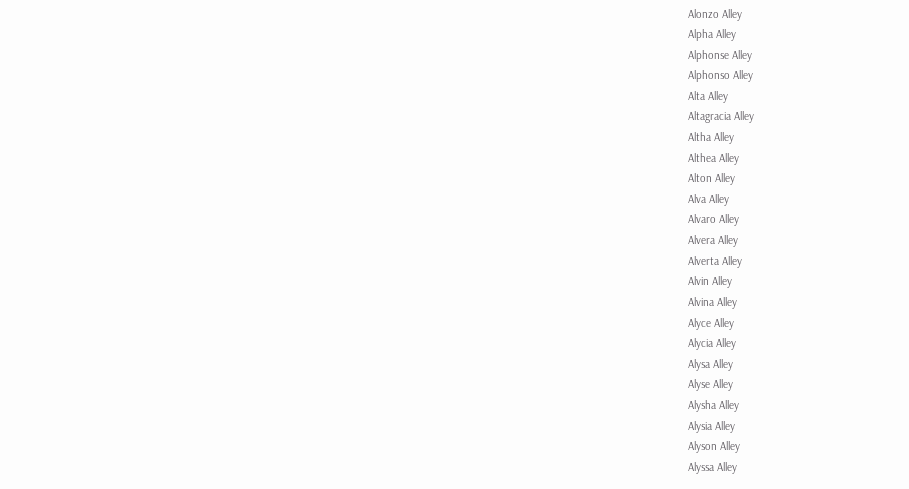Alonzo Alley
Alpha Alley
Alphonse Alley
Alphonso Alley
Alta Alley
Altagracia Alley
Altha Alley
Althea Alley
Alton Alley
Alva Alley
Alvaro Alley
Alvera Alley
Alverta Alley
Alvin Alley
Alvina Alley
Alyce Alley
Alycia Alley
Alysa Alley
Alyse Alley
Alysha Alley
Alysia Alley
Alyson Alley
Alyssa Alley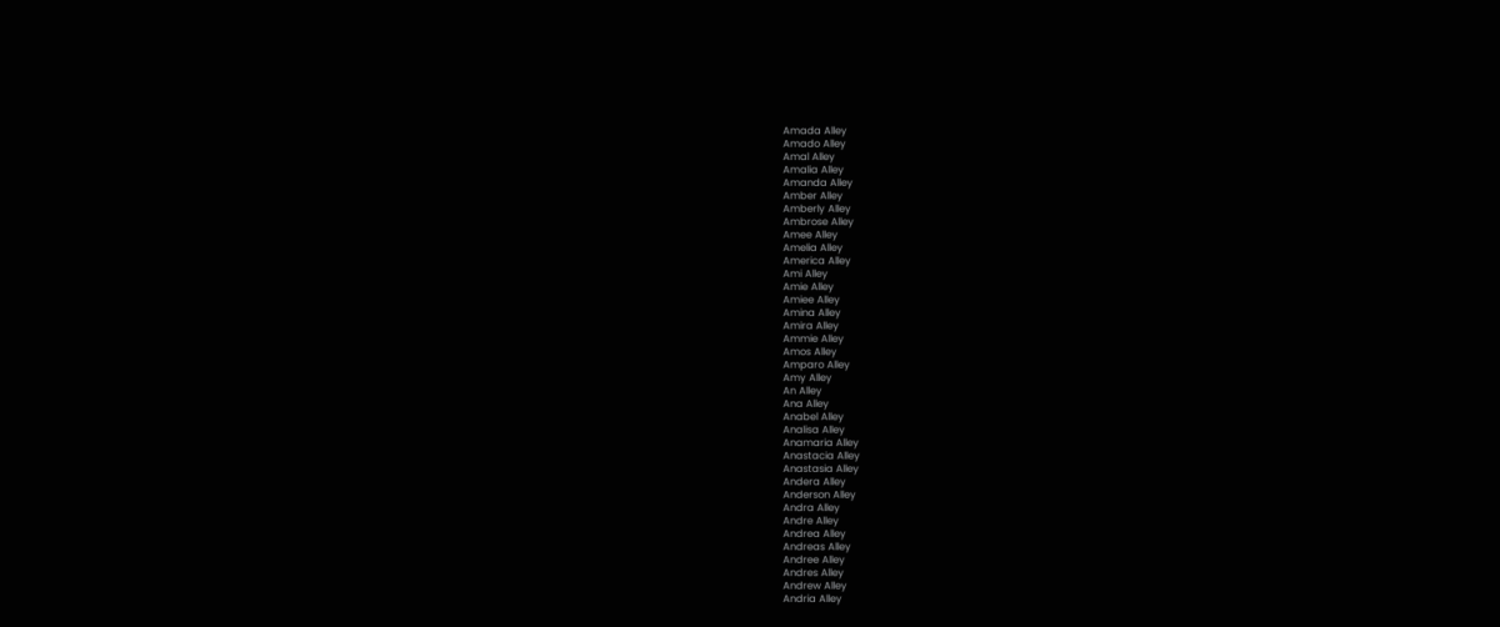Amada Alley
Amado Alley
Amal Alley
Amalia Alley
Amanda Alley
Amber Alley
Amberly Alley
Ambrose Alley
Amee Alley
Amelia Alley
America Alley
Ami Alley
Amie Alley
Amiee Alley
Amina Alley
Amira Alley
Ammie Alley
Amos Alley
Amparo Alley
Amy Alley
An Alley
Ana Alley
Anabel Alley
Analisa Alley
Anamaria Alley
Anastacia Alley
Anastasia Alley
Andera Alley
Anderson Alley
Andra Alley
Andre Alley
Andrea Alley
Andreas Alley
Andree Alley
Andres Alley
Andrew Alley
Andria Alley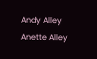Andy Alley
Anette Alley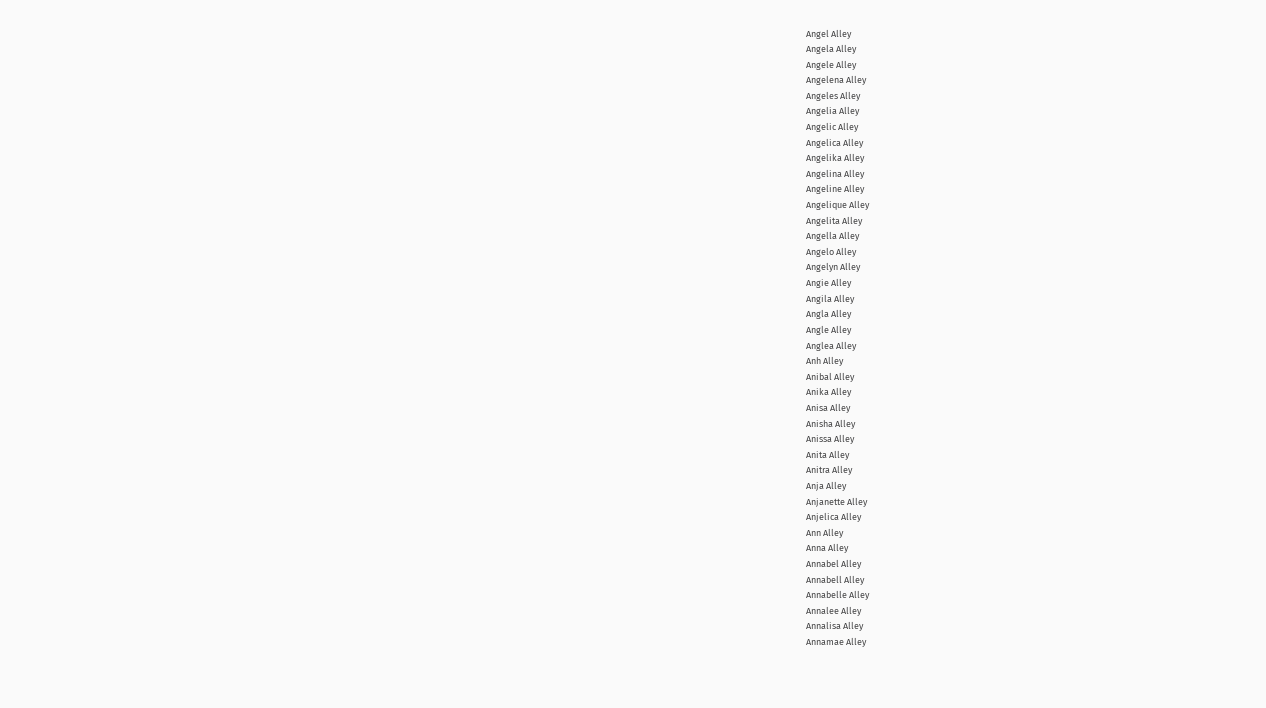Angel Alley
Angela Alley
Angele Alley
Angelena Alley
Angeles Alley
Angelia Alley
Angelic Alley
Angelica Alley
Angelika Alley
Angelina Alley
Angeline Alley
Angelique Alley
Angelita Alley
Angella Alley
Angelo Alley
Angelyn Alley
Angie Alley
Angila Alley
Angla Alley
Angle Alley
Anglea Alley
Anh Alley
Anibal Alley
Anika Alley
Anisa Alley
Anisha Alley
Anissa Alley
Anita Alley
Anitra Alley
Anja Alley
Anjanette Alley
Anjelica Alley
Ann Alley
Anna Alley
Annabel Alley
Annabell Alley
Annabelle Alley
Annalee Alley
Annalisa Alley
Annamae Alley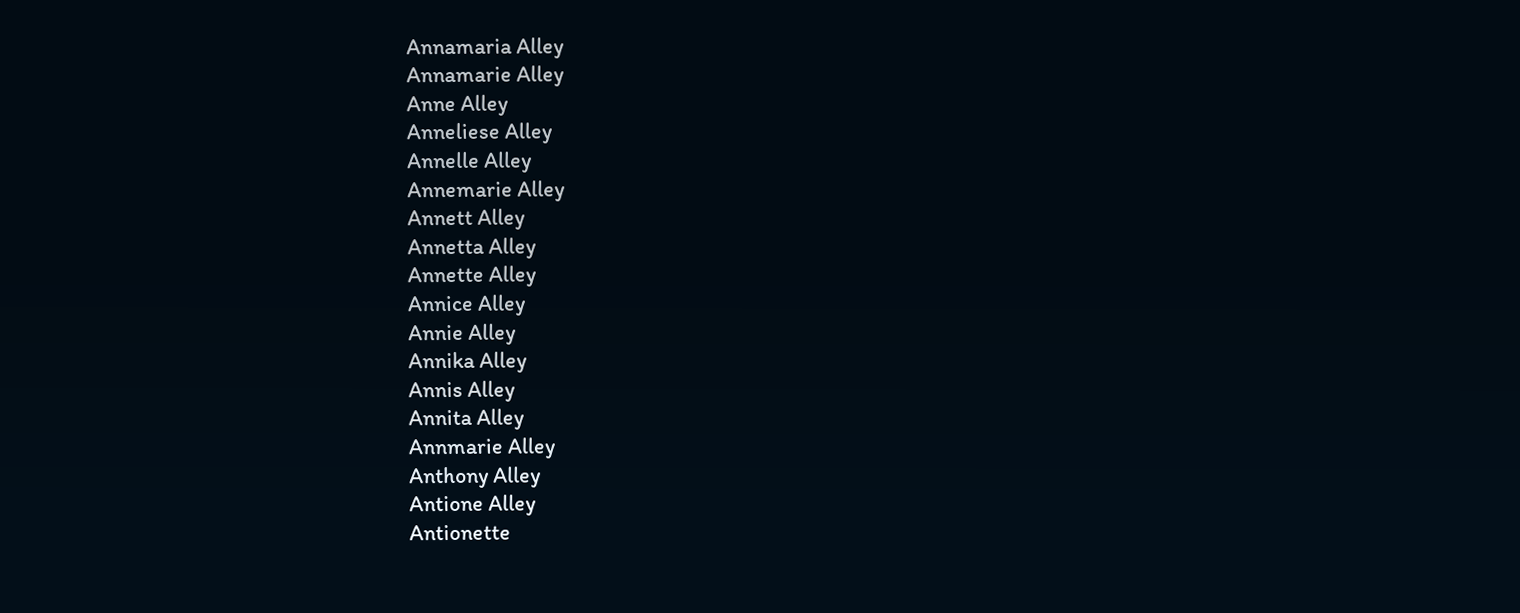Annamaria Alley
Annamarie Alley
Anne Alley
Anneliese Alley
Annelle Alley
Annemarie Alley
Annett Alley
Annetta Alley
Annette Alley
Annice Alley
Annie Alley
Annika Alley
Annis Alley
Annita Alley
Annmarie Alley
Anthony Alley
Antione Alley
Antionette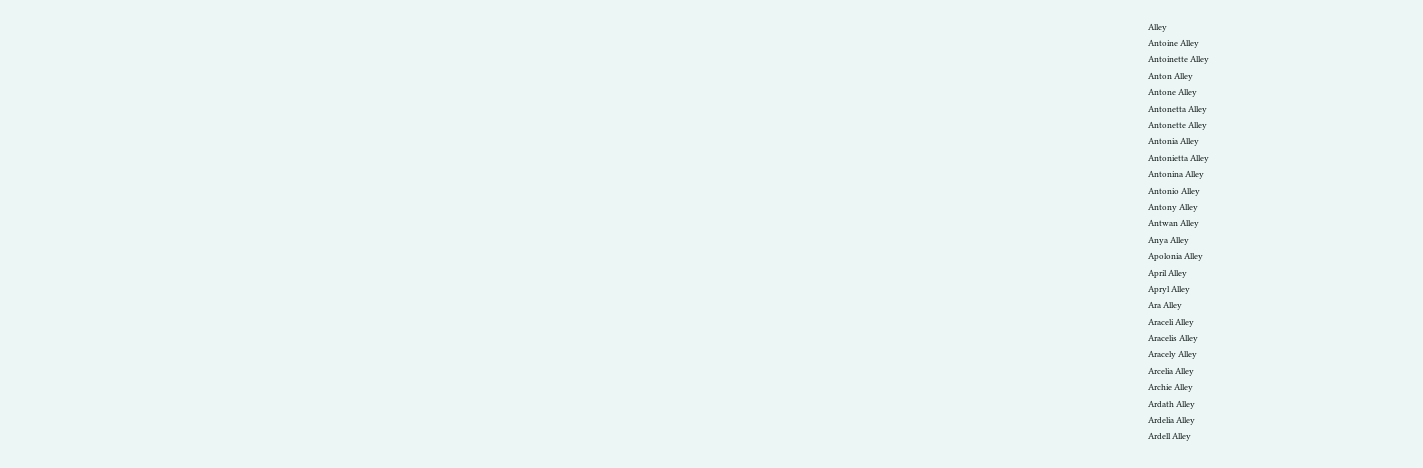Alley
Antoine Alley
Antoinette Alley
Anton Alley
Antone Alley
Antonetta Alley
Antonette Alley
Antonia Alley
Antonietta Alley
Antonina Alley
Antonio Alley
Antony Alley
Antwan Alley
Anya Alley
Apolonia Alley
April Alley
Apryl Alley
Ara Alley
Araceli Alley
Aracelis Alley
Aracely Alley
Arcelia Alley
Archie Alley
Ardath Alley
Ardelia Alley
Ardell Alley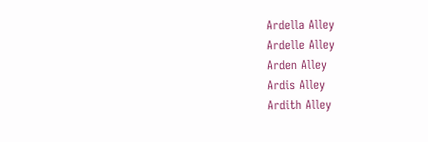Ardella Alley
Ardelle Alley
Arden Alley
Ardis Alley
Ardith Alley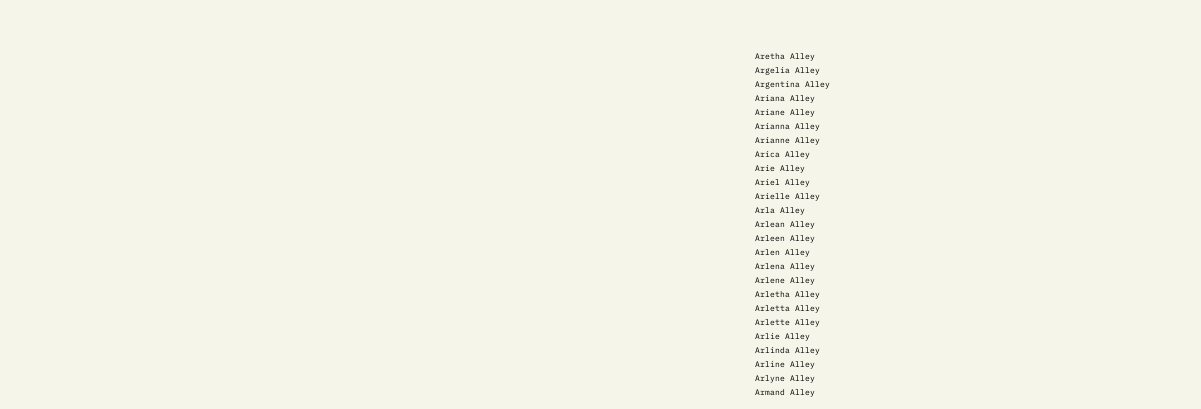Aretha Alley
Argelia Alley
Argentina Alley
Ariana Alley
Ariane Alley
Arianna Alley
Arianne Alley
Arica Alley
Arie Alley
Ariel Alley
Arielle Alley
Arla Alley
Arlean Alley
Arleen Alley
Arlen Alley
Arlena Alley
Arlene Alley
Arletha Alley
Arletta Alley
Arlette Alley
Arlie Alley
Arlinda Alley
Arline Alley
Arlyne Alley
Armand Alley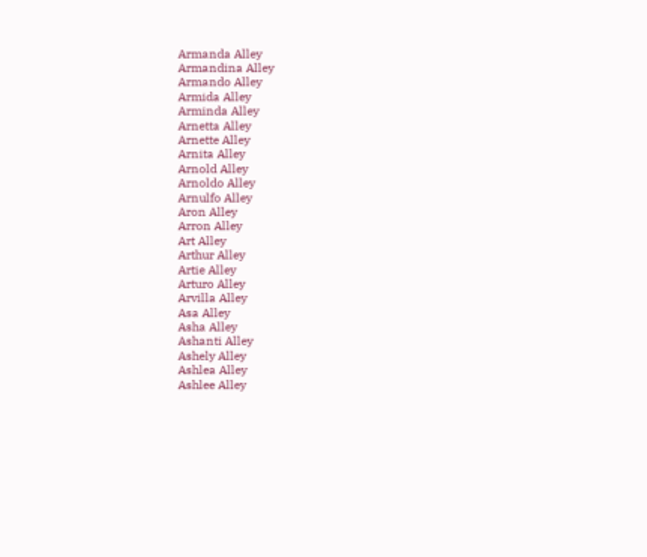Armanda Alley
Armandina Alley
Armando Alley
Armida Alley
Arminda Alley
Arnetta Alley
Arnette Alley
Arnita Alley
Arnold Alley
Arnoldo Alley
Arnulfo Alley
Aron Alley
Arron Alley
Art Alley
Arthur Alley
Artie Alley
Arturo Alley
Arvilla Alley
Asa Alley
Asha Alley
Ashanti Alley
Ashely Alley
Ashlea Alley
Ashlee Alley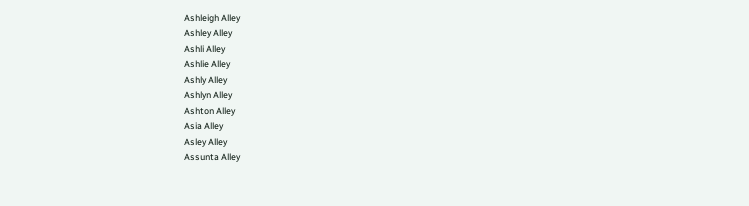Ashleigh Alley
Ashley Alley
Ashli Alley
Ashlie Alley
Ashly Alley
Ashlyn Alley
Ashton Alley
Asia Alley
Asley Alley
Assunta Alley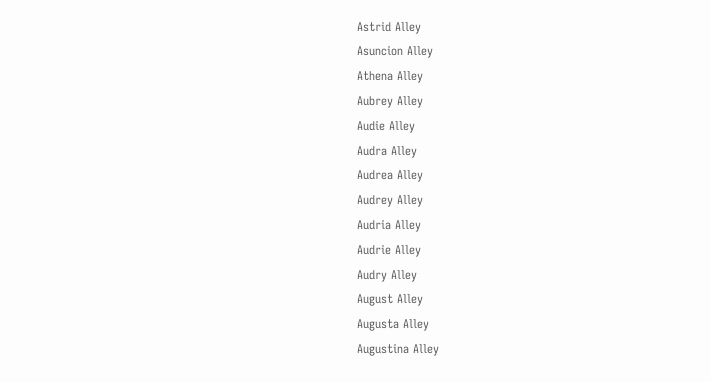Astrid Alley
Asuncion Alley
Athena Alley
Aubrey Alley
Audie Alley
Audra Alley
Audrea Alley
Audrey Alley
Audria Alley
Audrie Alley
Audry Alley
August Alley
Augusta Alley
Augustina Alley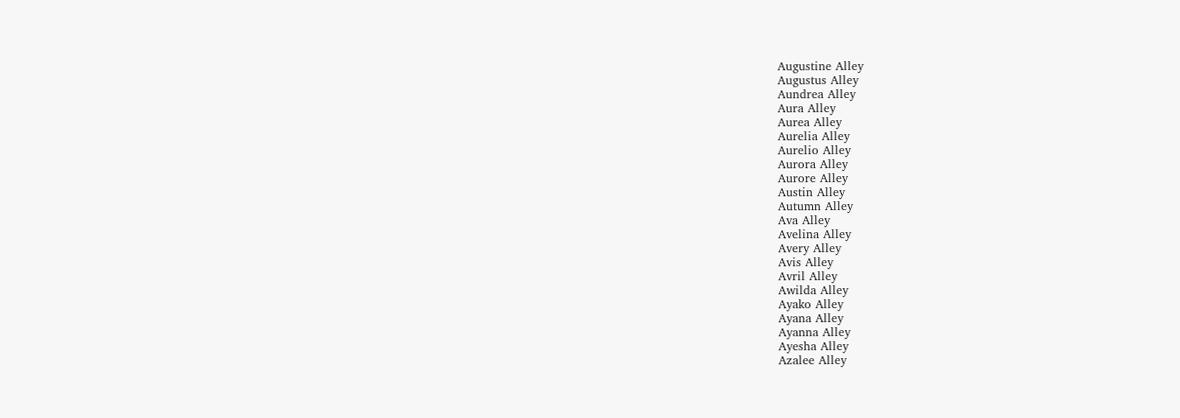Augustine Alley
Augustus Alley
Aundrea Alley
Aura Alley
Aurea Alley
Aurelia Alley
Aurelio Alley
Aurora Alley
Aurore Alley
Austin Alley
Autumn Alley
Ava Alley
Avelina Alley
Avery Alley
Avis Alley
Avril Alley
Awilda Alley
Ayako Alley
Ayana Alley
Ayanna Alley
Ayesha Alley
Azalee Alley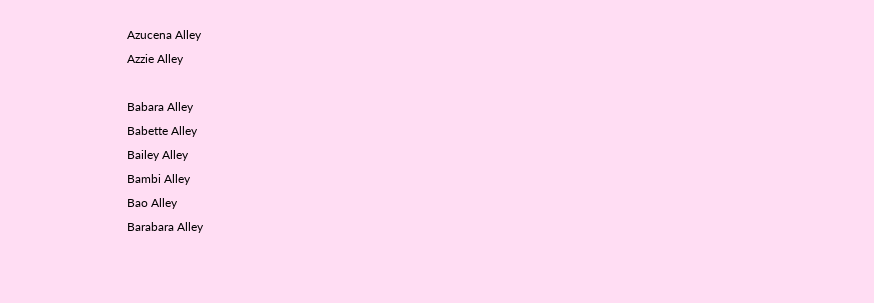Azucena Alley
Azzie Alley

Babara Alley
Babette Alley
Bailey Alley
Bambi Alley
Bao Alley
Barabara Alley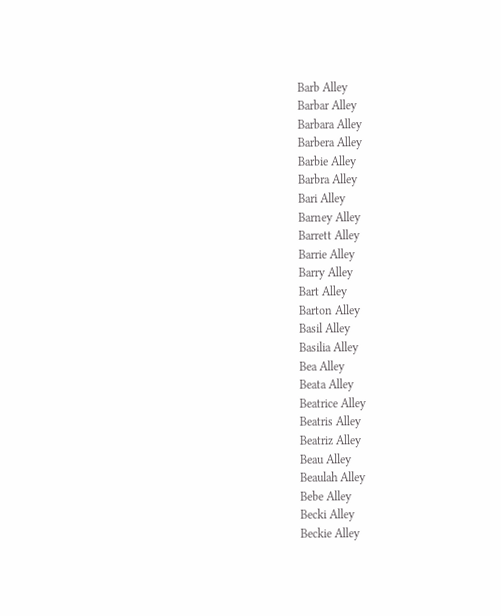Barb Alley
Barbar Alley
Barbara Alley
Barbera Alley
Barbie Alley
Barbra Alley
Bari Alley
Barney Alley
Barrett Alley
Barrie Alley
Barry Alley
Bart Alley
Barton Alley
Basil Alley
Basilia Alley
Bea Alley
Beata Alley
Beatrice Alley
Beatris Alley
Beatriz Alley
Beau Alley
Beaulah Alley
Bebe Alley
Becki Alley
Beckie Alley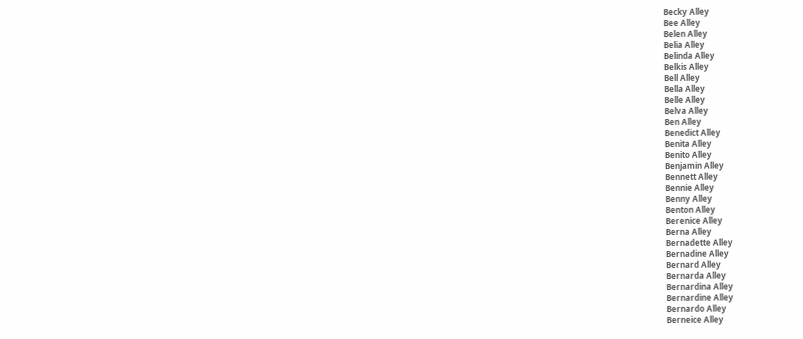Becky Alley
Bee Alley
Belen Alley
Belia Alley
Belinda Alley
Belkis Alley
Bell Alley
Bella Alley
Belle Alley
Belva Alley
Ben Alley
Benedict Alley
Benita Alley
Benito Alley
Benjamin Alley
Bennett Alley
Bennie Alley
Benny Alley
Benton Alley
Berenice Alley
Berna Alley
Bernadette Alley
Bernadine Alley
Bernard Alley
Bernarda Alley
Bernardina Alley
Bernardine Alley
Bernardo Alley
Berneice Alley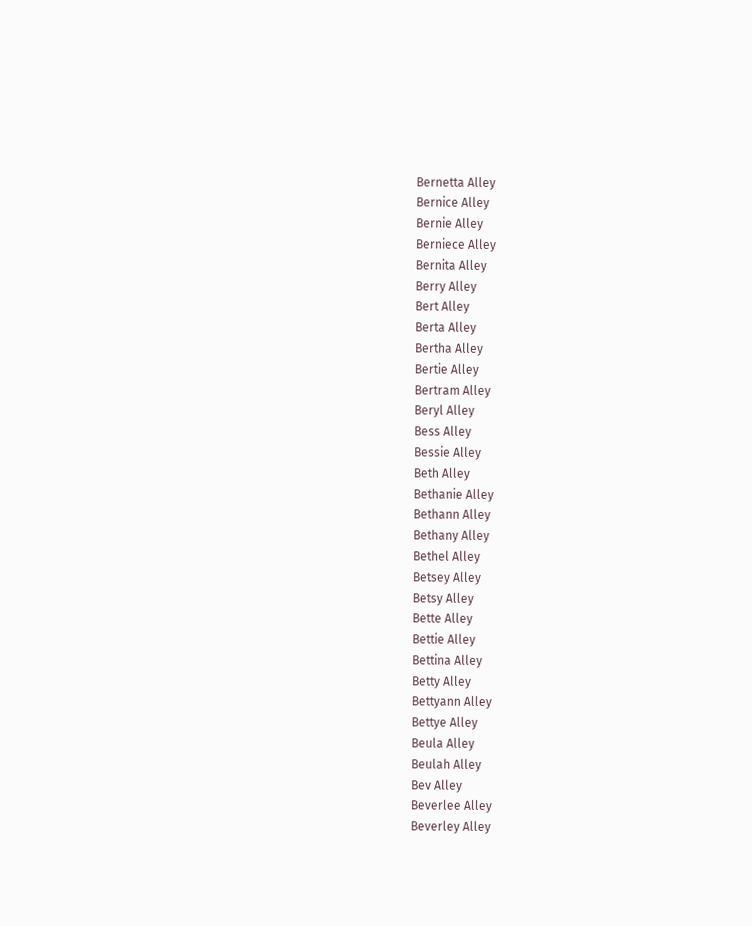Bernetta Alley
Bernice Alley
Bernie Alley
Berniece Alley
Bernita Alley
Berry Alley
Bert Alley
Berta Alley
Bertha Alley
Bertie Alley
Bertram Alley
Beryl Alley
Bess Alley
Bessie Alley
Beth Alley
Bethanie Alley
Bethann Alley
Bethany Alley
Bethel Alley
Betsey Alley
Betsy Alley
Bette Alley
Bettie Alley
Bettina Alley
Betty Alley
Bettyann Alley
Bettye Alley
Beula Alley
Beulah Alley
Bev Alley
Beverlee Alley
Beverley Alley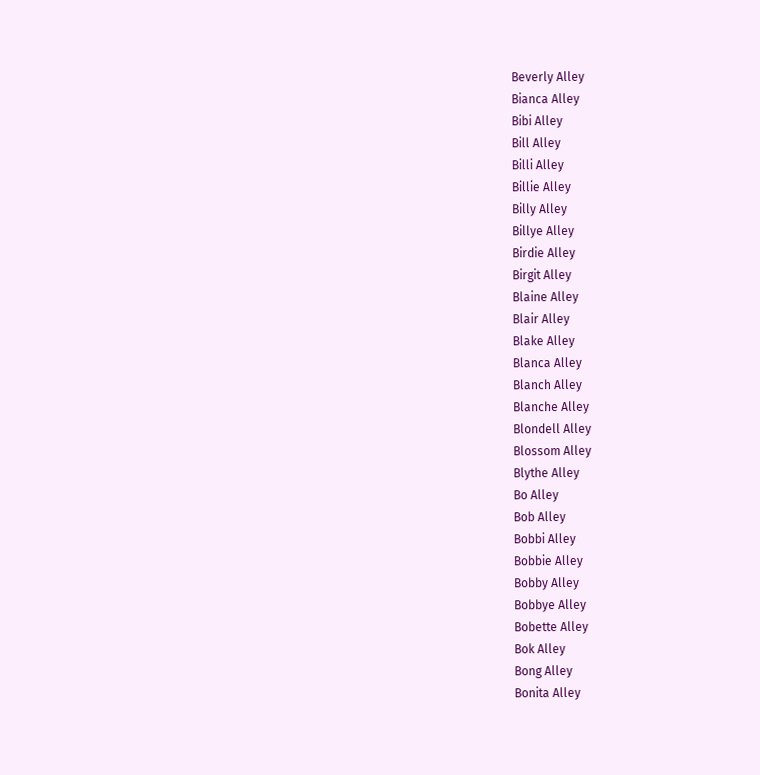Beverly Alley
Bianca Alley
Bibi Alley
Bill Alley
Billi Alley
Billie Alley
Billy Alley
Billye Alley
Birdie Alley
Birgit Alley
Blaine Alley
Blair Alley
Blake Alley
Blanca Alley
Blanch Alley
Blanche Alley
Blondell Alley
Blossom Alley
Blythe Alley
Bo Alley
Bob Alley
Bobbi Alley
Bobbie Alley
Bobby Alley
Bobbye Alley
Bobette Alley
Bok Alley
Bong Alley
Bonita Alley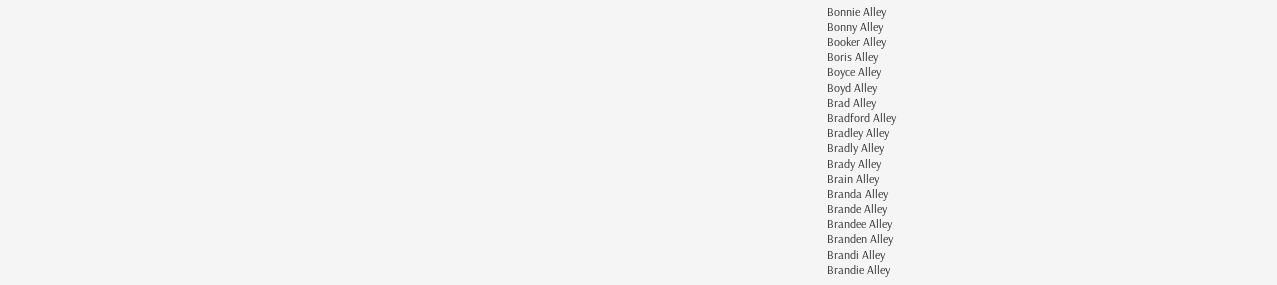Bonnie Alley
Bonny Alley
Booker Alley
Boris Alley
Boyce Alley
Boyd Alley
Brad Alley
Bradford Alley
Bradley Alley
Bradly Alley
Brady Alley
Brain Alley
Branda Alley
Brande Alley
Brandee Alley
Branden Alley
Brandi Alley
Brandie Alley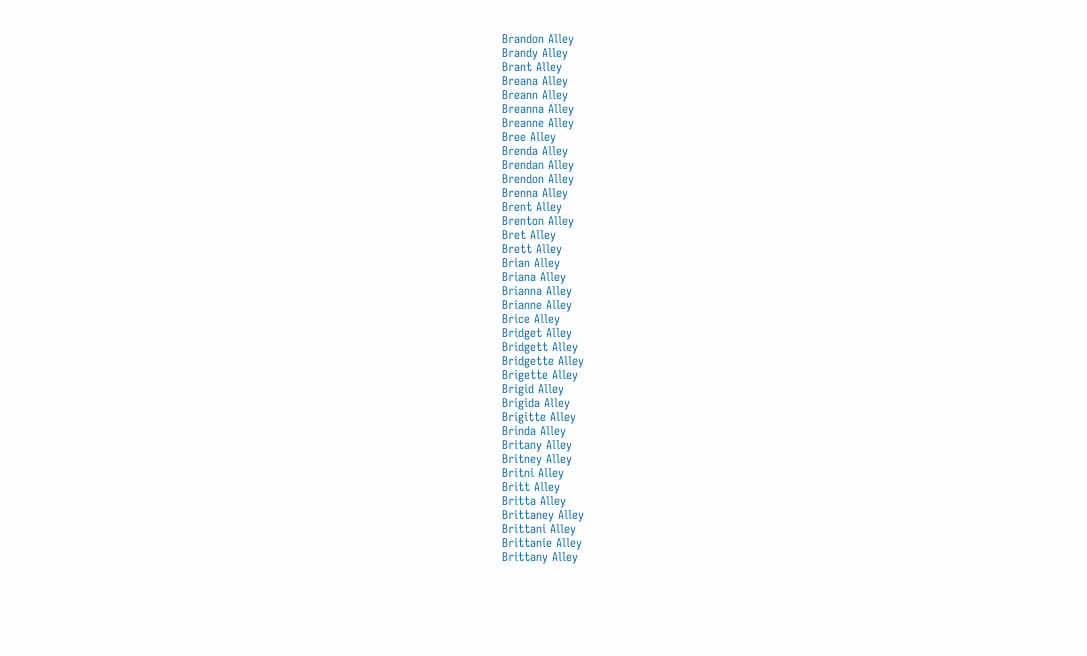Brandon Alley
Brandy Alley
Brant Alley
Breana Alley
Breann Alley
Breanna Alley
Breanne Alley
Bree Alley
Brenda Alley
Brendan Alley
Brendon Alley
Brenna Alley
Brent Alley
Brenton Alley
Bret Alley
Brett Alley
Brian Alley
Briana Alley
Brianna Alley
Brianne Alley
Brice Alley
Bridget Alley
Bridgett Alley
Bridgette Alley
Brigette Alley
Brigid Alley
Brigida Alley
Brigitte Alley
Brinda Alley
Britany Alley
Britney Alley
Britni Alley
Britt Alley
Britta Alley
Brittaney Alley
Brittani Alley
Brittanie Alley
Brittany Alley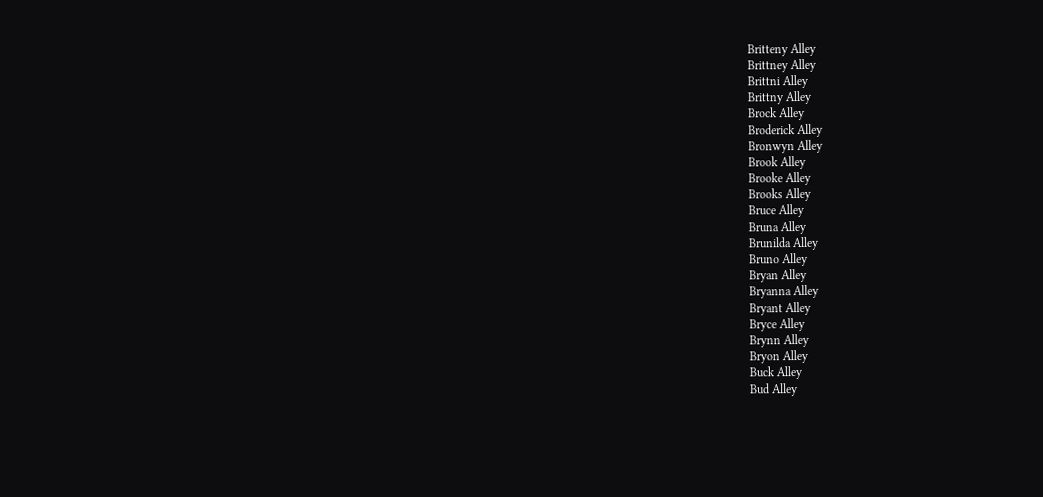Britteny Alley
Brittney Alley
Brittni Alley
Brittny Alley
Brock Alley
Broderick Alley
Bronwyn Alley
Brook Alley
Brooke Alley
Brooks Alley
Bruce Alley
Bruna Alley
Brunilda Alley
Bruno Alley
Bryan Alley
Bryanna Alley
Bryant Alley
Bryce Alley
Brynn Alley
Bryon Alley
Buck Alley
Bud Alley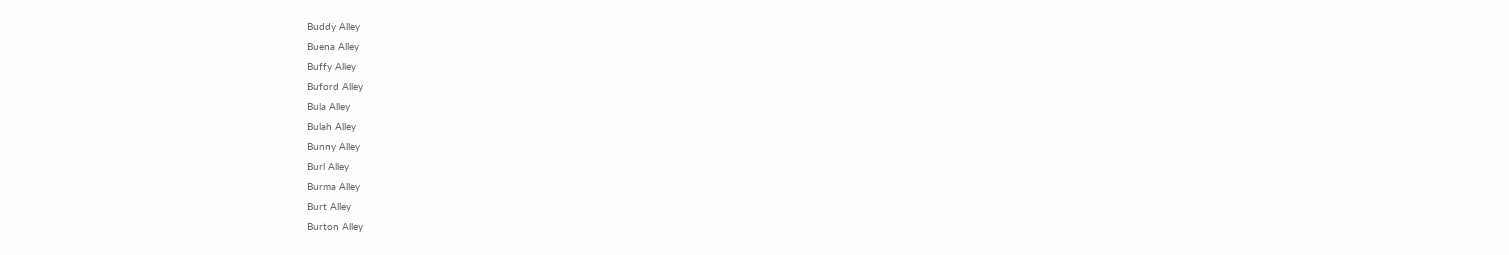Buddy Alley
Buena Alley
Buffy Alley
Buford Alley
Bula Alley
Bulah Alley
Bunny Alley
Burl Alley
Burma Alley
Burt Alley
Burton Alley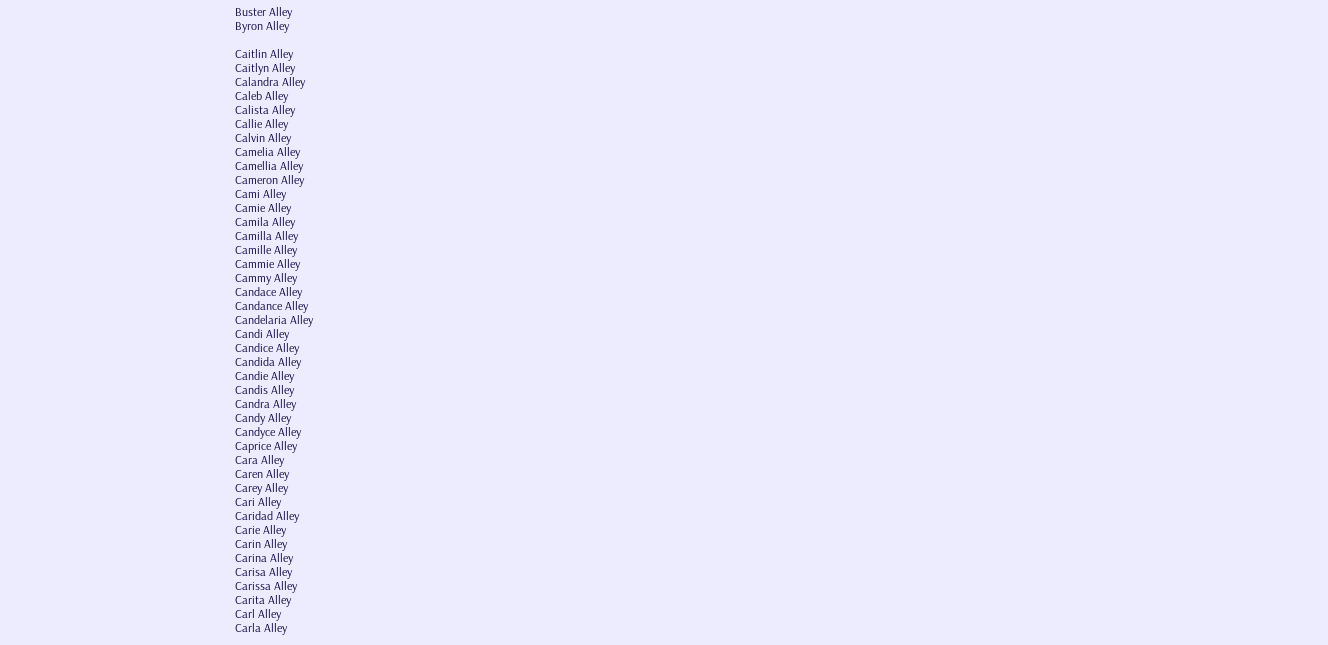Buster Alley
Byron Alley

Caitlin Alley
Caitlyn Alley
Calandra Alley
Caleb Alley
Calista Alley
Callie Alley
Calvin Alley
Camelia Alley
Camellia Alley
Cameron Alley
Cami Alley
Camie Alley
Camila Alley
Camilla Alley
Camille Alley
Cammie Alley
Cammy Alley
Candace Alley
Candance Alley
Candelaria Alley
Candi Alley
Candice Alley
Candida Alley
Candie Alley
Candis Alley
Candra Alley
Candy Alley
Candyce Alley
Caprice Alley
Cara Alley
Caren Alley
Carey Alley
Cari Alley
Caridad Alley
Carie Alley
Carin Alley
Carina Alley
Carisa Alley
Carissa Alley
Carita Alley
Carl Alley
Carla Alley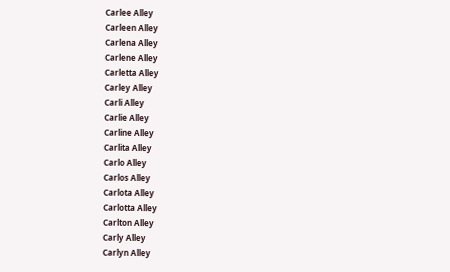Carlee Alley
Carleen Alley
Carlena Alley
Carlene Alley
Carletta Alley
Carley Alley
Carli Alley
Carlie Alley
Carline Alley
Carlita Alley
Carlo Alley
Carlos Alley
Carlota Alley
Carlotta Alley
Carlton Alley
Carly Alley
Carlyn Alley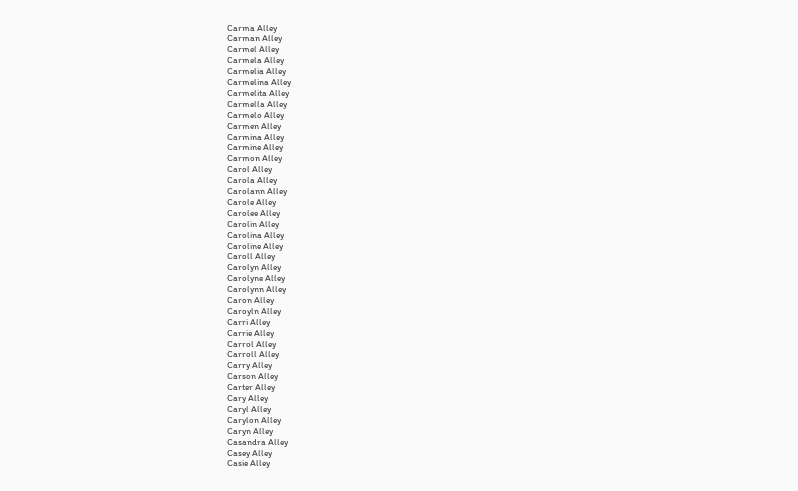Carma Alley
Carman Alley
Carmel Alley
Carmela Alley
Carmelia Alley
Carmelina Alley
Carmelita Alley
Carmella Alley
Carmelo Alley
Carmen Alley
Carmina Alley
Carmine Alley
Carmon Alley
Carol Alley
Carola Alley
Carolann Alley
Carole Alley
Carolee Alley
Carolin Alley
Carolina Alley
Caroline Alley
Caroll Alley
Carolyn Alley
Carolyne Alley
Carolynn Alley
Caron Alley
Caroyln Alley
Carri Alley
Carrie Alley
Carrol Alley
Carroll Alley
Carry Alley
Carson Alley
Carter Alley
Cary Alley
Caryl Alley
Carylon Alley
Caryn Alley
Casandra Alley
Casey Alley
Casie Alley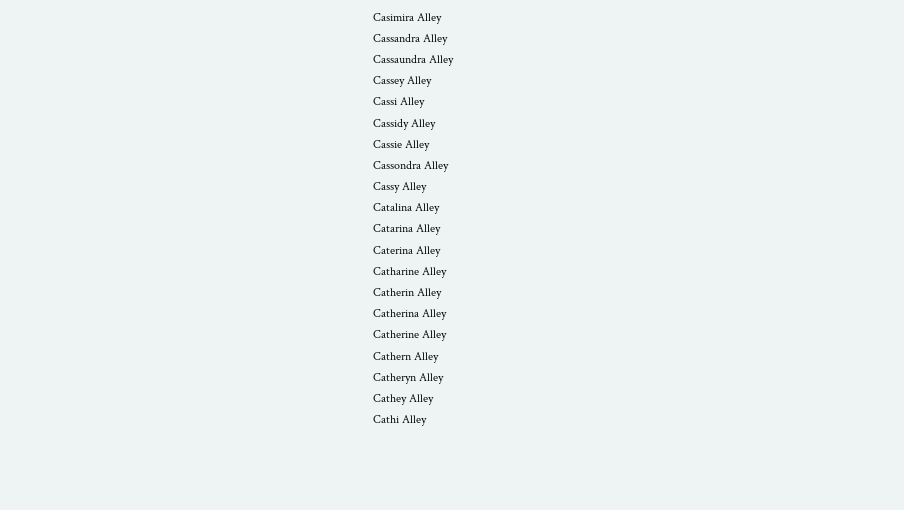Casimira Alley
Cassandra Alley
Cassaundra Alley
Cassey Alley
Cassi Alley
Cassidy Alley
Cassie Alley
Cassondra Alley
Cassy Alley
Catalina Alley
Catarina Alley
Caterina Alley
Catharine Alley
Catherin Alley
Catherina Alley
Catherine Alley
Cathern Alley
Catheryn Alley
Cathey Alley
Cathi Alley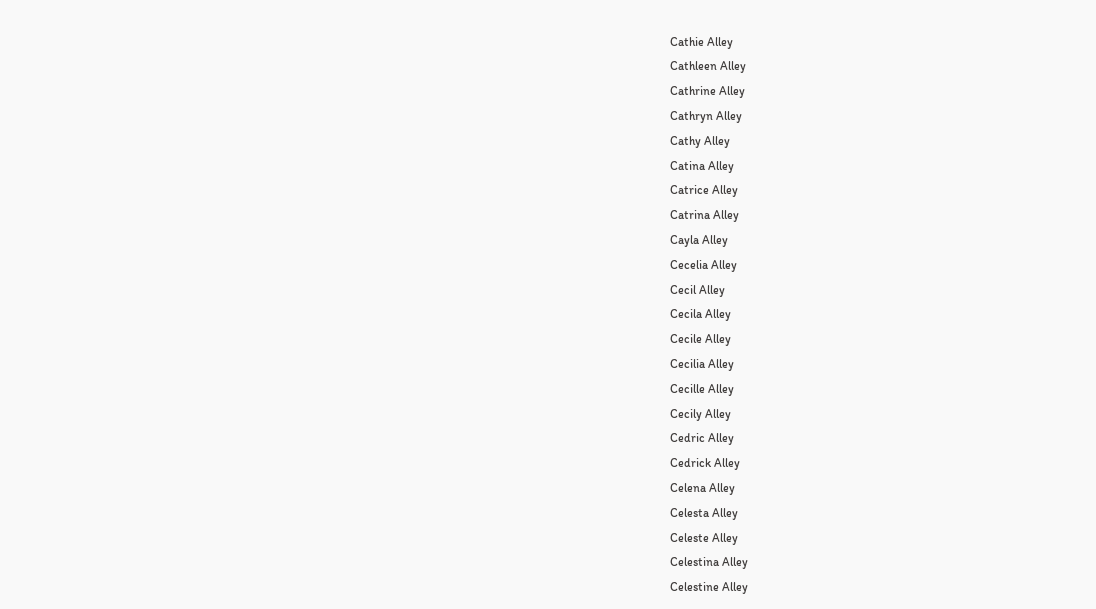Cathie Alley
Cathleen Alley
Cathrine Alley
Cathryn Alley
Cathy Alley
Catina Alley
Catrice Alley
Catrina Alley
Cayla Alley
Cecelia Alley
Cecil Alley
Cecila Alley
Cecile Alley
Cecilia Alley
Cecille Alley
Cecily Alley
Cedric Alley
Cedrick Alley
Celena Alley
Celesta Alley
Celeste Alley
Celestina Alley
Celestine Alley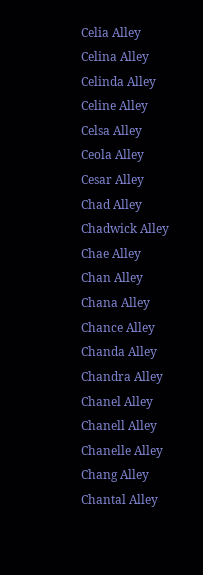Celia Alley
Celina Alley
Celinda Alley
Celine Alley
Celsa Alley
Ceola Alley
Cesar Alley
Chad Alley
Chadwick Alley
Chae Alley
Chan Alley
Chana Alley
Chance Alley
Chanda Alley
Chandra Alley
Chanel Alley
Chanell Alley
Chanelle Alley
Chang Alley
Chantal Alley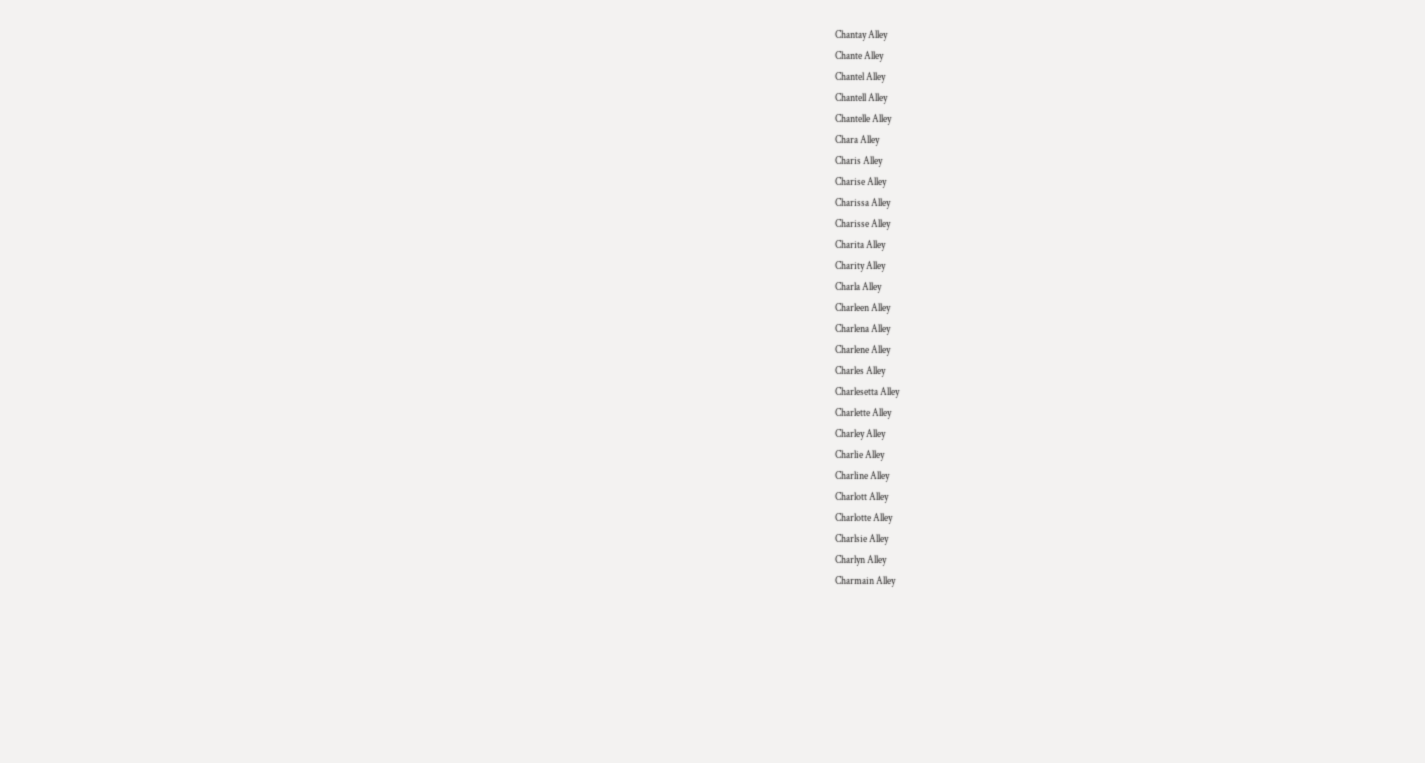Chantay Alley
Chante Alley
Chantel Alley
Chantell Alley
Chantelle Alley
Chara Alley
Charis Alley
Charise Alley
Charissa Alley
Charisse Alley
Charita Alley
Charity Alley
Charla Alley
Charleen Alley
Charlena Alley
Charlene Alley
Charles Alley
Charlesetta Alley
Charlette Alley
Charley Alley
Charlie Alley
Charline Alley
Charlott Alley
Charlotte Alley
Charlsie Alley
Charlyn Alley
Charmain Alley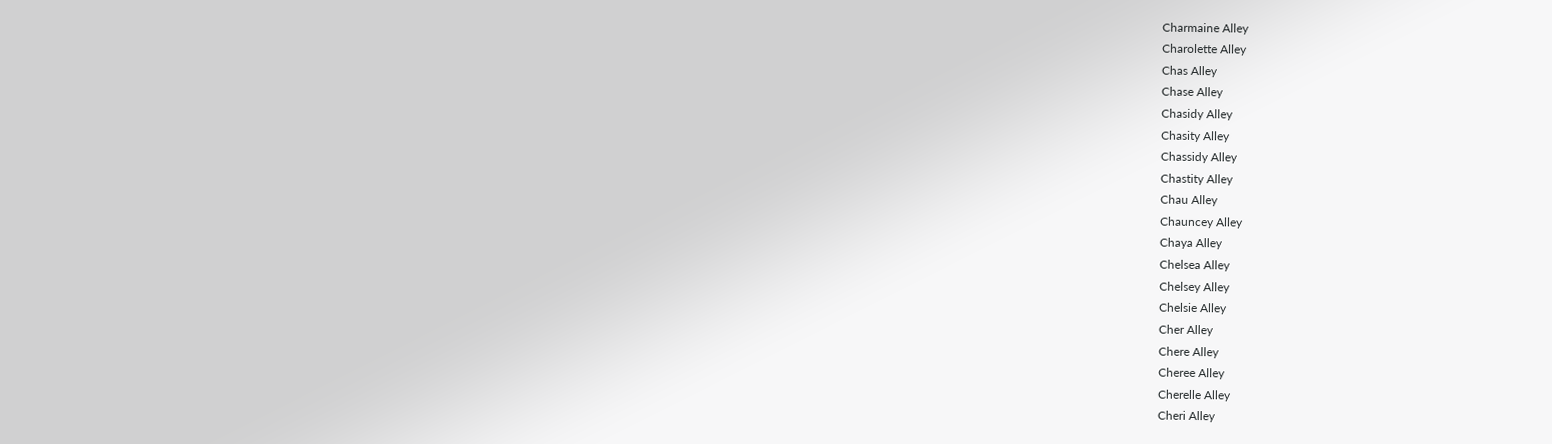Charmaine Alley
Charolette Alley
Chas Alley
Chase Alley
Chasidy Alley
Chasity Alley
Chassidy Alley
Chastity Alley
Chau Alley
Chauncey Alley
Chaya Alley
Chelsea Alley
Chelsey Alley
Chelsie Alley
Cher Alley
Chere Alley
Cheree Alley
Cherelle Alley
Cheri Alley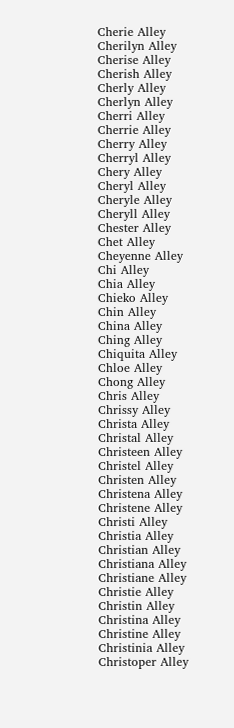Cherie Alley
Cherilyn Alley
Cherise Alley
Cherish Alley
Cherly Alley
Cherlyn Alley
Cherri Alley
Cherrie Alley
Cherry Alley
Cherryl Alley
Chery Alley
Cheryl Alley
Cheryle Alley
Cheryll Alley
Chester Alley
Chet Alley
Cheyenne Alley
Chi Alley
Chia Alley
Chieko Alley
Chin Alley
China Alley
Ching Alley
Chiquita Alley
Chloe Alley
Chong Alley
Chris Alley
Chrissy Alley
Christa Alley
Christal Alley
Christeen Alley
Christel Alley
Christen Alley
Christena Alley
Christene Alley
Christi Alley
Christia Alley
Christian Alley
Christiana Alley
Christiane Alley
Christie Alley
Christin Alley
Christina Alley
Christine Alley
Christinia Alley
Christoper Alley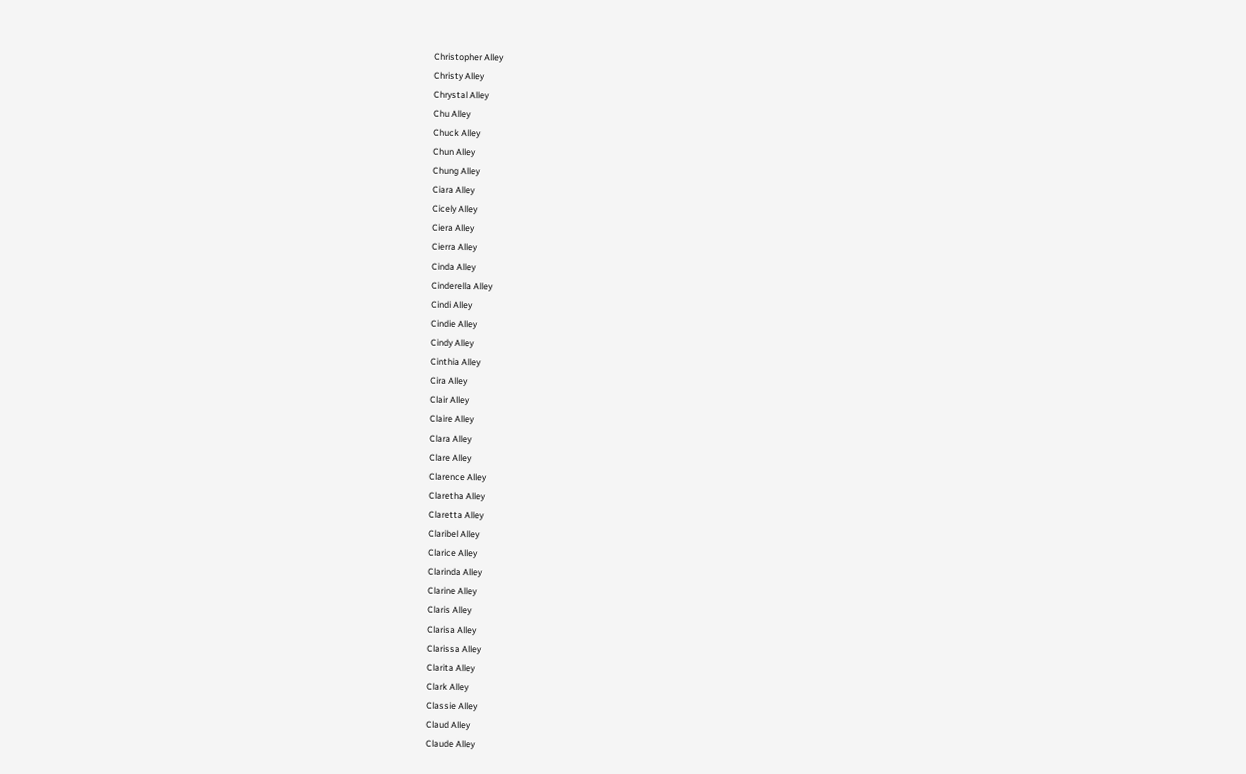Christopher Alley
Christy Alley
Chrystal Alley
Chu Alley
Chuck Alley
Chun Alley
Chung Alley
Ciara Alley
Cicely Alley
Ciera Alley
Cierra Alley
Cinda Alley
Cinderella Alley
Cindi Alley
Cindie Alley
Cindy Alley
Cinthia Alley
Cira Alley
Clair Alley
Claire Alley
Clara Alley
Clare Alley
Clarence Alley
Claretha Alley
Claretta Alley
Claribel Alley
Clarice Alley
Clarinda Alley
Clarine Alley
Claris Alley
Clarisa Alley
Clarissa Alley
Clarita Alley
Clark Alley
Classie Alley
Claud Alley
Claude Alley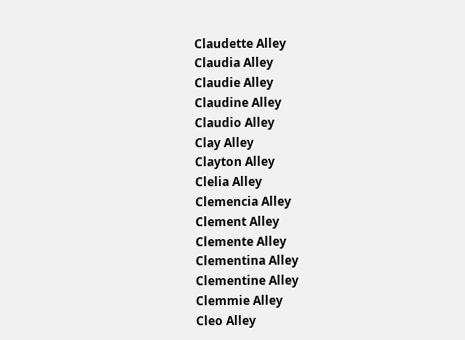Claudette Alley
Claudia Alley
Claudie Alley
Claudine Alley
Claudio Alley
Clay Alley
Clayton Alley
Clelia Alley
Clemencia Alley
Clement Alley
Clemente Alley
Clementina Alley
Clementine Alley
Clemmie Alley
Cleo Alley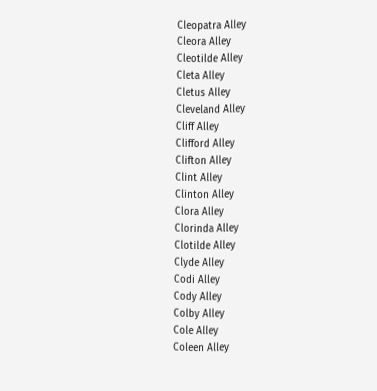Cleopatra Alley
Cleora Alley
Cleotilde Alley
Cleta Alley
Cletus Alley
Cleveland Alley
Cliff Alley
Clifford Alley
Clifton Alley
Clint Alley
Clinton Alley
Clora Alley
Clorinda Alley
Clotilde Alley
Clyde Alley
Codi Alley
Cody Alley
Colby Alley
Cole Alley
Coleen Alley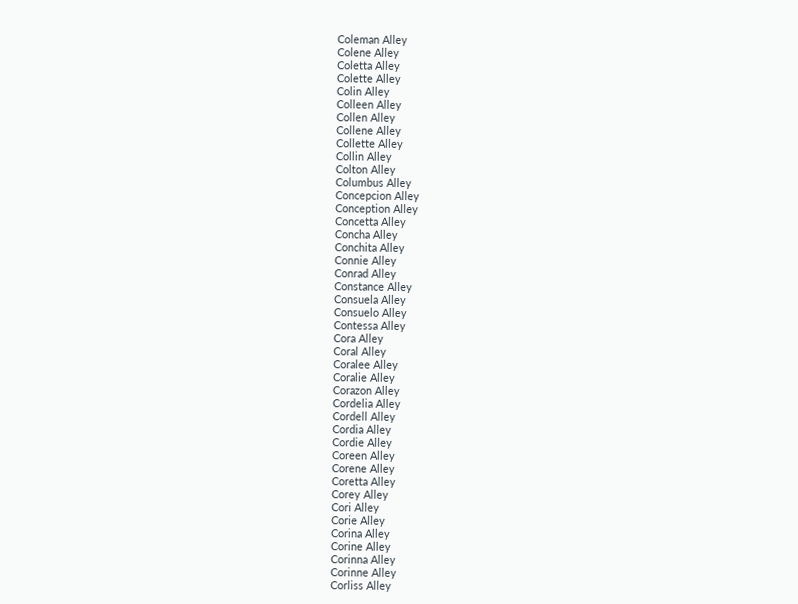Coleman Alley
Colene Alley
Coletta Alley
Colette Alley
Colin Alley
Colleen Alley
Collen Alley
Collene Alley
Collette Alley
Collin Alley
Colton Alley
Columbus Alley
Concepcion Alley
Conception Alley
Concetta Alley
Concha Alley
Conchita Alley
Connie Alley
Conrad Alley
Constance Alley
Consuela Alley
Consuelo Alley
Contessa Alley
Cora Alley
Coral Alley
Coralee Alley
Coralie Alley
Corazon Alley
Cordelia Alley
Cordell Alley
Cordia Alley
Cordie Alley
Coreen Alley
Corene Alley
Coretta Alley
Corey Alley
Cori Alley
Corie Alley
Corina Alley
Corine Alley
Corinna Alley
Corinne Alley
Corliss Alley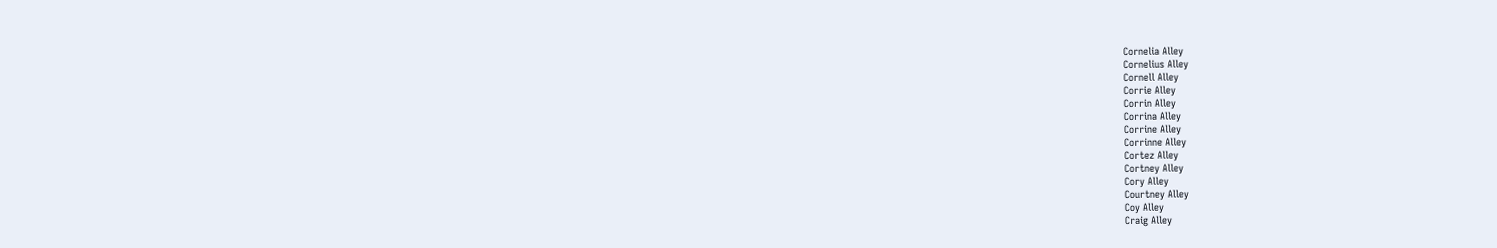Cornelia Alley
Cornelius Alley
Cornell Alley
Corrie Alley
Corrin Alley
Corrina Alley
Corrine Alley
Corrinne Alley
Cortez Alley
Cortney Alley
Cory Alley
Courtney Alley
Coy Alley
Craig Alley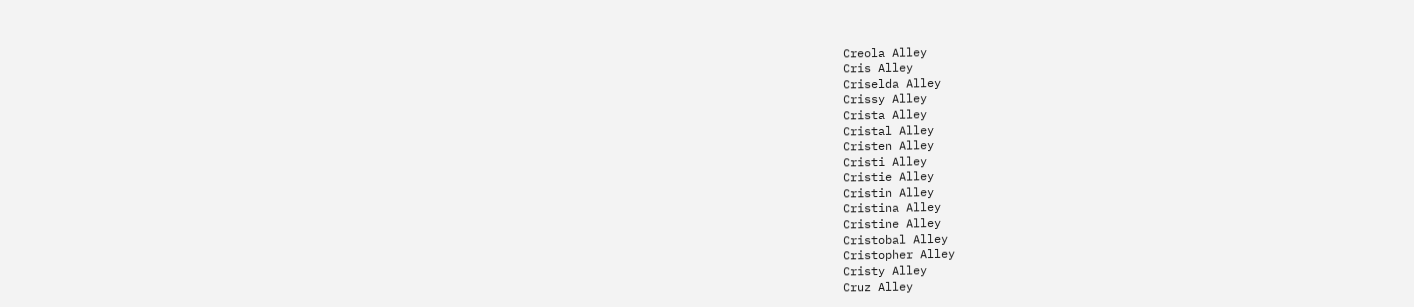Creola Alley
Cris Alley
Criselda Alley
Crissy Alley
Crista Alley
Cristal Alley
Cristen Alley
Cristi Alley
Cristie Alley
Cristin Alley
Cristina Alley
Cristine Alley
Cristobal Alley
Cristopher Alley
Cristy Alley
Cruz Alley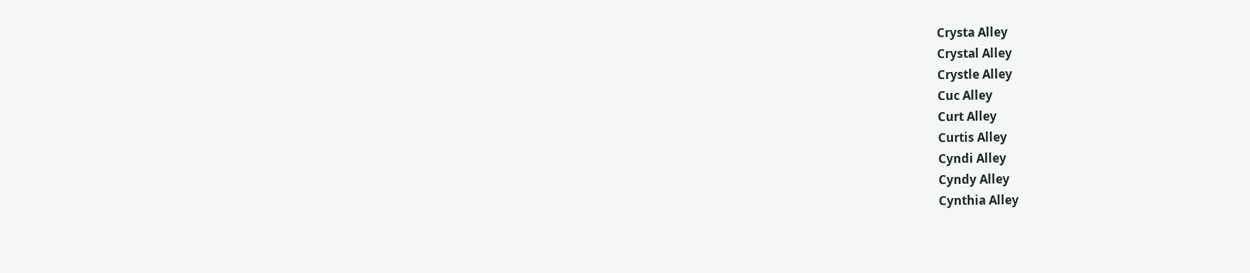Crysta Alley
Crystal Alley
Crystle Alley
Cuc Alley
Curt Alley
Curtis Alley
Cyndi Alley
Cyndy Alley
Cynthia Alley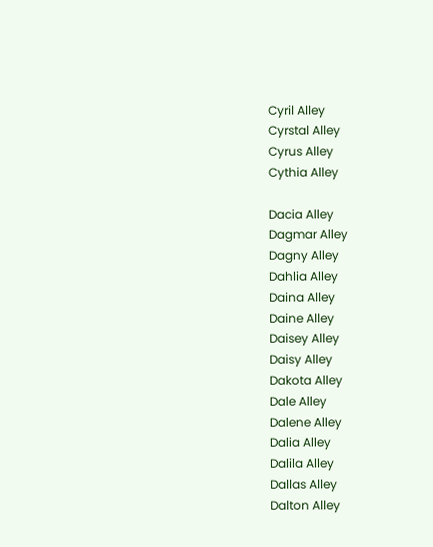Cyril Alley
Cyrstal Alley
Cyrus Alley
Cythia Alley

Dacia Alley
Dagmar Alley
Dagny Alley
Dahlia Alley
Daina Alley
Daine Alley
Daisey Alley
Daisy Alley
Dakota Alley
Dale Alley
Dalene Alley
Dalia Alley
Dalila Alley
Dallas Alley
Dalton Alley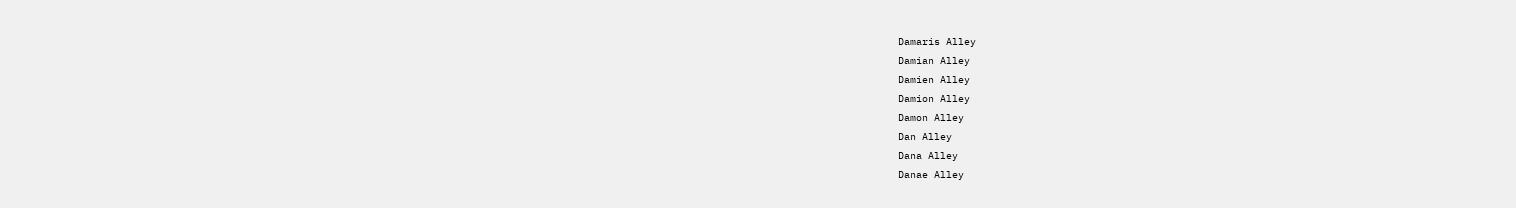Damaris Alley
Damian Alley
Damien Alley
Damion Alley
Damon Alley
Dan Alley
Dana Alley
Danae Alley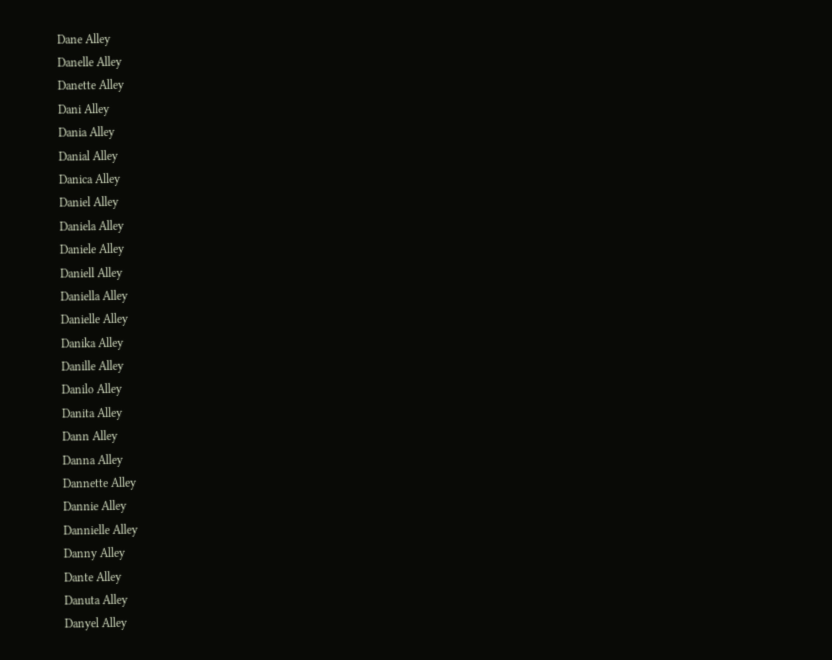Dane Alley
Danelle Alley
Danette Alley
Dani Alley
Dania Alley
Danial Alley
Danica Alley
Daniel Alley
Daniela Alley
Daniele Alley
Daniell Alley
Daniella Alley
Danielle Alley
Danika Alley
Danille Alley
Danilo Alley
Danita Alley
Dann Alley
Danna Alley
Dannette Alley
Dannie Alley
Dannielle Alley
Danny Alley
Dante Alley
Danuta Alley
Danyel Alley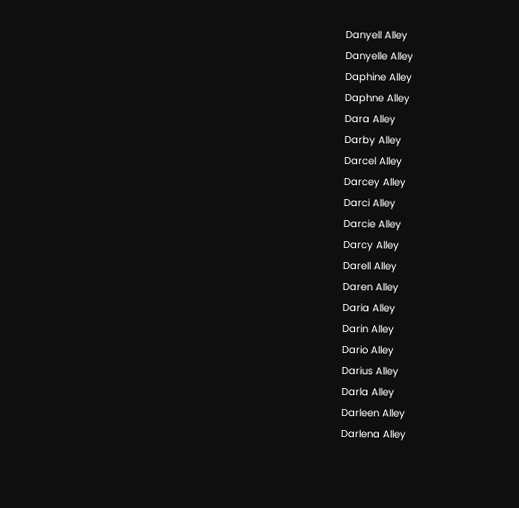Danyell Alley
Danyelle Alley
Daphine Alley
Daphne Alley
Dara Alley
Darby Alley
Darcel Alley
Darcey Alley
Darci Alley
Darcie Alley
Darcy Alley
Darell Alley
Daren Alley
Daria Alley
Darin Alley
Dario Alley
Darius Alley
Darla Alley
Darleen Alley
Darlena Alley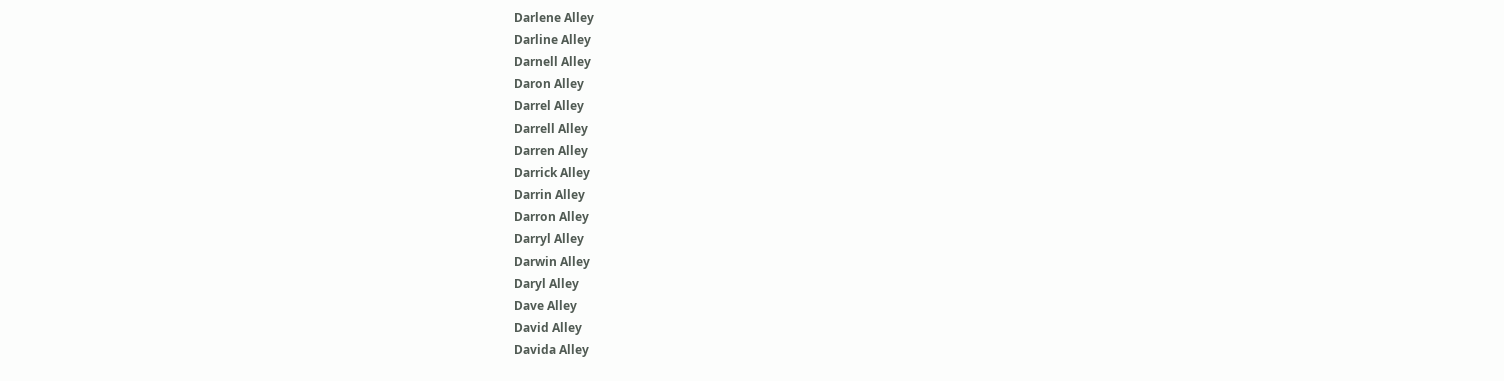Darlene Alley
Darline Alley
Darnell Alley
Daron Alley
Darrel Alley
Darrell Alley
Darren Alley
Darrick Alley
Darrin Alley
Darron Alley
Darryl Alley
Darwin Alley
Daryl Alley
Dave Alley
David Alley
Davida Alley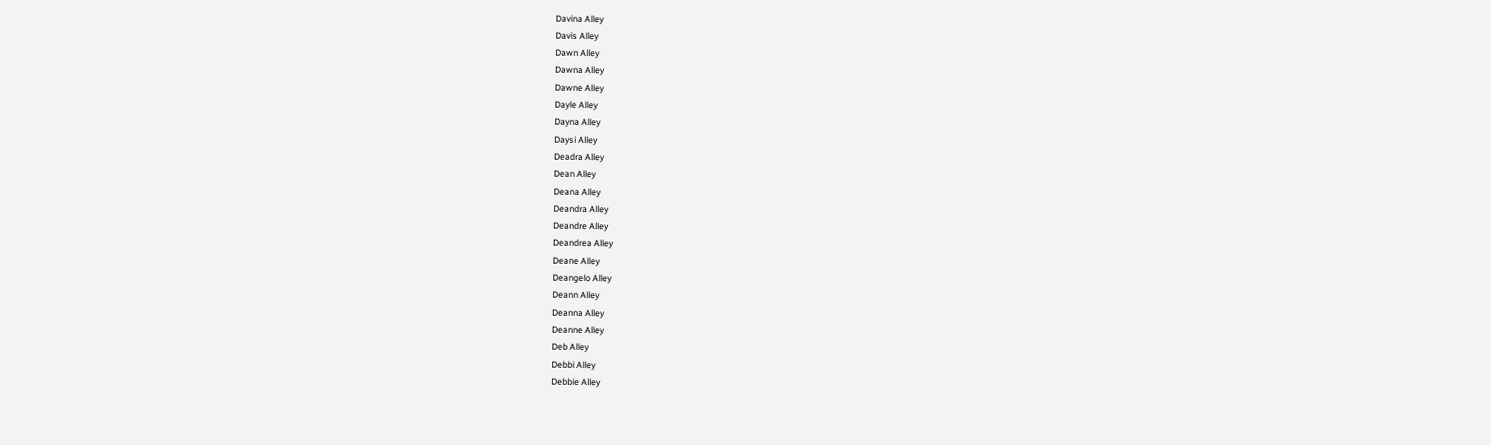Davina Alley
Davis Alley
Dawn Alley
Dawna Alley
Dawne Alley
Dayle Alley
Dayna Alley
Daysi Alley
Deadra Alley
Dean Alley
Deana Alley
Deandra Alley
Deandre Alley
Deandrea Alley
Deane Alley
Deangelo Alley
Deann Alley
Deanna Alley
Deanne Alley
Deb Alley
Debbi Alley
Debbie Alley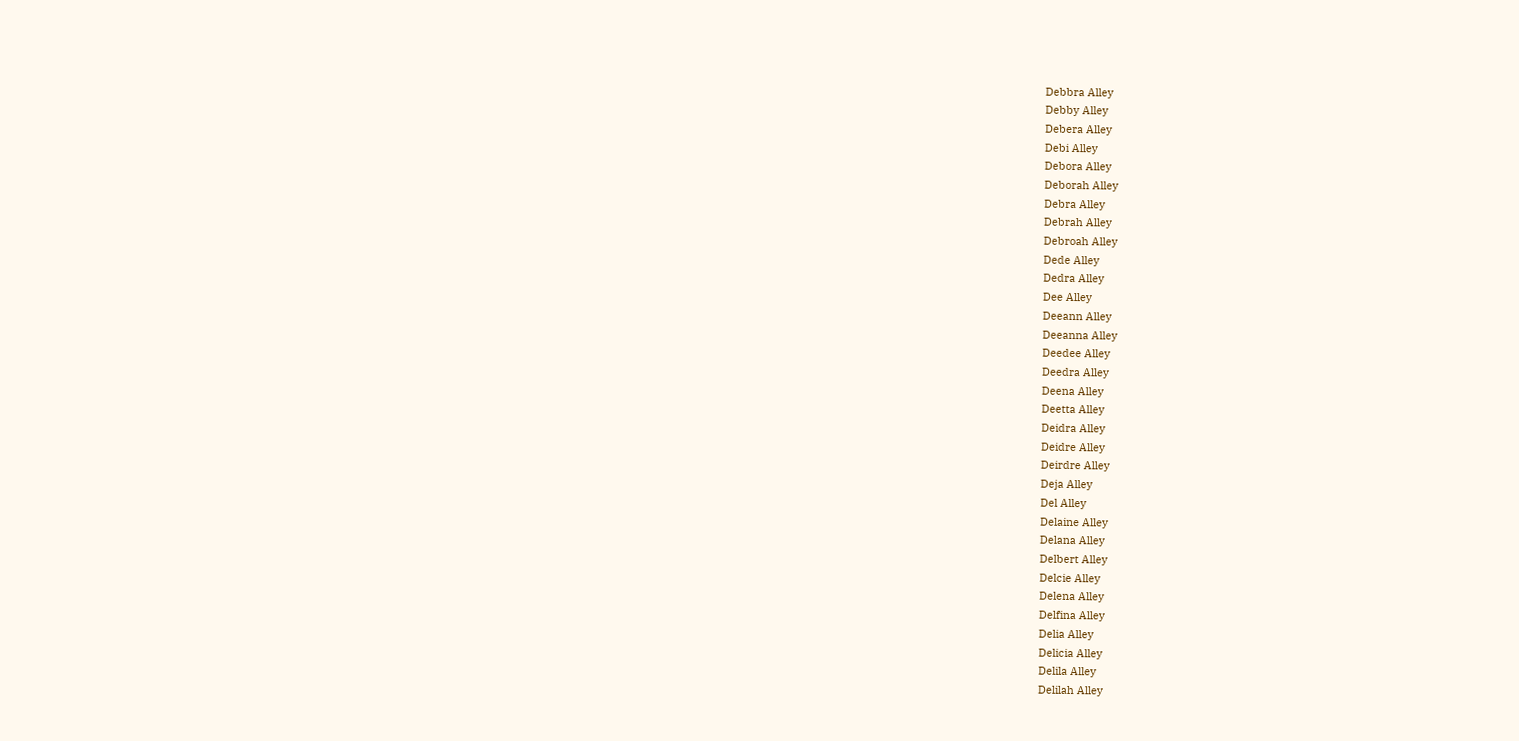Debbra Alley
Debby Alley
Debera Alley
Debi Alley
Debora Alley
Deborah Alley
Debra Alley
Debrah Alley
Debroah Alley
Dede Alley
Dedra Alley
Dee Alley
Deeann Alley
Deeanna Alley
Deedee Alley
Deedra Alley
Deena Alley
Deetta Alley
Deidra Alley
Deidre Alley
Deirdre Alley
Deja Alley
Del Alley
Delaine Alley
Delana Alley
Delbert Alley
Delcie Alley
Delena Alley
Delfina Alley
Delia Alley
Delicia Alley
Delila Alley
Delilah Alley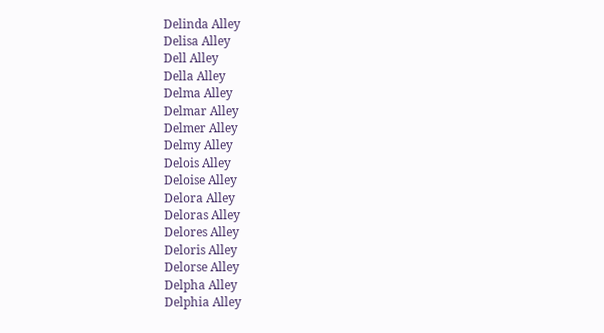Delinda Alley
Delisa Alley
Dell Alley
Della Alley
Delma Alley
Delmar Alley
Delmer Alley
Delmy Alley
Delois Alley
Deloise Alley
Delora Alley
Deloras Alley
Delores Alley
Deloris Alley
Delorse Alley
Delpha Alley
Delphia Alley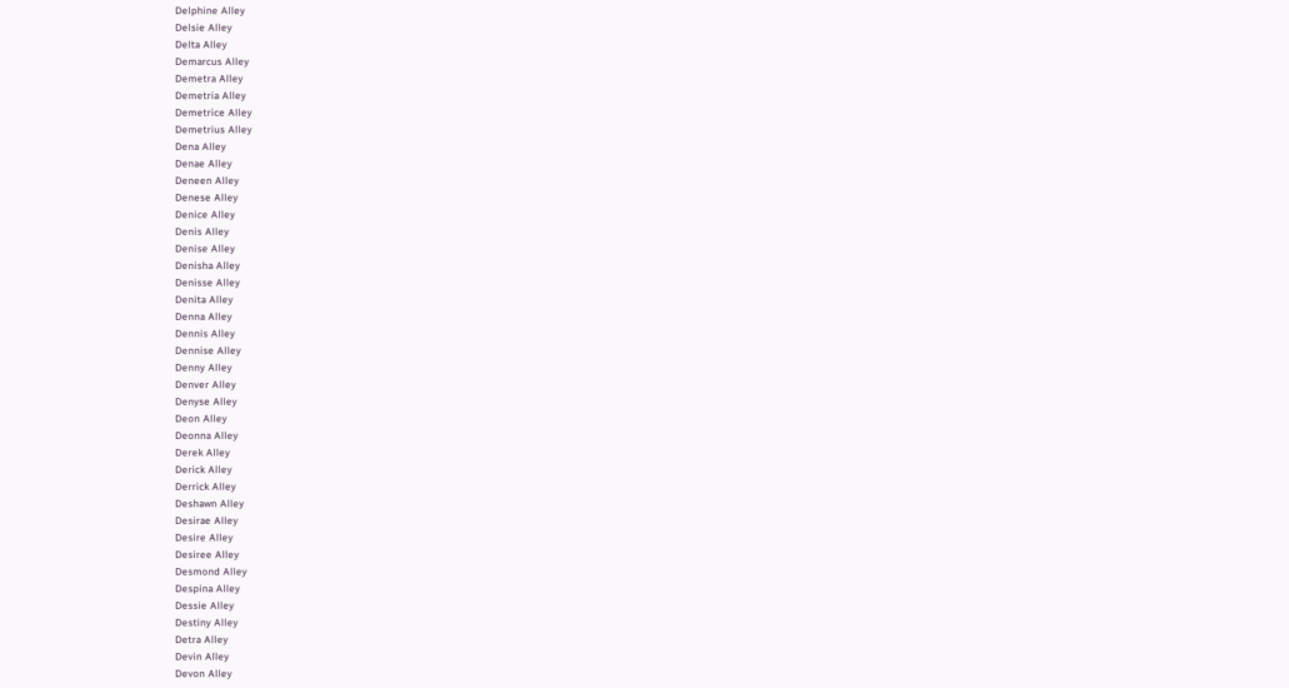Delphine Alley
Delsie Alley
Delta Alley
Demarcus Alley
Demetra Alley
Demetria Alley
Demetrice Alley
Demetrius Alley
Dena Alley
Denae Alley
Deneen Alley
Denese Alley
Denice Alley
Denis Alley
Denise Alley
Denisha Alley
Denisse Alley
Denita Alley
Denna Alley
Dennis Alley
Dennise Alley
Denny Alley
Denver Alley
Denyse Alley
Deon Alley
Deonna Alley
Derek Alley
Derick Alley
Derrick Alley
Deshawn Alley
Desirae Alley
Desire Alley
Desiree Alley
Desmond Alley
Despina Alley
Dessie Alley
Destiny Alley
Detra Alley
Devin Alley
Devon Alley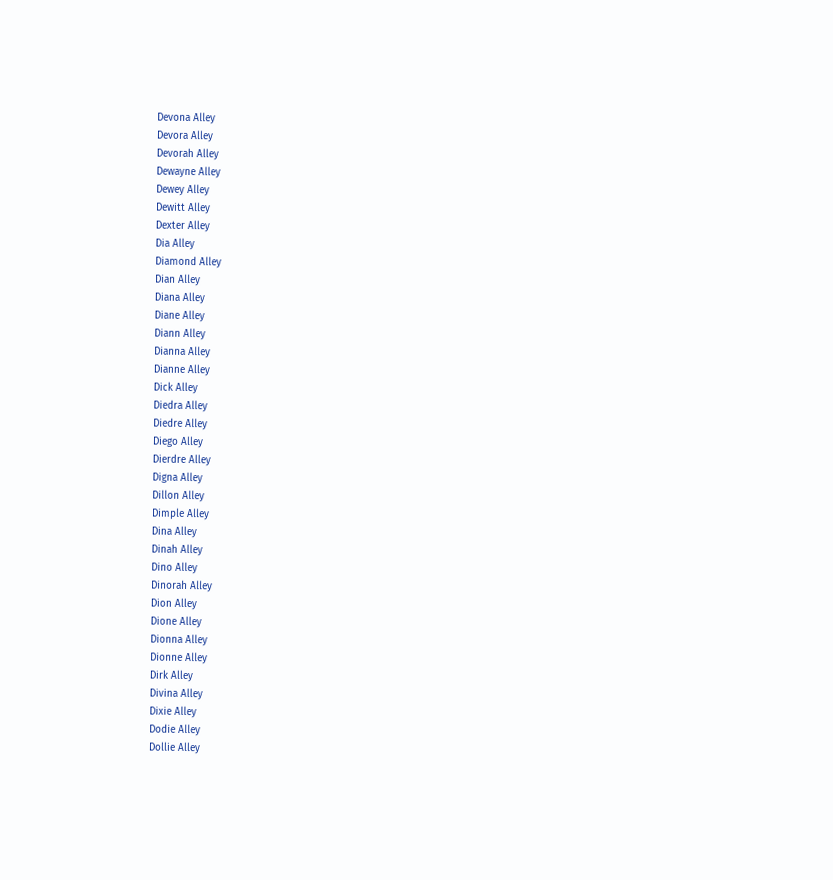Devona Alley
Devora Alley
Devorah Alley
Dewayne Alley
Dewey Alley
Dewitt Alley
Dexter Alley
Dia Alley
Diamond Alley
Dian Alley
Diana Alley
Diane Alley
Diann Alley
Dianna Alley
Dianne Alley
Dick Alley
Diedra Alley
Diedre Alley
Diego Alley
Dierdre Alley
Digna Alley
Dillon Alley
Dimple Alley
Dina Alley
Dinah Alley
Dino Alley
Dinorah Alley
Dion Alley
Dione Alley
Dionna Alley
Dionne Alley
Dirk Alley
Divina Alley
Dixie Alley
Dodie Alley
Dollie Alley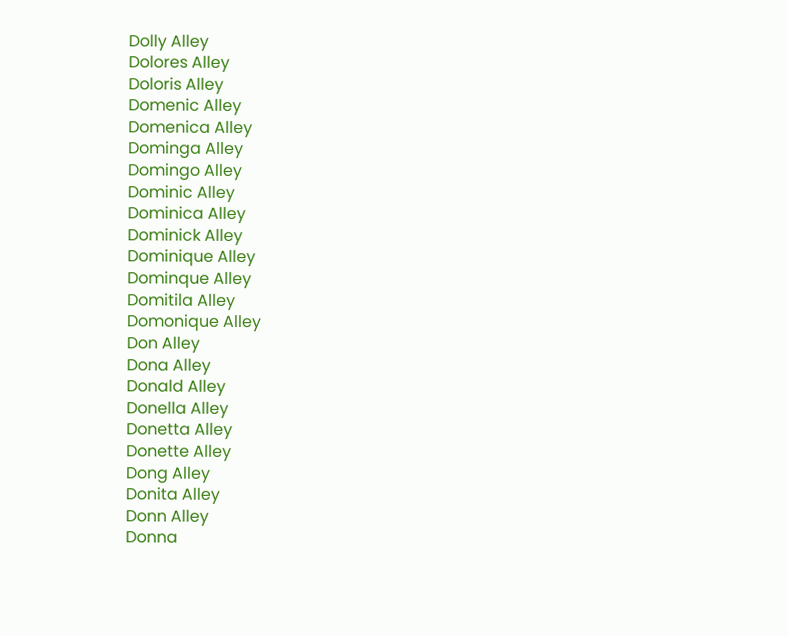Dolly Alley
Dolores Alley
Doloris Alley
Domenic Alley
Domenica Alley
Dominga Alley
Domingo Alley
Dominic Alley
Dominica Alley
Dominick Alley
Dominique Alley
Dominque Alley
Domitila Alley
Domonique Alley
Don Alley
Dona Alley
Donald Alley
Donella Alley
Donetta Alley
Donette Alley
Dong Alley
Donita Alley
Donn Alley
Donna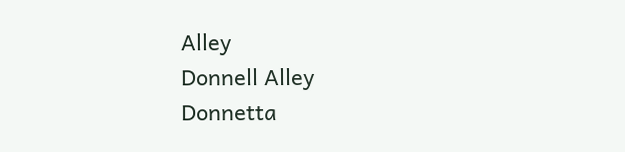Alley
Donnell Alley
Donnetta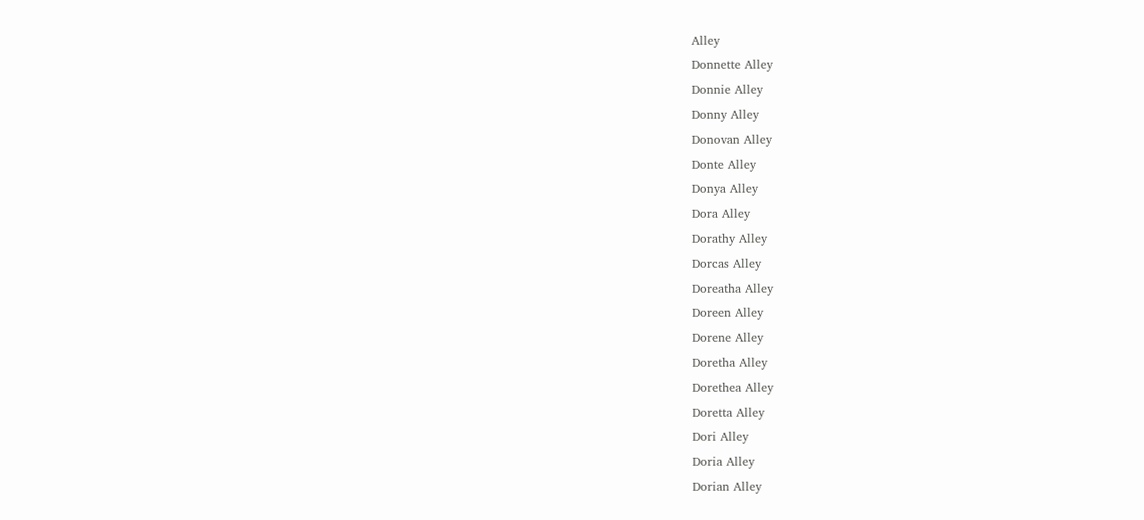Alley
Donnette Alley
Donnie Alley
Donny Alley
Donovan Alley
Donte Alley
Donya Alley
Dora Alley
Dorathy Alley
Dorcas Alley
Doreatha Alley
Doreen Alley
Dorene Alley
Doretha Alley
Dorethea Alley
Doretta Alley
Dori Alley
Doria Alley
Dorian Alley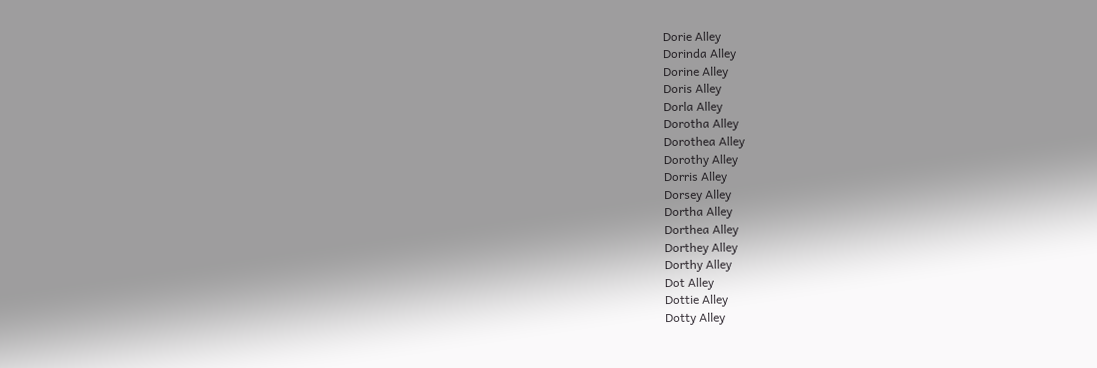Dorie Alley
Dorinda Alley
Dorine Alley
Doris Alley
Dorla Alley
Dorotha Alley
Dorothea Alley
Dorothy Alley
Dorris Alley
Dorsey Alley
Dortha Alley
Dorthea Alley
Dorthey Alley
Dorthy Alley
Dot Alley
Dottie Alley
Dotty Alley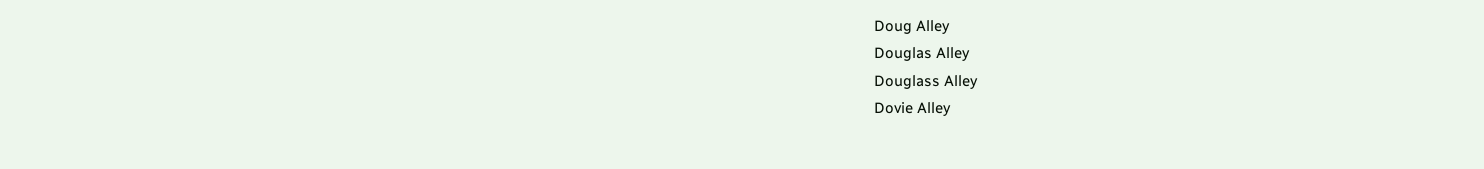Doug Alley
Douglas Alley
Douglass Alley
Dovie Alley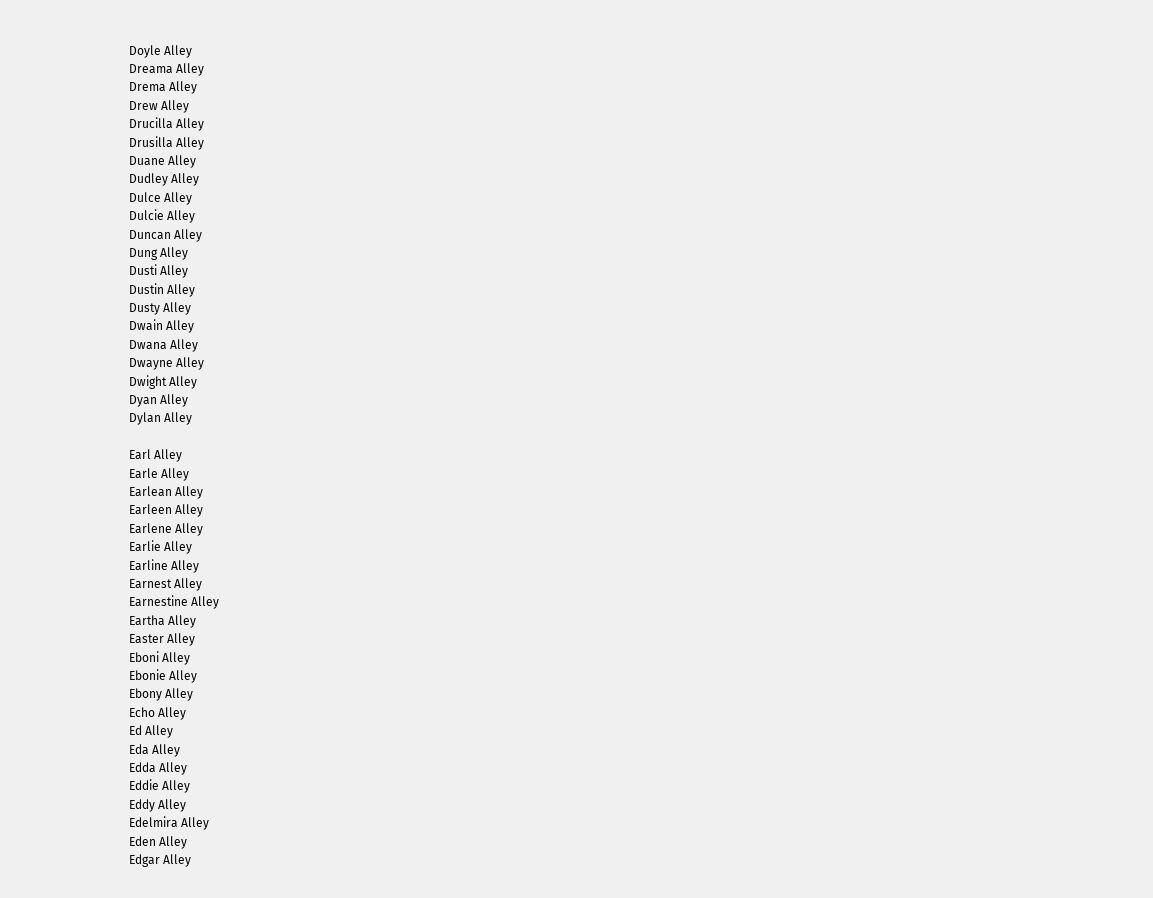Doyle Alley
Dreama Alley
Drema Alley
Drew Alley
Drucilla Alley
Drusilla Alley
Duane Alley
Dudley Alley
Dulce Alley
Dulcie Alley
Duncan Alley
Dung Alley
Dusti Alley
Dustin Alley
Dusty Alley
Dwain Alley
Dwana Alley
Dwayne Alley
Dwight Alley
Dyan Alley
Dylan Alley

Earl Alley
Earle Alley
Earlean Alley
Earleen Alley
Earlene Alley
Earlie Alley
Earline Alley
Earnest Alley
Earnestine Alley
Eartha Alley
Easter Alley
Eboni Alley
Ebonie Alley
Ebony Alley
Echo Alley
Ed Alley
Eda Alley
Edda Alley
Eddie Alley
Eddy Alley
Edelmira Alley
Eden Alley
Edgar Alley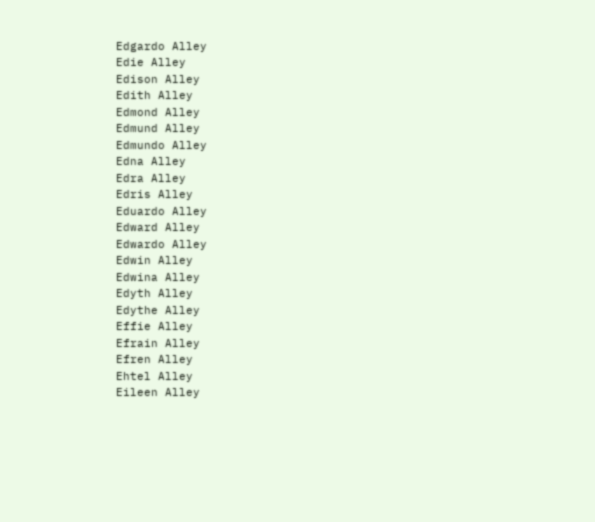Edgardo Alley
Edie Alley
Edison Alley
Edith Alley
Edmond Alley
Edmund Alley
Edmundo Alley
Edna Alley
Edra Alley
Edris Alley
Eduardo Alley
Edward Alley
Edwardo Alley
Edwin Alley
Edwina Alley
Edyth Alley
Edythe Alley
Effie Alley
Efrain Alley
Efren Alley
Ehtel Alley
Eileen Alley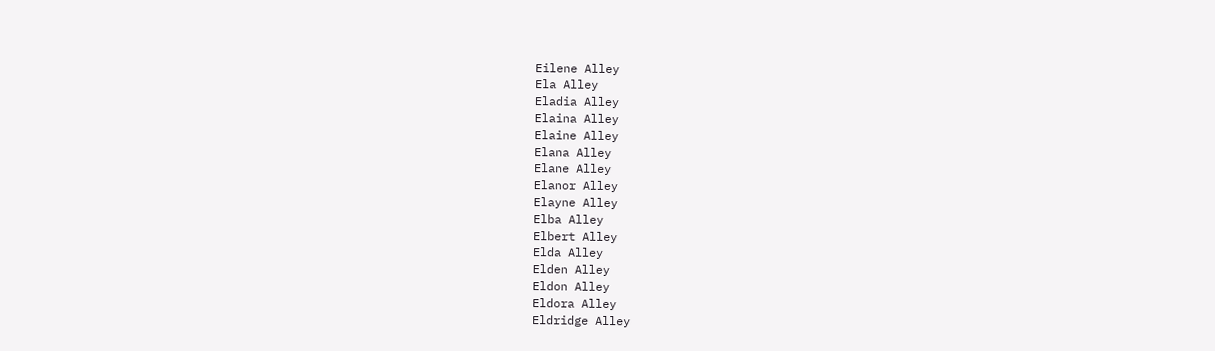Eilene Alley
Ela Alley
Eladia Alley
Elaina Alley
Elaine Alley
Elana Alley
Elane Alley
Elanor Alley
Elayne Alley
Elba Alley
Elbert Alley
Elda Alley
Elden Alley
Eldon Alley
Eldora Alley
Eldridge Alley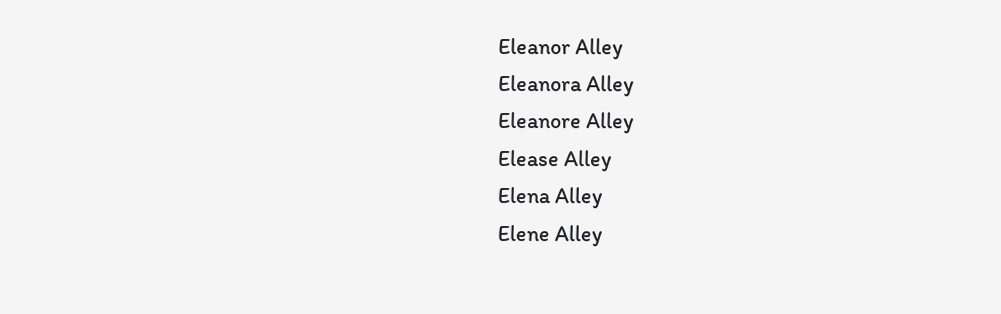Eleanor Alley
Eleanora Alley
Eleanore Alley
Elease Alley
Elena Alley
Elene Alley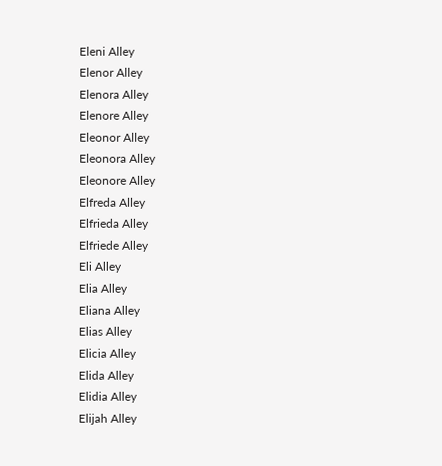Eleni Alley
Elenor Alley
Elenora Alley
Elenore Alley
Eleonor Alley
Eleonora Alley
Eleonore Alley
Elfreda Alley
Elfrieda Alley
Elfriede Alley
Eli Alley
Elia Alley
Eliana Alley
Elias Alley
Elicia Alley
Elida Alley
Elidia Alley
Elijah Alley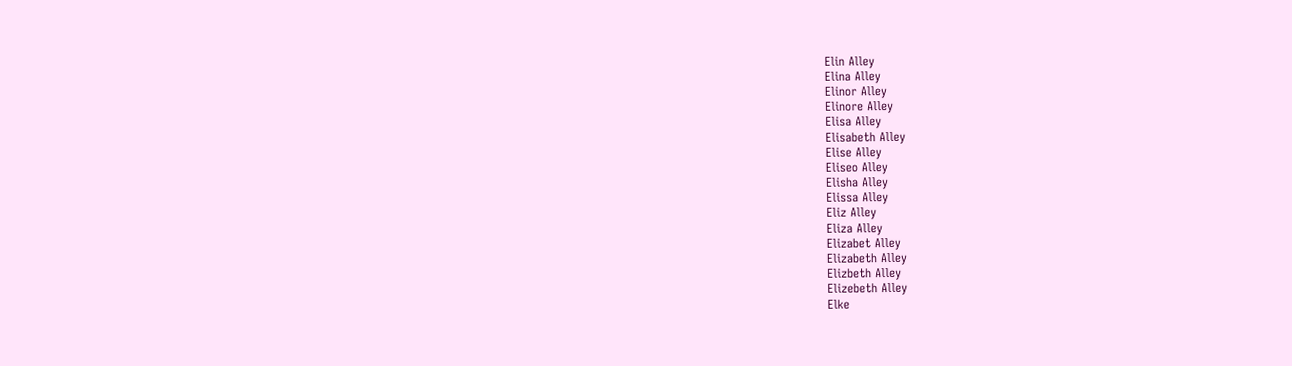Elin Alley
Elina Alley
Elinor Alley
Elinore Alley
Elisa Alley
Elisabeth Alley
Elise Alley
Eliseo Alley
Elisha Alley
Elissa Alley
Eliz Alley
Eliza Alley
Elizabet Alley
Elizabeth Alley
Elizbeth Alley
Elizebeth Alley
Elke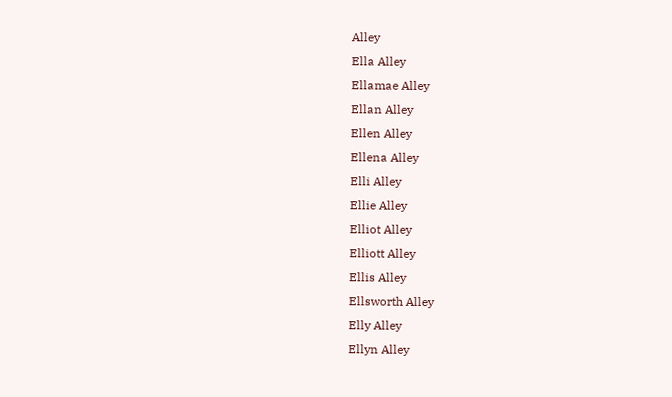Alley
Ella Alley
Ellamae Alley
Ellan Alley
Ellen Alley
Ellena Alley
Elli Alley
Ellie Alley
Elliot Alley
Elliott Alley
Ellis Alley
Ellsworth Alley
Elly Alley
Ellyn Alley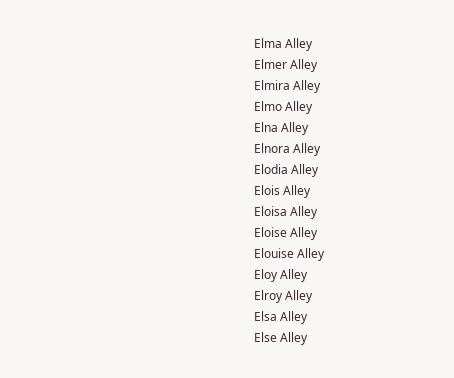Elma Alley
Elmer Alley
Elmira Alley
Elmo Alley
Elna Alley
Elnora Alley
Elodia Alley
Elois Alley
Eloisa Alley
Eloise Alley
Elouise Alley
Eloy Alley
Elroy Alley
Elsa Alley
Else Alley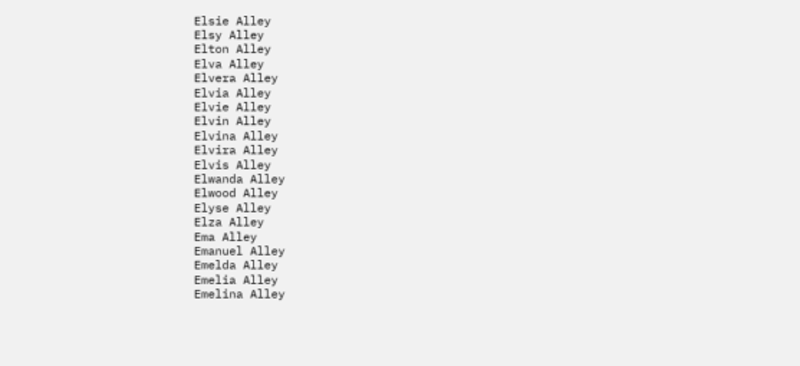Elsie Alley
Elsy Alley
Elton Alley
Elva Alley
Elvera Alley
Elvia Alley
Elvie Alley
Elvin Alley
Elvina Alley
Elvira Alley
Elvis Alley
Elwanda Alley
Elwood Alley
Elyse Alley
Elza Alley
Ema Alley
Emanuel Alley
Emelda Alley
Emelia Alley
Emelina Alley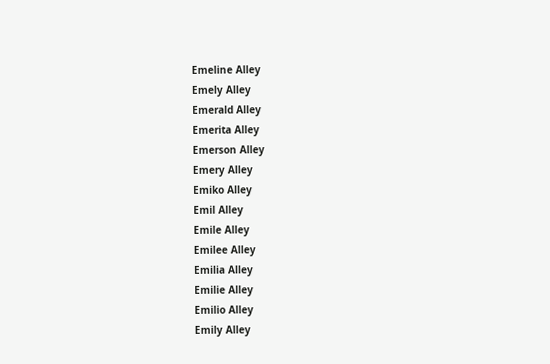Emeline Alley
Emely Alley
Emerald Alley
Emerita Alley
Emerson Alley
Emery Alley
Emiko Alley
Emil Alley
Emile Alley
Emilee Alley
Emilia Alley
Emilie Alley
Emilio Alley
Emily Alley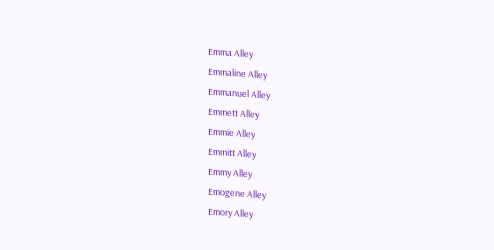Emma Alley
Emmaline Alley
Emmanuel Alley
Emmett Alley
Emmie Alley
Emmitt Alley
Emmy Alley
Emogene Alley
Emory Alley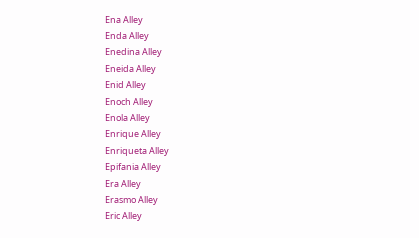Ena Alley
Enda Alley
Enedina Alley
Eneida Alley
Enid Alley
Enoch Alley
Enola Alley
Enrique Alley
Enriqueta Alley
Epifania Alley
Era Alley
Erasmo Alley
Eric Alley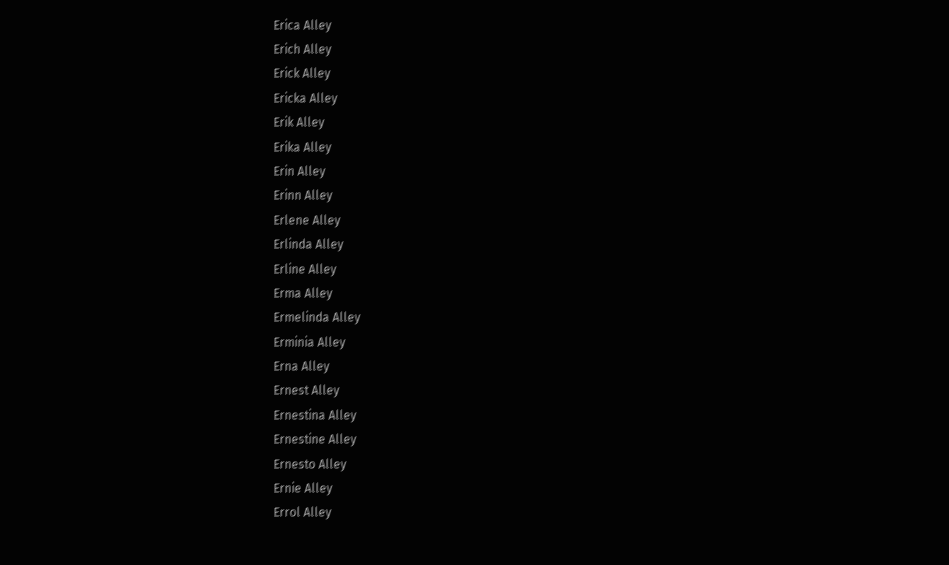Erica Alley
Erich Alley
Erick Alley
Ericka Alley
Erik Alley
Erika Alley
Erin Alley
Erinn Alley
Erlene Alley
Erlinda Alley
Erline Alley
Erma Alley
Ermelinda Alley
Erminia Alley
Erna Alley
Ernest Alley
Ernestina Alley
Ernestine Alley
Ernesto Alley
Ernie Alley
Errol Alley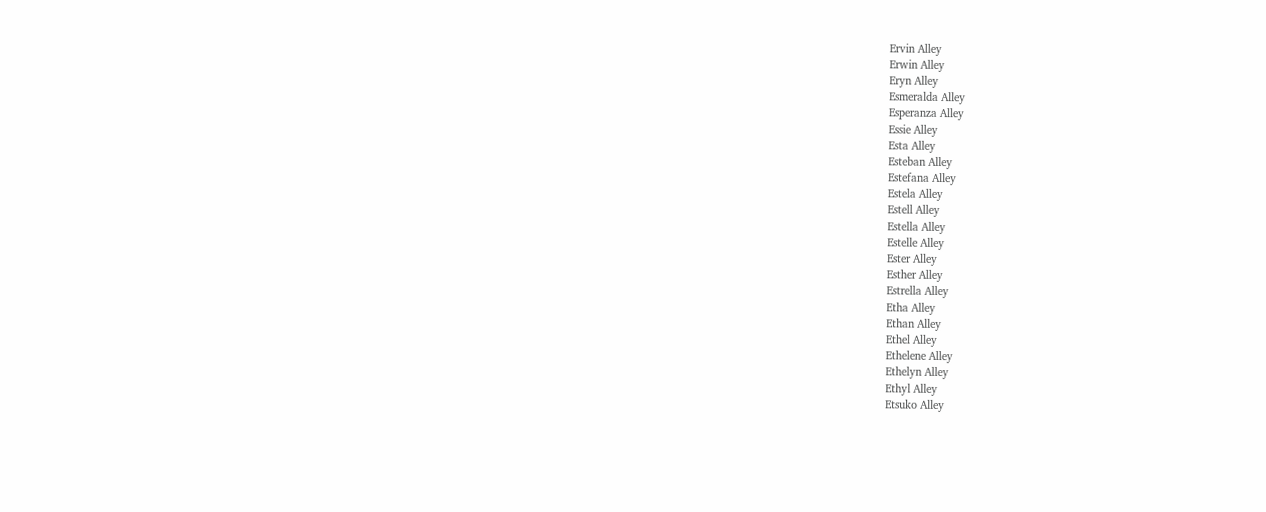Ervin Alley
Erwin Alley
Eryn Alley
Esmeralda Alley
Esperanza Alley
Essie Alley
Esta Alley
Esteban Alley
Estefana Alley
Estela Alley
Estell Alley
Estella Alley
Estelle Alley
Ester Alley
Esther Alley
Estrella Alley
Etha Alley
Ethan Alley
Ethel Alley
Ethelene Alley
Ethelyn Alley
Ethyl Alley
Etsuko Alley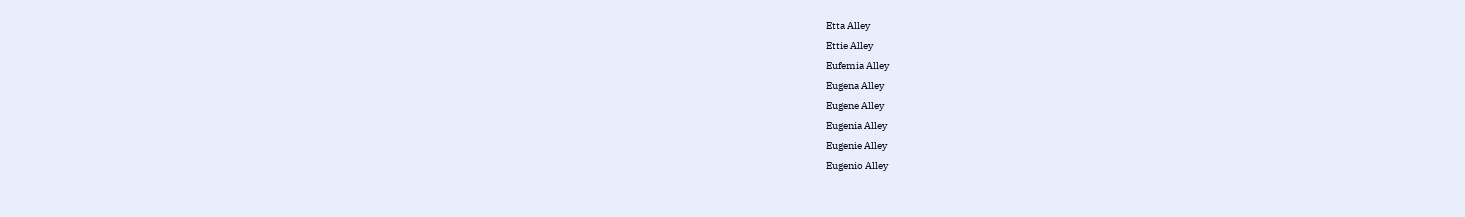Etta Alley
Ettie Alley
Eufemia Alley
Eugena Alley
Eugene Alley
Eugenia Alley
Eugenie Alley
Eugenio Alley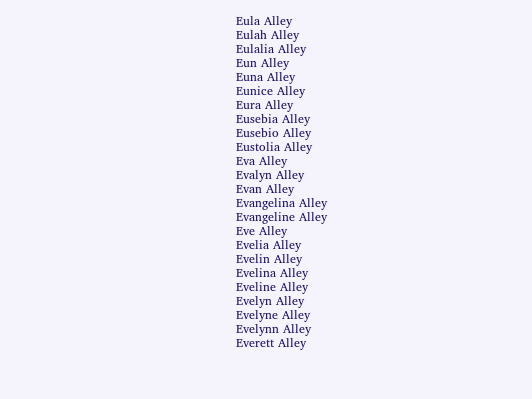Eula Alley
Eulah Alley
Eulalia Alley
Eun Alley
Euna Alley
Eunice Alley
Eura Alley
Eusebia Alley
Eusebio Alley
Eustolia Alley
Eva Alley
Evalyn Alley
Evan Alley
Evangelina Alley
Evangeline Alley
Eve Alley
Evelia Alley
Evelin Alley
Evelina Alley
Eveline Alley
Evelyn Alley
Evelyne Alley
Evelynn Alley
Everett Alley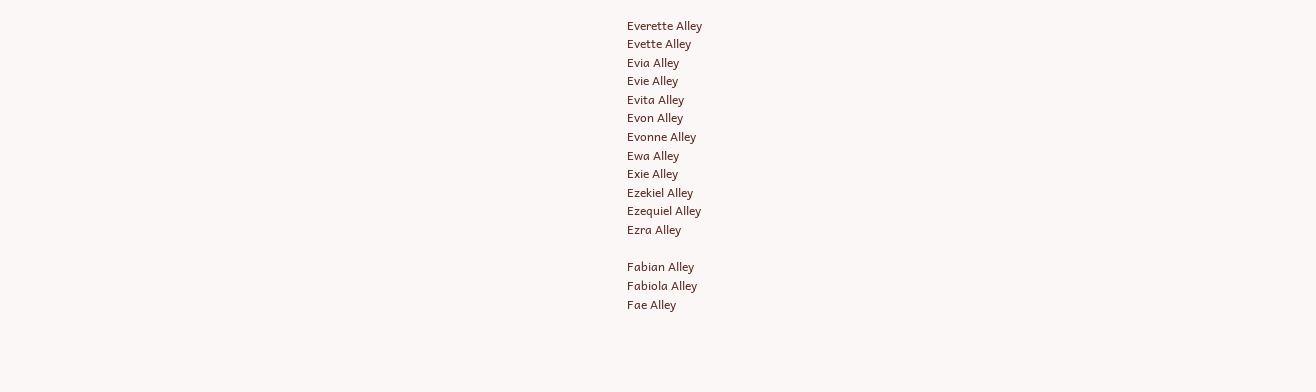Everette Alley
Evette Alley
Evia Alley
Evie Alley
Evita Alley
Evon Alley
Evonne Alley
Ewa Alley
Exie Alley
Ezekiel Alley
Ezequiel Alley
Ezra Alley

Fabian Alley
Fabiola Alley
Fae Alley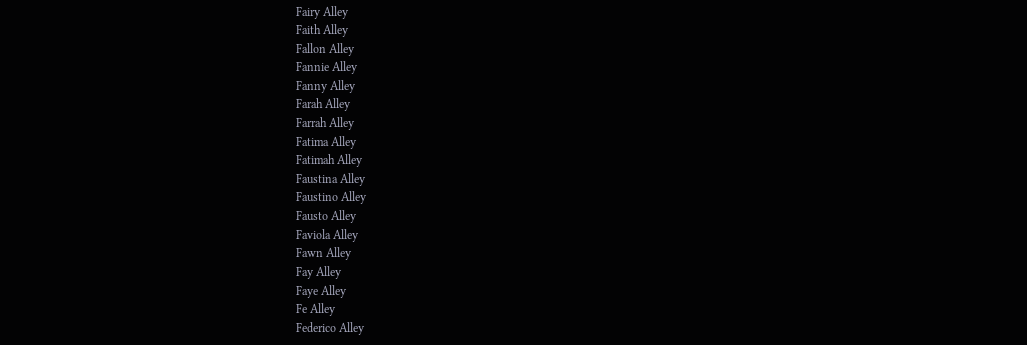Fairy Alley
Faith Alley
Fallon Alley
Fannie Alley
Fanny Alley
Farah Alley
Farrah Alley
Fatima Alley
Fatimah Alley
Faustina Alley
Faustino Alley
Fausto Alley
Faviola Alley
Fawn Alley
Fay Alley
Faye Alley
Fe Alley
Federico Alley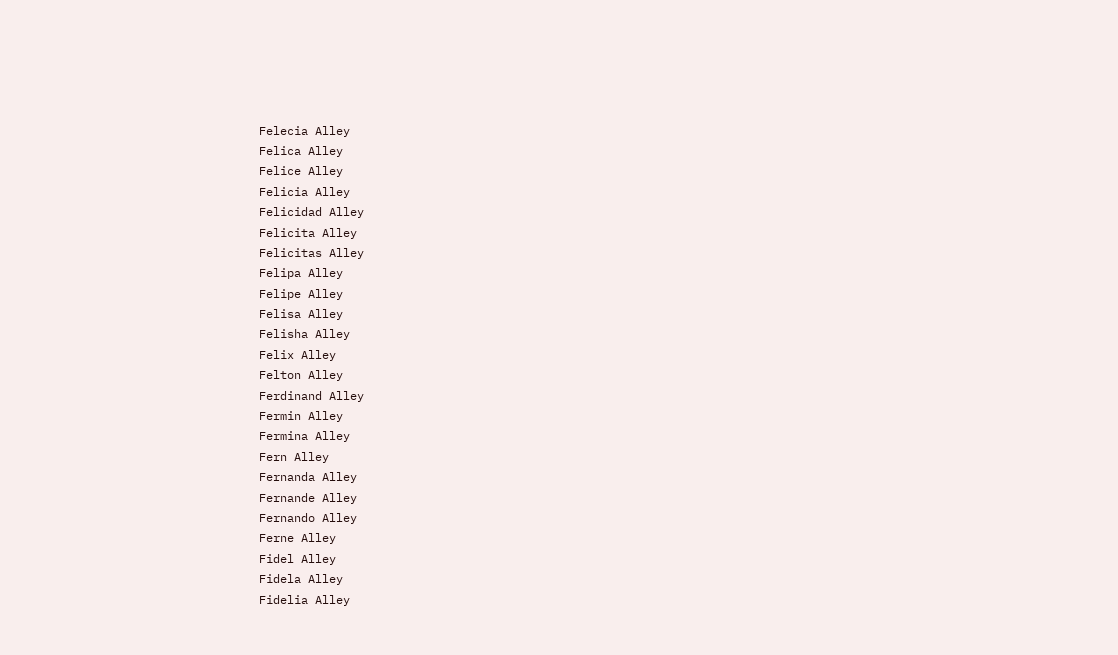Felecia Alley
Felica Alley
Felice Alley
Felicia Alley
Felicidad Alley
Felicita Alley
Felicitas Alley
Felipa Alley
Felipe Alley
Felisa Alley
Felisha Alley
Felix Alley
Felton Alley
Ferdinand Alley
Fermin Alley
Fermina Alley
Fern Alley
Fernanda Alley
Fernande Alley
Fernando Alley
Ferne Alley
Fidel Alley
Fidela Alley
Fidelia Alley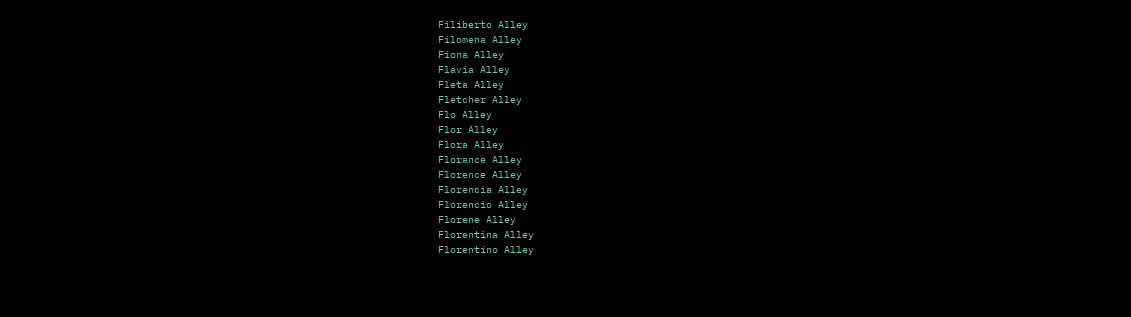Filiberto Alley
Filomena Alley
Fiona Alley
Flavia Alley
Fleta Alley
Fletcher Alley
Flo Alley
Flor Alley
Flora Alley
Florance Alley
Florence Alley
Florencia Alley
Florencio Alley
Florene Alley
Florentina Alley
Florentino Alley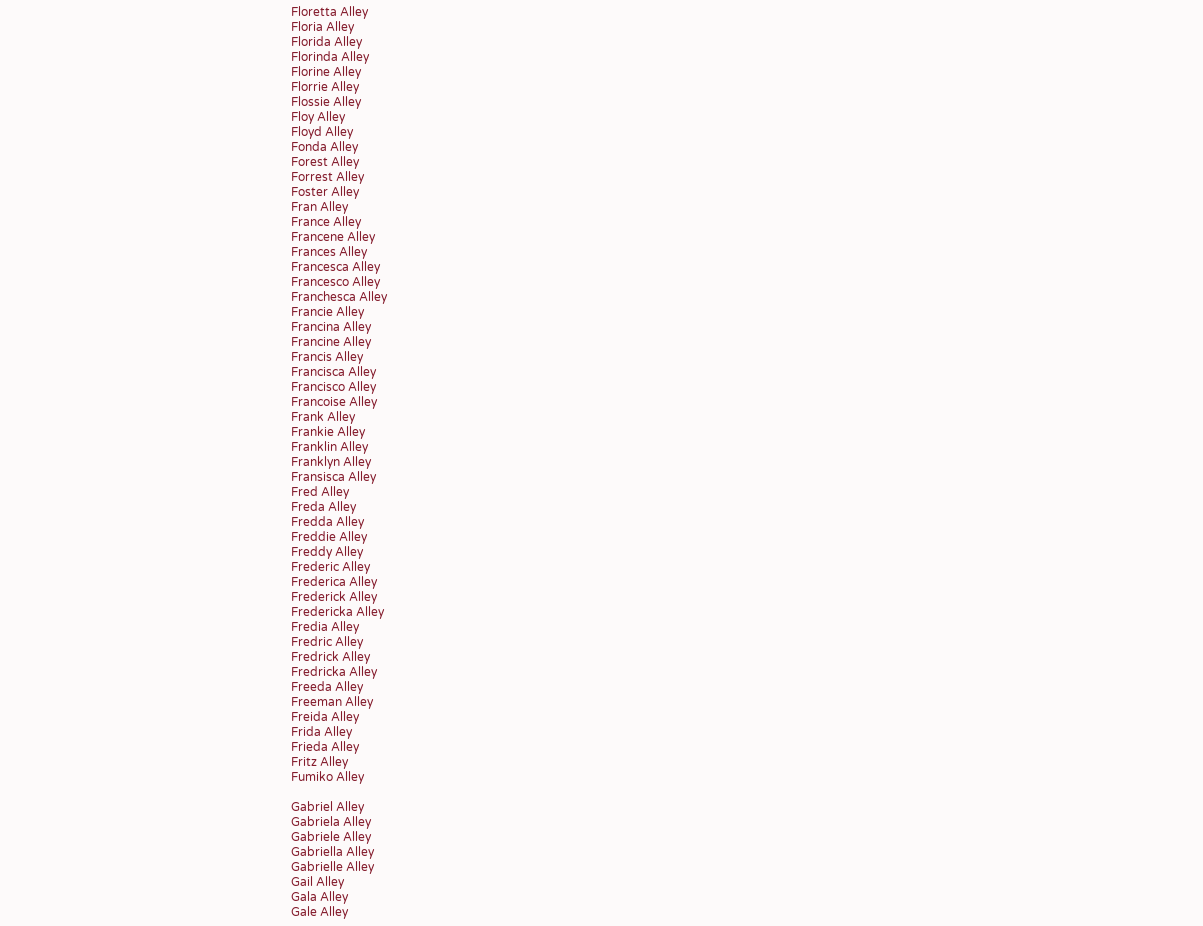Floretta Alley
Floria Alley
Florida Alley
Florinda Alley
Florine Alley
Florrie Alley
Flossie Alley
Floy Alley
Floyd Alley
Fonda Alley
Forest Alley
Forrest Alley
Foster Alley
Fran Alley
France Alley
Francene Alley
Frances Alley
Francesca Alley
Francesco Alley
Franchesca Alley
Francie Alley
Francina Alley
Francine Alley
Francis Alley
Francisca Alley
Francisco Alley
Francoise Alley
Frank Alley
Frankie Alley
Franklin Alley
Franklyn Alley
Fransisca Alley
Fred Alley
Freda Alley
Fredda Alley
Freddie Alley
Freddy Alley
Frederic Alley
Frederica Alley
Frederick Alley
Fredericka Alley
Fredia Alley
Fredric Alley
Fredrick Alley
Fredricka Alley
Freeda Alley
Freeman Alley
Freida Alley
Frida Alley
Frieda Alley
Fritz Alley
Fumiko Alley

Gabriel Alley
Gabriela Alley
Gabriele Alley
Gabriella Alley
Gabrielle Alley
Gail Alley
Gala Alley
Gale Alley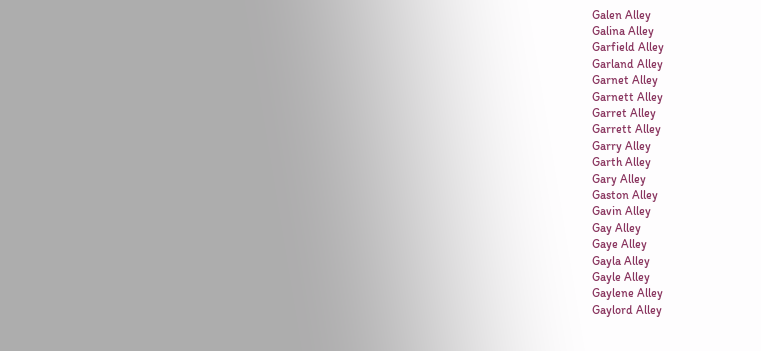Galen Alley
Galina Alley
Garfield Alley
Garland Alley
Garnet Alley
Garnett Alley
Garret Alley
Garrett Alley
Garry Alley
Garth Alley
Gary Alley
Gaston Alley
Gavin Alley
Gay Alley
Gaye Alley
Gayla Alley
Gayle Alley
Gaylene Alley
Gaylord Alley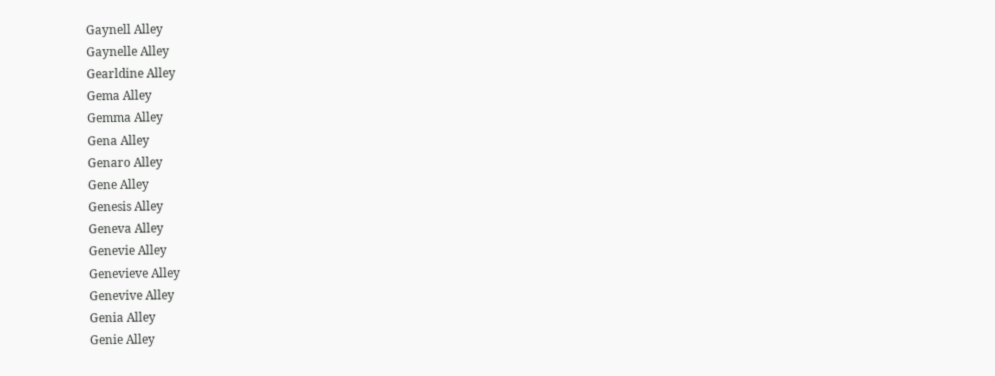Gaynell Alley
Gaynelle Alley
Gearldine Alley
Gema Alley
Gemma Alley
Gena Alley
Genaro Alley
Gene Alley
Genesis Alley
Geneva Alley
Genevie Alley
Genevieve Alley
Genevive Alley
Genia Alley
Genie Alley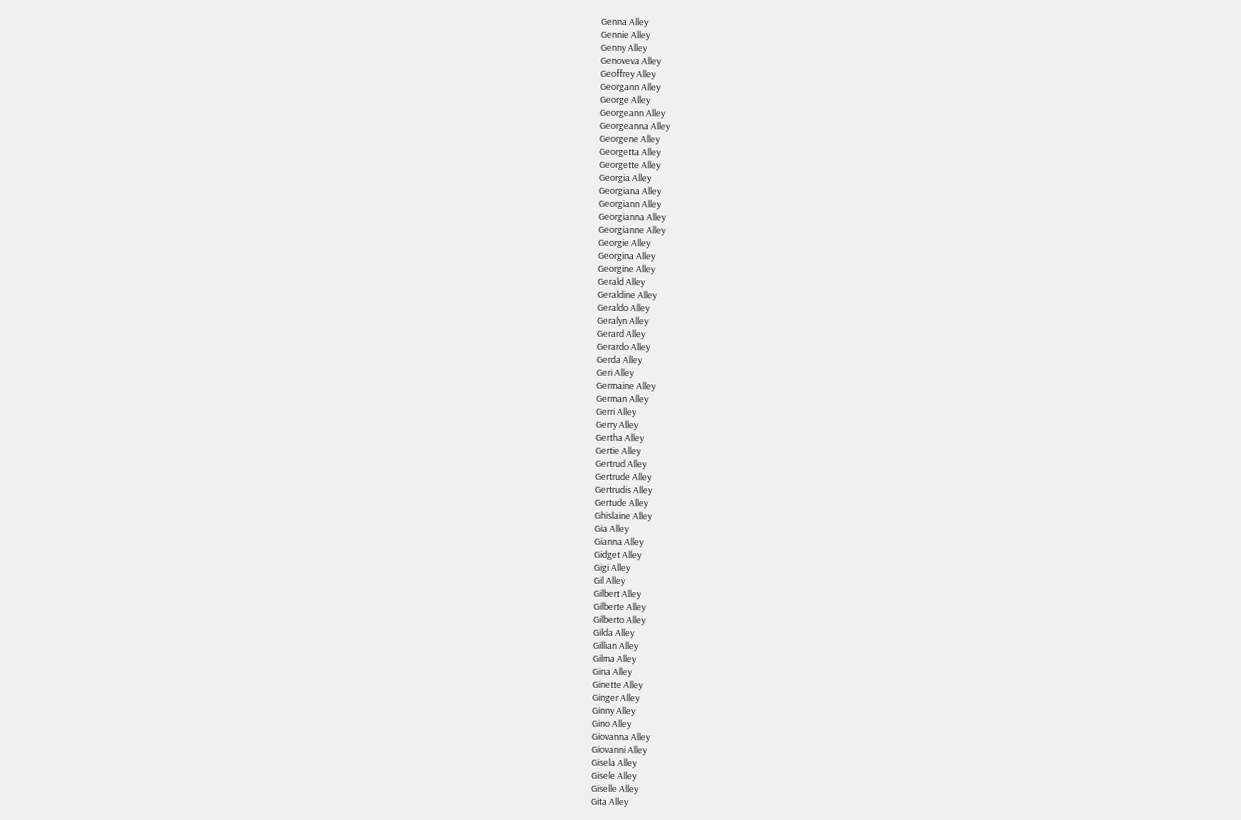Genna Alley
Gennie Alley
Genny Alley
Genoveva Alley
Geoffrey Alley
Georgann Alley
George Alley
Georgeann Alley
Georgeanna Alley
Georgene Alley
Georgetta Alley
Georgette Alley
Georgia Alley
Georgiana Alley
Georgiann Alley
Georgianna Alley
Georgianne Alley
Georgie Alley
Georgina Alley
Georgine Alley
Gerald Alley
Geraldine Alley
Geraldo Alley
Geralyn Alley
Gerard Alley
Gerardo Alley
Gerda Alley
Geri Alley
Germaine Alley
German Alley
Gerri Alley
Gerry Alley
Gertha Alley
Gertie Alley
Gertrud Alley
Gertrude Alley
Gertrudis Alley
Gertude Alley
Ghislaine Alley
Gia Alley
Gianna Alley
Gidget Alley
Gigi Alley
Gil Alley
Gilbert Alley
Gilberte Alley
Gilberto Alley
Gilda Alley
Gillian Alley
Gilma Alley
Gina Alley
Ginette Alley
Ginger Alley
Ginny Alley
Gino Alley
Giovanna Alley
Giovanni Alley
Gisela Alley
Gisele Alley
Giselle Alley
Gita Alley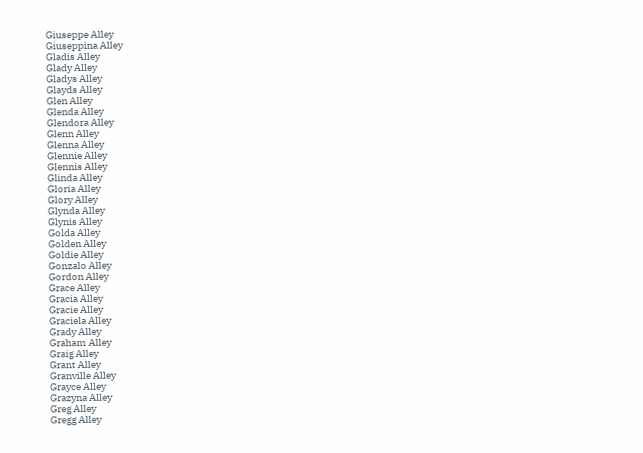Giuseppe Alley
Giuseppina Alley
Gladis Alley
Glady Alley
Gladys Alley
Glayds Alley
Glen Alley
Glenda Alley
Glendora Alley
Glenn Alley
Glenna Alley
Glennie Alley
Glennis Alley
Glinda Alley
Gloria Alley
Glory Alley
Glynda Alley
Glynis Alley
Golda Alley
Golden Alley
Goldie Alley
Gonzalo Alley
Gordon Alley
Grace Alley
Gracia Alley
Gracie Alley
Graciela Alley
Grady Alley
Graham Alley
Graig Alley
Grant Alley
Granville Alley
Grayce Alley
Grazyna Alley
Greg Alley
Gregg Alley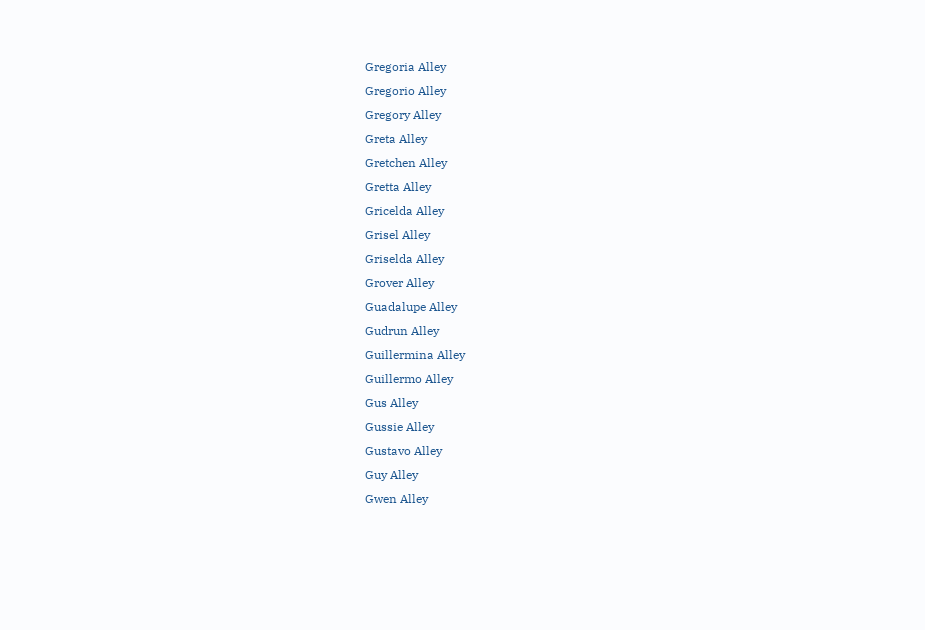Gregoria Alley
Gregorio Alley
Gregory Alley
Greta Alley
Gretchen Alley
Gretta Alley
Gricelda Alley
Grisel Alley
Griselda Alley
Grover Alley
Guadalupe Alley
Gudrun Alley
Guillermina Alley
Guillermo Alley
Gus Alley
Gussie Alley
Gustavo Alley
Guy Alley
Gwen Alley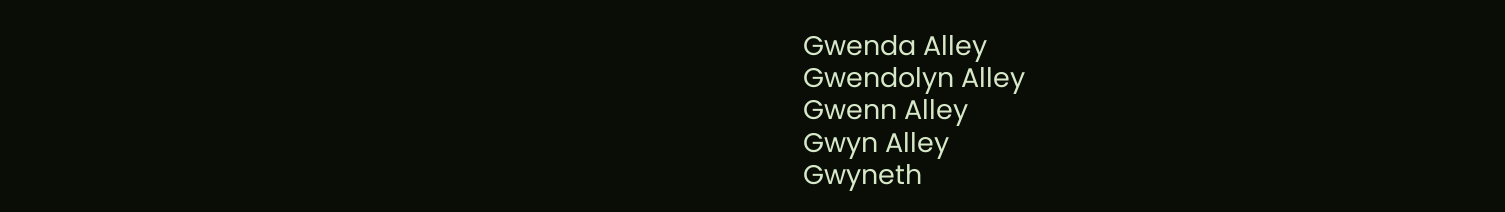Gwenda Alley
Gwendolyn Alley
Gwenn Alley
Gwyn Alley
Gwyneth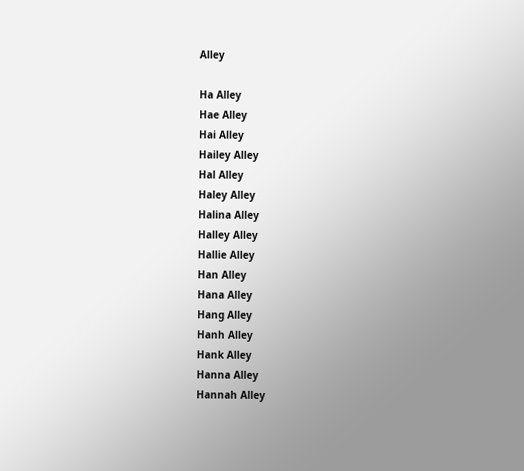Alley

Ha Alley
Hae Alley
Hai Alley
Hailey Alley
Hal Alley
Haley Alley
Halina Alley
Halley Alley
Hallie Alley
Han Alley
Hana Alley
Hang Alley
Hanh Alley
Hank Alley
Hanna Alley
Hannah Alley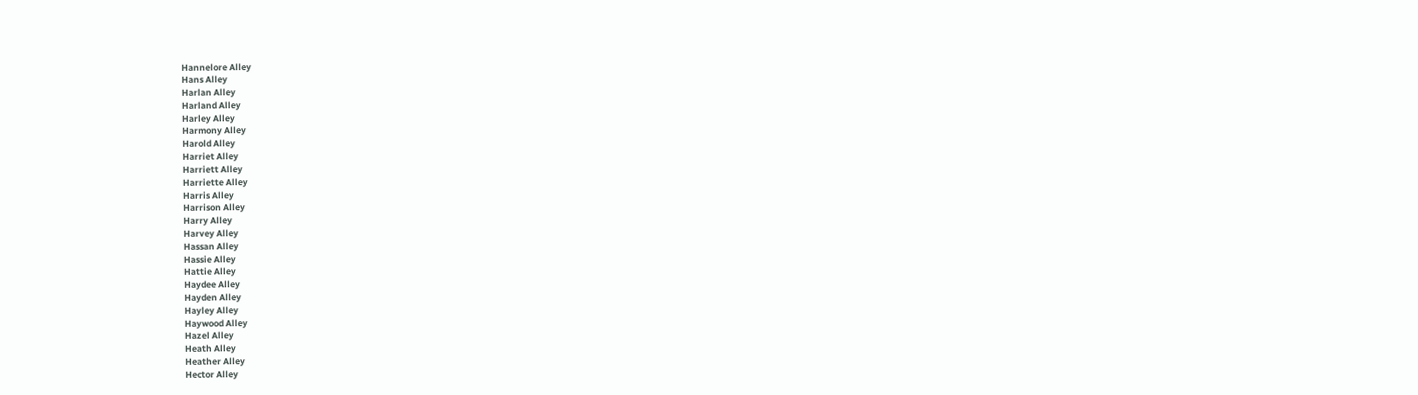Hannelore Alley
Hans Alley
Harlan Alley
Harland Alley
Harley Alley
Harmony Alley
Harold Alley
Harriet Alley
Harriett Alley
Harriette Alley
Harris Alley
Harrison Alley
Harry Alley
Harvey Alley
Hassan Alley
Hassie Alley
Hattie Alley
Haydee Alley
Hayden Alley
Hayley Alley
Haywood Alley
Hazel Alley
Heath Alley
Heather Alley
Hector Alley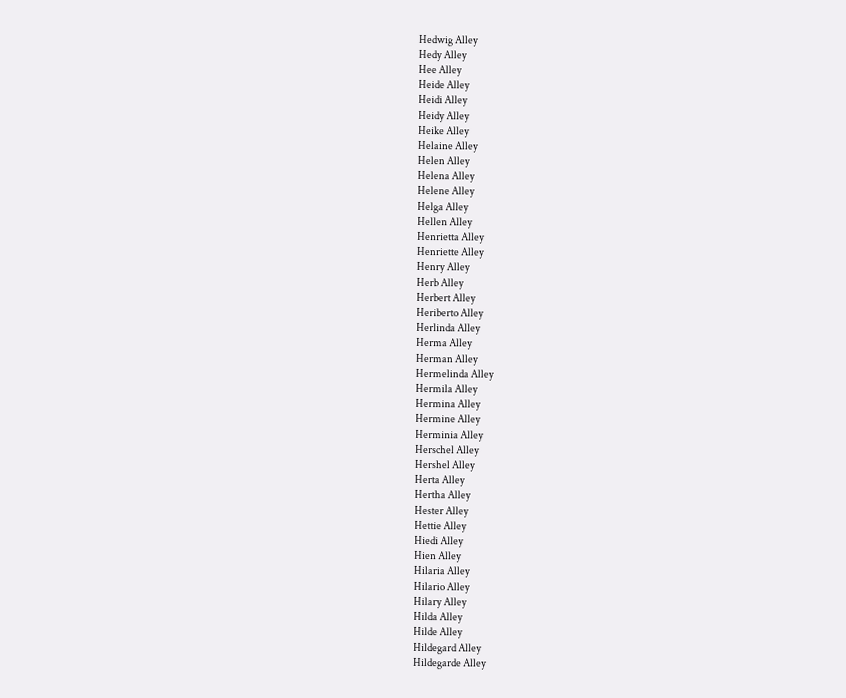Hedwig Alley
Hedy Alley
Hee Alley
Heide Alley
Heidi Alley
Heidy Alley
Heike Alley
Helaine Alley
Helen Alley
Helena Alley
Helene Alley
Helga Alley
Hellen Alley
Henrietta Alley
Henriette Alley
Henry Alley
Herb Alley
Herbert Alley
Heriberto Alley
Herlinda Alley
Herma Alley
Herman Alley
Hermelinda Alley
Hermila Alley
Hermina Alley
Hermine Alley
Herminia Alley
Herschel Alley
Hershel Alley
Herta Alley
Hertha Alley
Hester Alley
Hettie Alley
Hiedi Alley
Hien Alley
Hilaria Alley
Hilario Alley
Hilary Alley
Hilda Alley
Hilde Alley
Hildegard Alley
Hildegarde Alley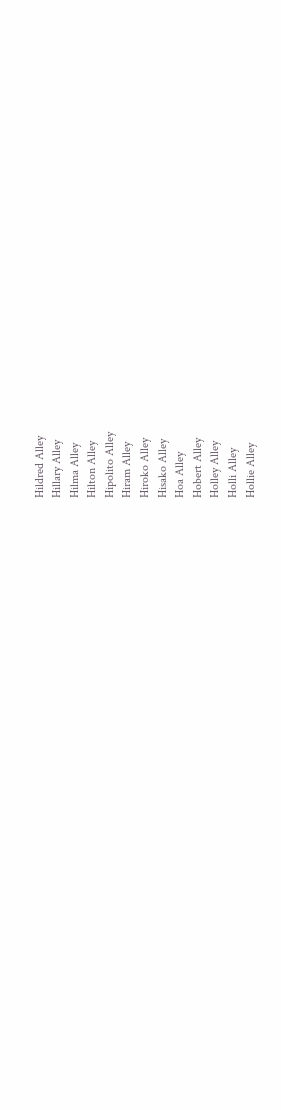Hildred Alley
Hillary Alley
Hilma Alley
Hilton Alley
Hipolito Alley
Hiram Alley
Hiroko Alley
Hisako Alley
Hoa Alley
Hobert Alley
Holley Alley
Holli Alley
Hollie Alley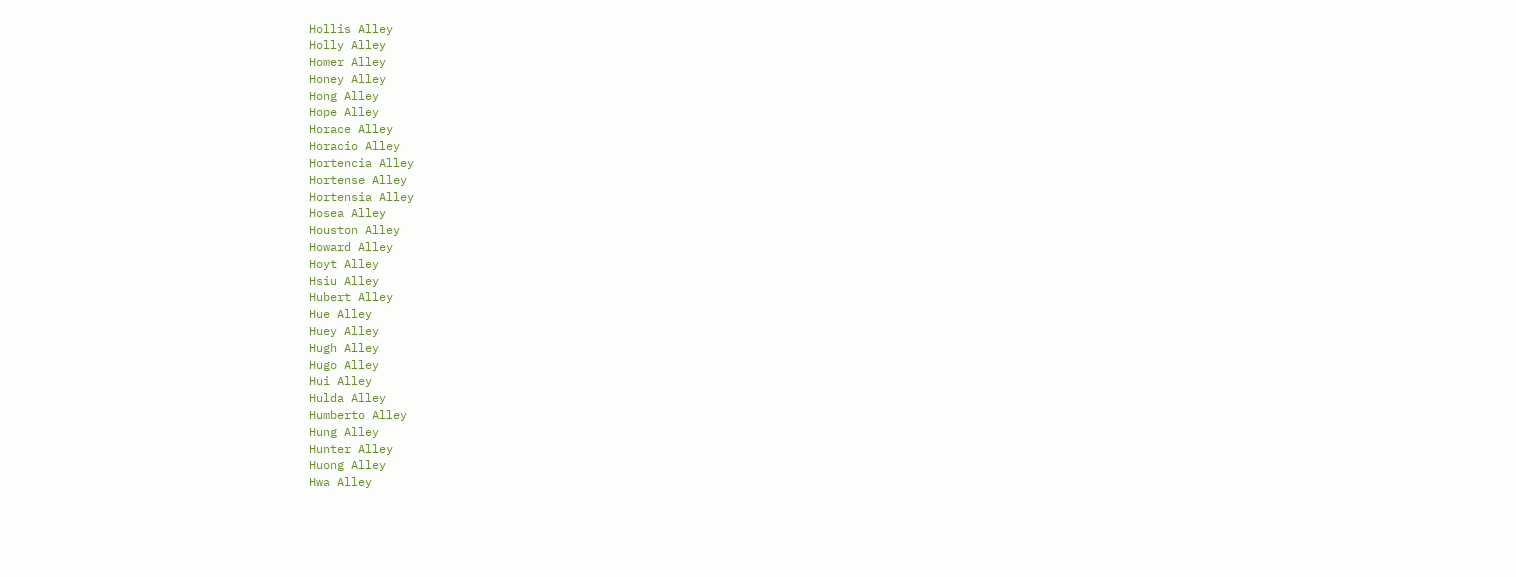Hollis Alley
Holly Alley
Homer Alley
Honey Alley
Hong Alley
Hope Alley
Horace Alley
Horacio Alley
Hortencia Alley
Hortense Alley
Hortensia Alley
Hosea Alley
Houston Alley
Howard Alley
Hoyt Alley
Hsiu Alley
Hubert Alley
Hue Alley
Huey Alley
Hugh Alley
Hugo Alley
Hui Alley
Hulda Alley
Humberto Alley
Hung Alley
Hunter Alley
Huong Alley
Hwa Alley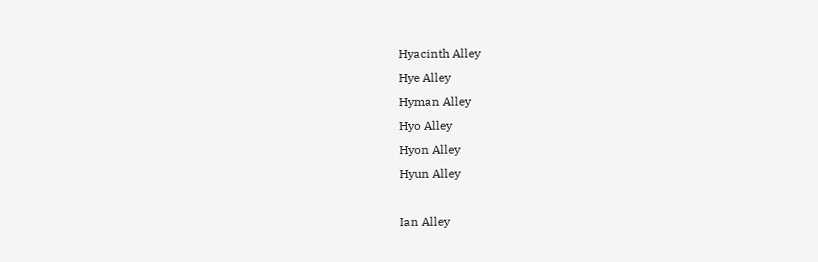Hyacinth Alley
Hye Alley
Hyman Alley
Hyo Alley
Hyon Alley
Hyun Alley

Ian Alley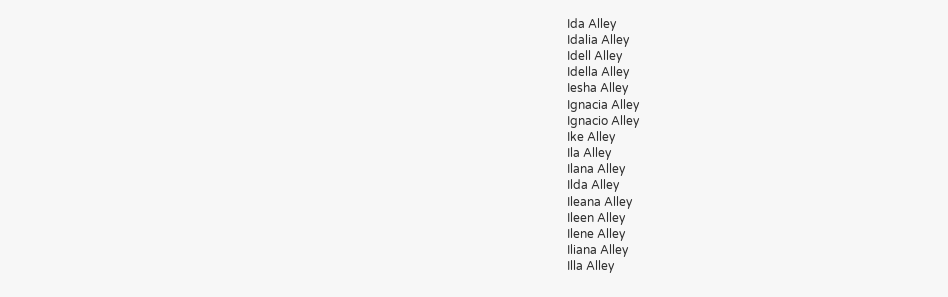Ida Alley
Idalia Alley
Idell Alley
Idella Alley
Iesha Alley
Ignacia Alley
Ignacio Alley
Ike Alley
Ila Alley
Ilana Alley
Ilda Alley
Ileana Alley
Ileen Alley
Ilene Alley
Iliana Alley
Illa Alley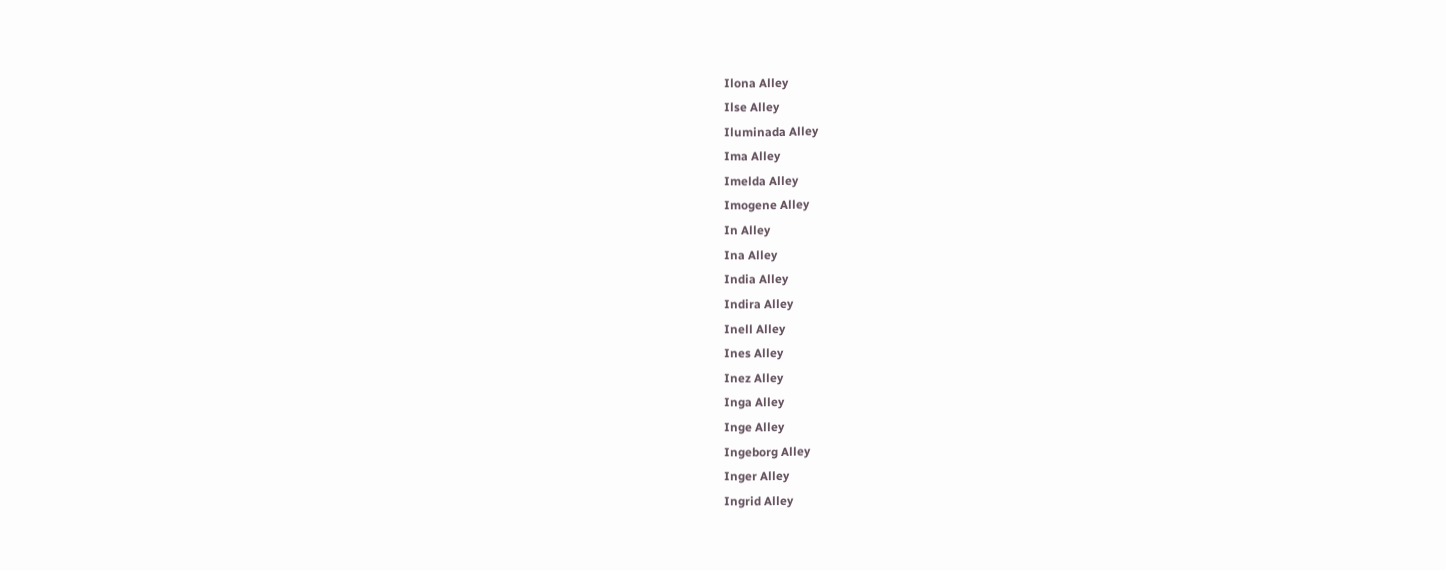Ilona Alley
Ilse Alley
Iluminada Alley
Ima Alley
Imelda Alley
Imogene Alley
In Alley
Ina Alley
India Alley
Indira Alley
Inell Alley
Ines Alley
Inez Alley
Inga Alley
Inge Alley
Ingeborg Alley
Inger Alley
Ingrid Alley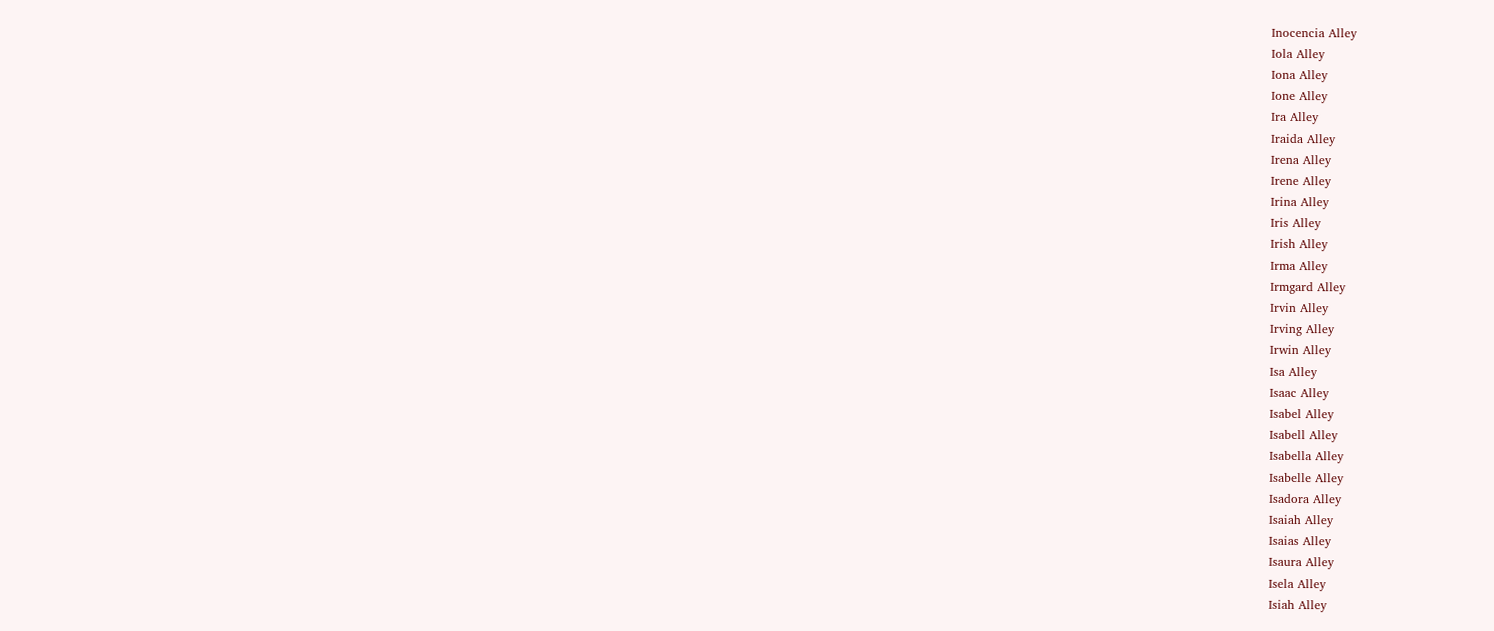Inocencia Alley
Iola Alley
Iona Alley
Ione Alley
Ira Alley
Iraida Alley
Irena Alley
Irene Alley
Irina Alley
Iris Alley
Irish Alley
Irma Alley
Irmgard Alley
Irvin Alley
Irving Alley
Irwin Alley
Isa Alley
Isaac Alley
Isabel Alley
Isabell Alley
Isabella Alley
Isabelle Alley
Isadora Alley
Isaiah Alley
Isaias Alley
Isaura Alley
Isela Alley
Isiah Alley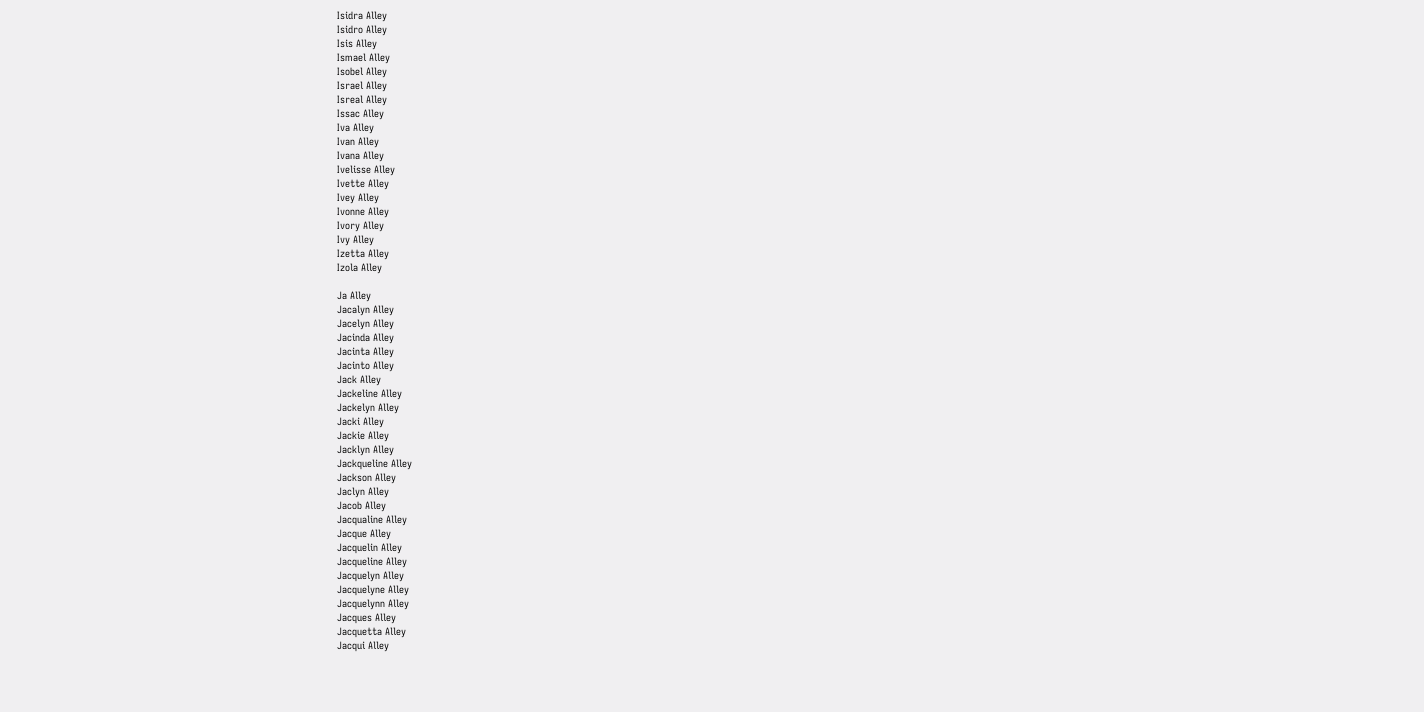Isidra Alley
Isidro Alley
Isis Alley
Ismael Alley
Isobel Alley
Israel Alley
Isreal Alley
Issac Alley
Iva Alley
Ivan Alley
Ivana Alley
Ivelisse Alley
Ivette Alley
Ivey Alley
Ivonne Alley
Ivory Alley
Ivy Alley
Izetta Alley
Izola Alley

Ja Alley
Jacalyn Alley
Jacelyn Alley
Jacinda Alley
Jacinta Alley
Jacinto Alley
Jack Alley
Jackeline Alley
Jackelyn Alley
Jacki Alley
Jackie Alley
Jacklyn Alley
Jackqueline Alley
Jackson Alley
Jaclyn Alley
Jacob Alley
Jacqualine Alley
Jacque Alley
Jacquelin Alley
Jacqueline Alley
Jacquelyn Alley
Jacquelyne Alley
Jacquelynn Alley
Jacques Alley
Jacquetta Alley
Jacqui Alley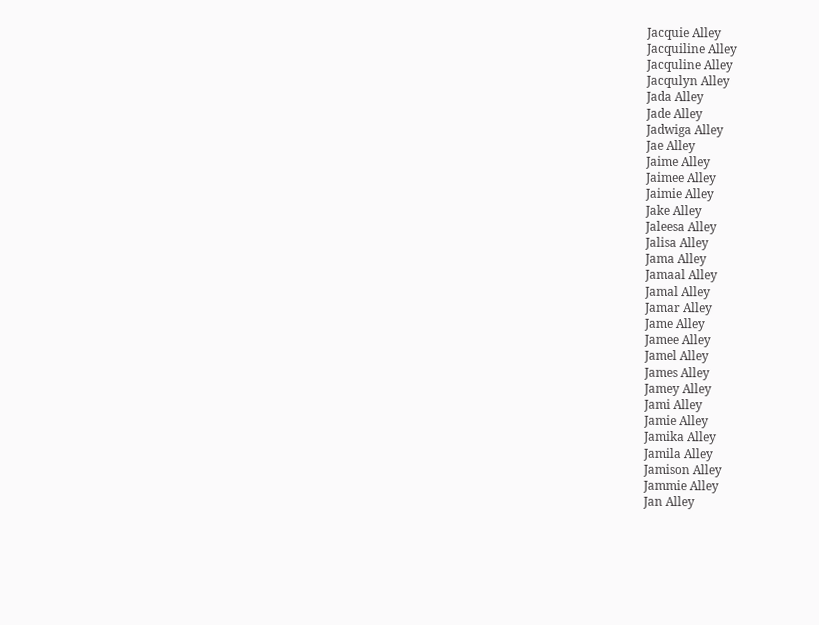Jacquie Alley
Jacquiline Alley
Jacquline Alley
Jacqulyn Alley
Jada Alley
Jade Alley
Jadwiga Alley
Jae Alley
Jaime Alley
Jaimee Alley
Jaimie Alley
Jake Alley
Jaleesa Alley
Jalisa Alley
Jama Alley
Jamaal Alley
Jamal Alley
Jamar Alley
Jame Alley
Jamee Alley
Jamel Alley
James Alley
Jamey Alley
Jami Alley
Jamie Alley
Jamika Alley
Jamila Alley
Jamison Alley
Jammie Alley
Jan Alley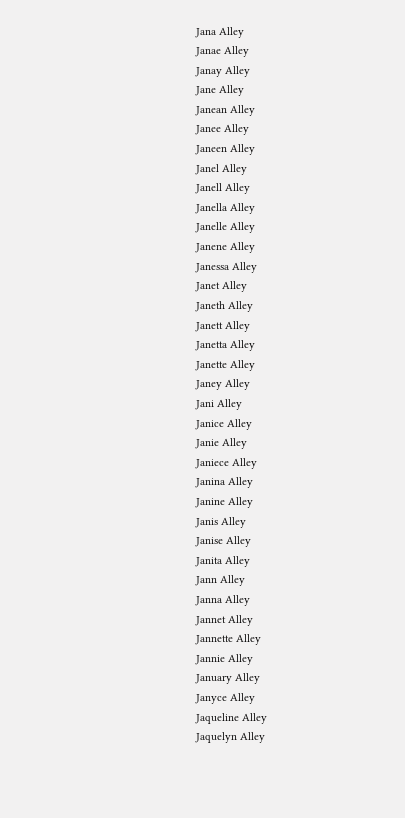Jana Alley
Janae Alley
Janay Alley
Jane Alley
Janean Alley
Janee Alley
Janeen Alley
Janel Alley
Janell Alley
Janella Alley
Janelle Alley
Janene Alley
Janessa Alley
Janet Alley
Janeth Alley
Janett Alley
Janetta Alley
Janette Alley
Janey Alley
Jani Alley
Janice Alley
Janie Alley
Janiece Alley
Janina Alley
Janine Alley
Janis Alley
Janise Alley
Janita Alley
Jann Alley
Janna Alley
Jannet Alley
Jannette Alley
Jannie Alley
January Alley
Janyce Alley
Jaqueline Alley
Jaquelyn Alley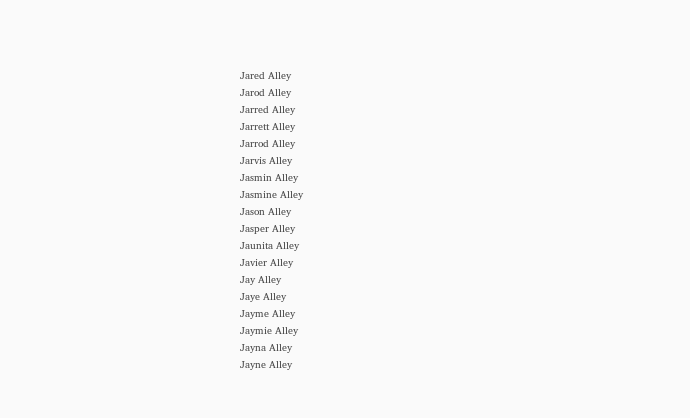Jared Alley
Jarod Alley
Jarred Alley
Jarrett Alley
Jarrod Alley
Jarvis Alley
Jasmin Alley
Jasmine Alley
Jason Alley
Jasper Alley
Jaunita Alley
Javier Alley
Jay Alley
Jaye Alley
Jayme Alley
Jaymie Alley
Jayna Alley
Jayne Alley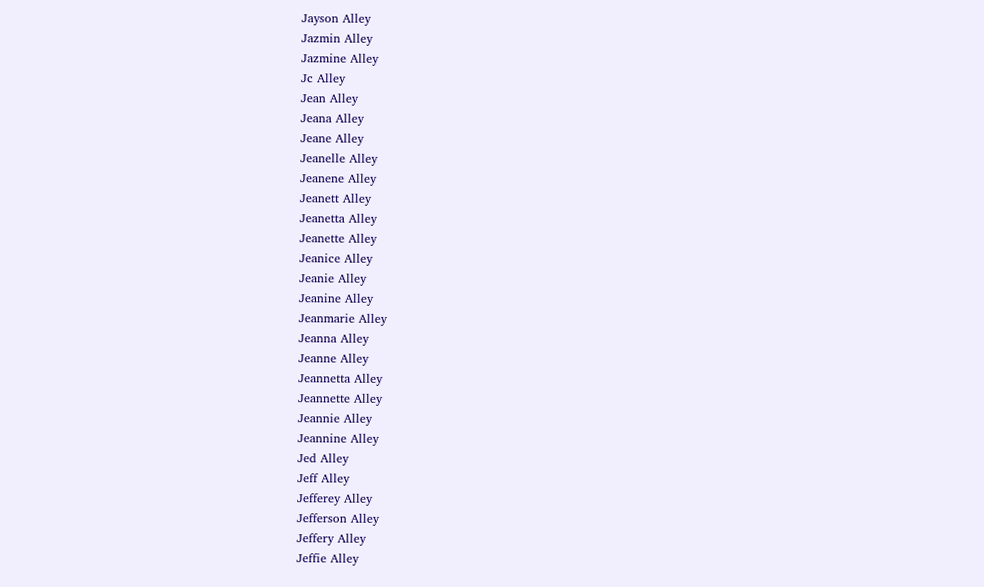Jayson Alley
Jazmin Alley
Jazmine Alley
Jc Alley
Jean Alley
Jeana Alley
Jeane Alley
Jeanelle Alley
Jeanene Alley
Jeanett Alley
Jeanetta Alley
Jeanette Alley
Jeanice Alley
Jeanie Alley
Jeanine Alley
Jeanmarie Alley
Jeanna Alley
Jeanne Alley
Jeannetta Alley
Jeannette Alley
Jeannie Alley
Jeannine Alley
Jed Alley
Jeff Alley
Jefferey Alley
Jefferson Alley
Jeffery Alley
Jeffie Alley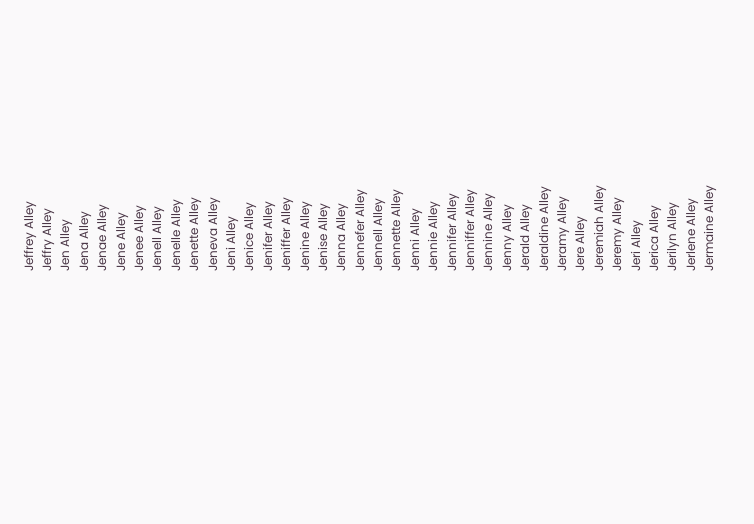Jeffrey Alley
Jeffry Alley
Jen Alley
Jena Alley
Jenae Alley
Jene Alley
Jenee Alley
Jenell Alley
Jenelle Alley
Jenette Alley
Jeneva Alley
Jeni Alley
Jenice Alley
Jenifer Alley
Jeniffer Alley
Jenine Alley
Jenise Alley
Jenna Alley
Jennefer Alley
Jennell Alley
Jennette Alley
Jenni Alley
Jennie Alley
Jennifer Alley
Jenniffer Alley
Jennine Alley
Jenny Alley
Jerald Alley
Jeraldine Alley
Jeramy Alley
Jere Alley
Jeremiah Alley
Jeremy Alley
Jeri Alley
Jerica Alley
Jerilyn Alley
Jerlene Alley
Jermaine Alley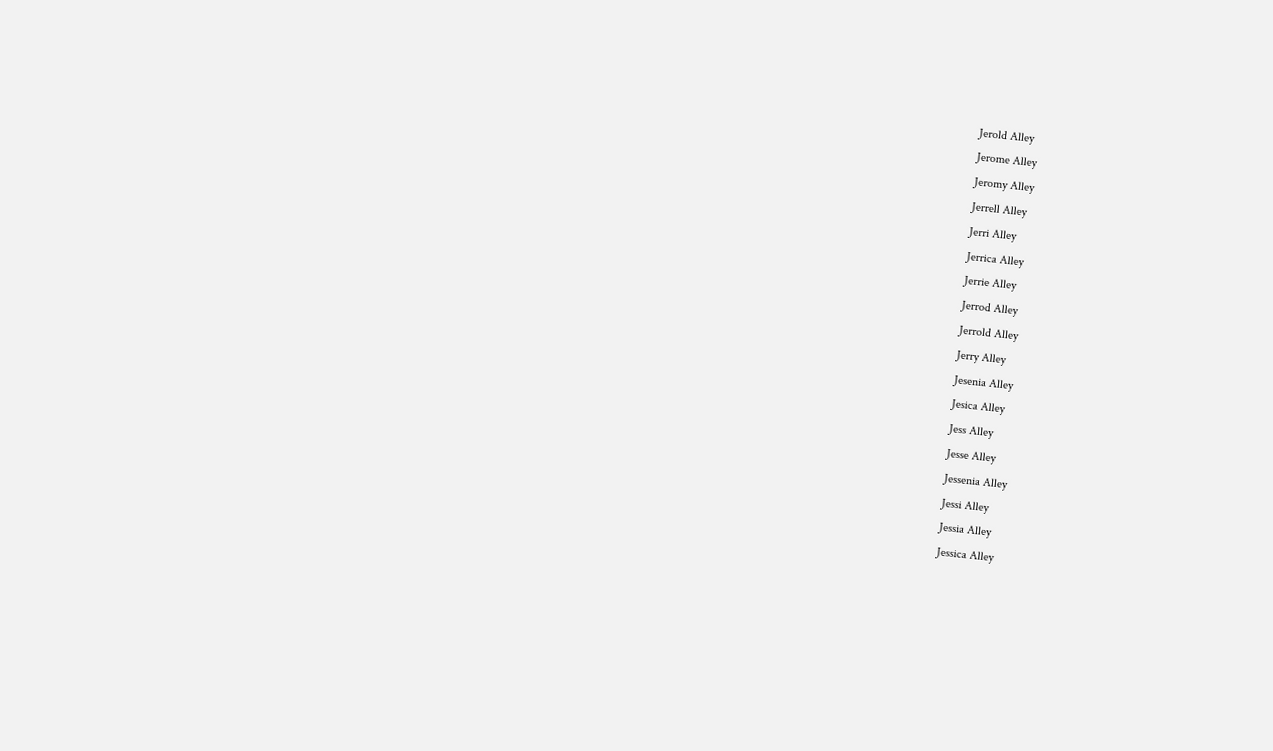Jerold Alley
Jerome Alley
Jeromy Alley
Jerrell Alley
Jerri Alley
Jerrica Alley
Jerrie Alley
Jerrod Alley
Jerrold Alley
Jerry Alley
Jesenia Alley
Jesica Alley
Jess Alley
Jesse Alley
Jessenia Alley
Jessi Alley
Jessia Alley
Jessica Alley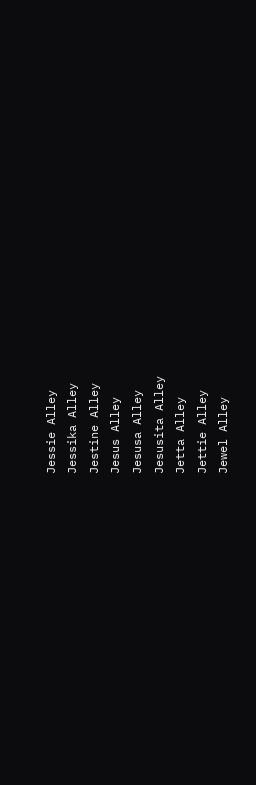Jessie Alley
Jessika Alley
Jestine Alley
Jesus Alley
Jesusa Alley
Jesusita Alley
Jetta Alley
Jettie Alley
Jewel Alley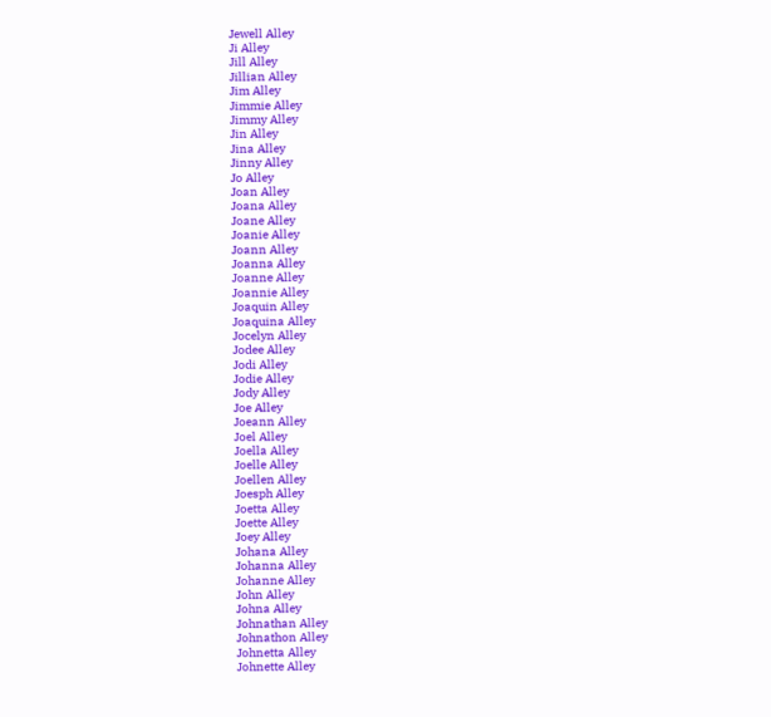Jewell Alley
Ji Alley
Jill Alley
Jillian Alley
Jim Alley
Jimmie Alley
Jimmy Alley
Jin Alley
Jina Alley
Jinny Alley
Jo Alley
Joan Alley
Joana Alley
Joane Alley
Joanie Alley
Joann Alley
Joanna Alley
Joanne Alley
Joannie Alley
Joaquin Alley
Joaquina Alley
Jocelyn Alley
Jodee Alley
Jodi Alley
Jodie Alley
Jody Alley
Joe Alley
Joeann Alley
Joel Alley
Joella Alley
Joelle Alley
Joellen Alley
Joesph Alley
Joetta Alley
Joette Alley
Joey Alley
Johana Alley
Johanna Alley
Johanne Alley
John Alley
Johna Alley
Johnathan Alley
Johnathon Alley
Johnetta Alley
Johnette Alley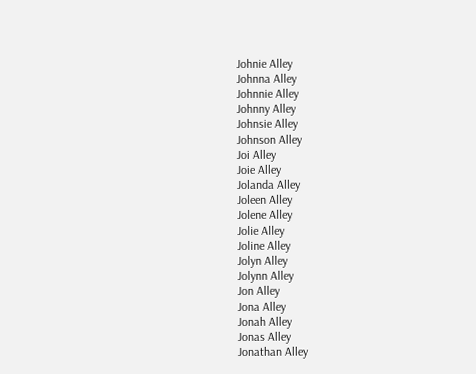Johnie Alley
Johnna Alley
Johnnie Alley
Johnny Alley
Johnsie Alley
Johnson Alley
Joi Alley
Joie Alley
Jolanda Alley
Joleen Alley
Jolene Alley
Jolie Alley
Joline Alley
Jolyn Alley
Jolynn Alley
Jon Alley
Jona Alley
Jonah Alley
Jonas Alley
Jonathan Alley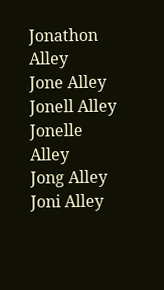Jonathon Alley
Jone Alley
Jonell Alley
Jonelle Alley
Jong Alley
Joni Alley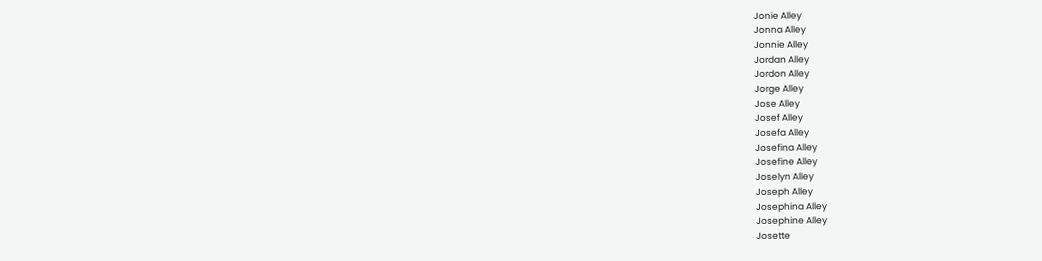Jonie Alley
Jonna Alley
Jonnie Alley
Jordan Alley
Jordon Alley
Jorge Alley
Jose Alley
Josef Alley
Josefa Alley
Josefina Alley
Josefine Alley
Joselyn Alley
Joseph Alley
Josephina Alley
Josephine Alley
Josette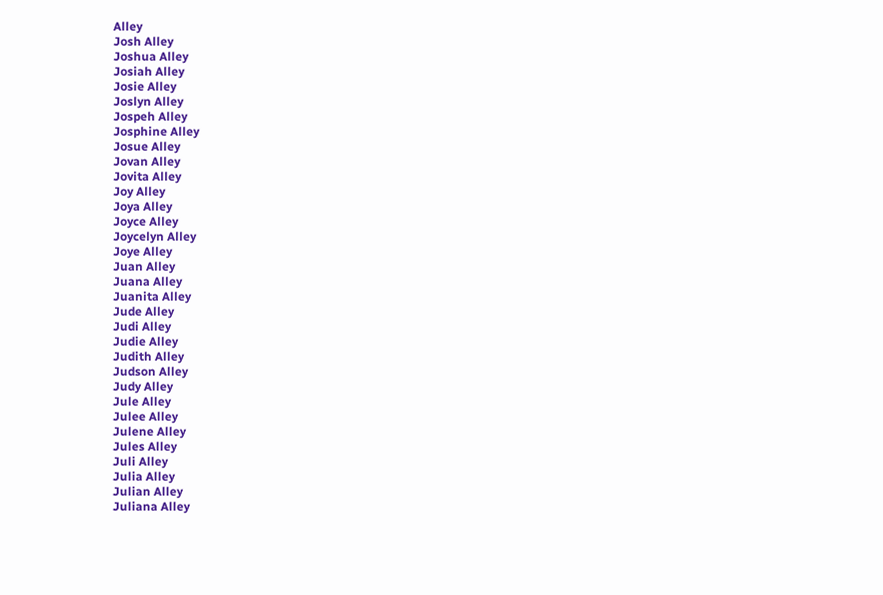Alley
Josh Alley
Joshua Alley
Josiah Alley
Josie Alley
Joslyn Alley
Jospeh Alley
Josphine Alley
Josue Alley
Jovan Alley
Jovita Alley
Joy Alley
Joya Alley
Joyce Alley
Joycelyn Alley
Joye Alley
Juan Alley
Juana Alley
Juanita Alley
Jude Alley
Judi Alley
Judie Alley
Judith Alley
Judson Alley
Judy Alley
Jule Alley
Julee Alley
Julene Alley
Jules Alley
Juli Alley
Julia Alley
Julian Alley
Juliana Alley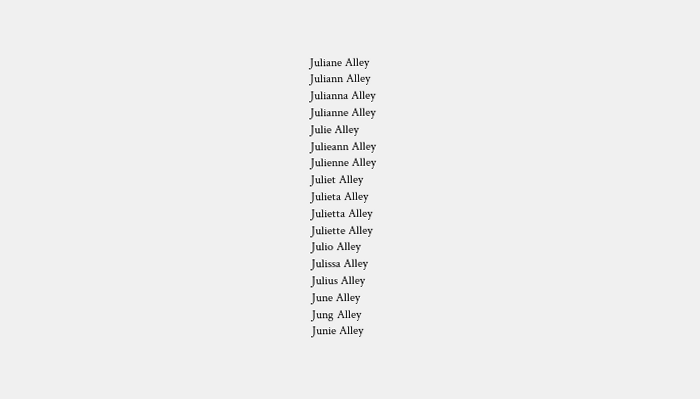Juliane Alley
Juliann Alley
Julianna Alley
Julianne Alley
Julie Alley
Julieann Alley
Julienne Alley
Juliet Alley
Julieta Alley
Julietta Alley
Juliette Alley
Julio Alley
Julissa Alley
Julius Alley
June Alley
Jung Alley
Junie Alley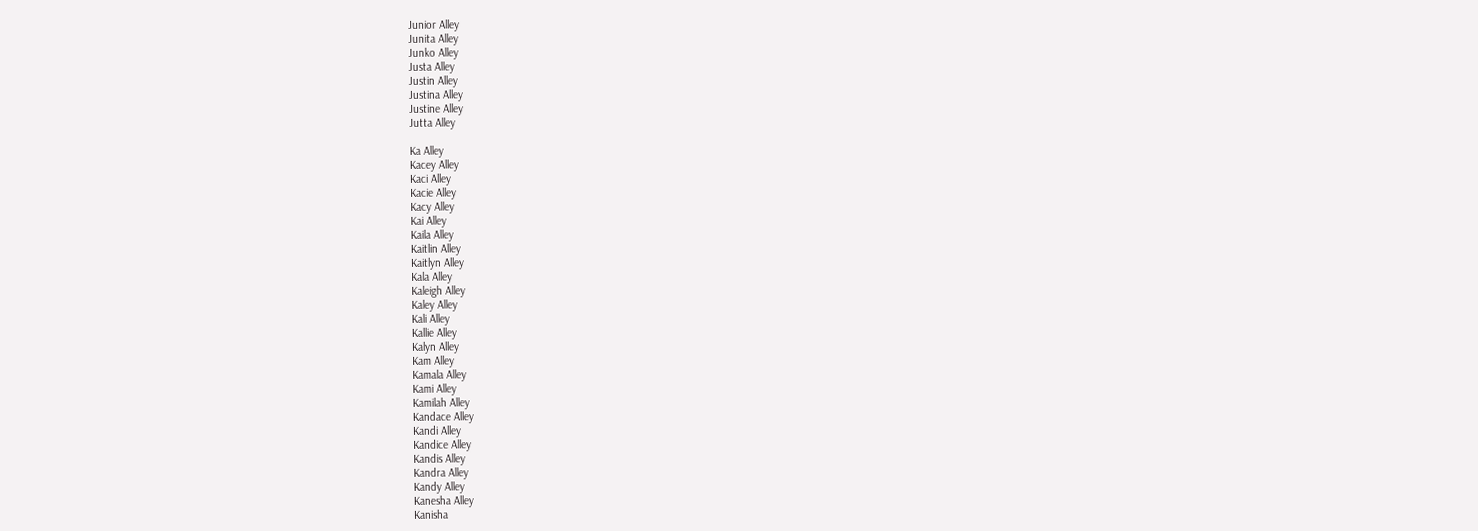Junior Alley
Junita Alley
Junko Alley
Justa Alley
Justin Alley
Justina Alley
Justine Alley
Jutta Alley

Ka Alley
Kacey Alley
Kaci Alley
Kacie Alley
Kacy Alley
Kai Alley
Kaila Alley
Kaitlin Alley
Kaitlyn Alley
Kala Alley
Kaleigh Alley
Kaley Alley
Kali Alley
Kallie Alley
Kalyn Alley
Kam Alley
Kamala Alley
Kami Alley
Kamilah Alley
Kandace Alley
Kandi Alley
Kandice Alley
Kandis Alley
Kandra Alley
Kandy Alley
Kanesha Alley
Kanisha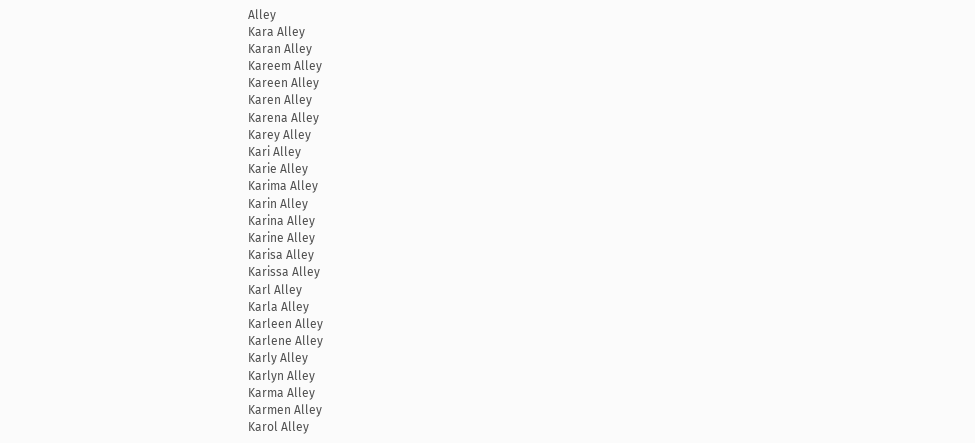Alley
Kara Alley
Karan Alley
Kareem Alley
Kareen Alley
Karen Alley
Karena Alley
Karey Alley
Kari Alley
Karie Alley
Karima Alley
Karin Alley
Karina Alley
Karine Alley
Karisa Alley
Karissa Alley
Karl Alley
Karla Alley
Karleen Alley
Karlene Alley
Karly Alley
Karlyn Alley
Karma Alley
Karmen Alley
Karol Alley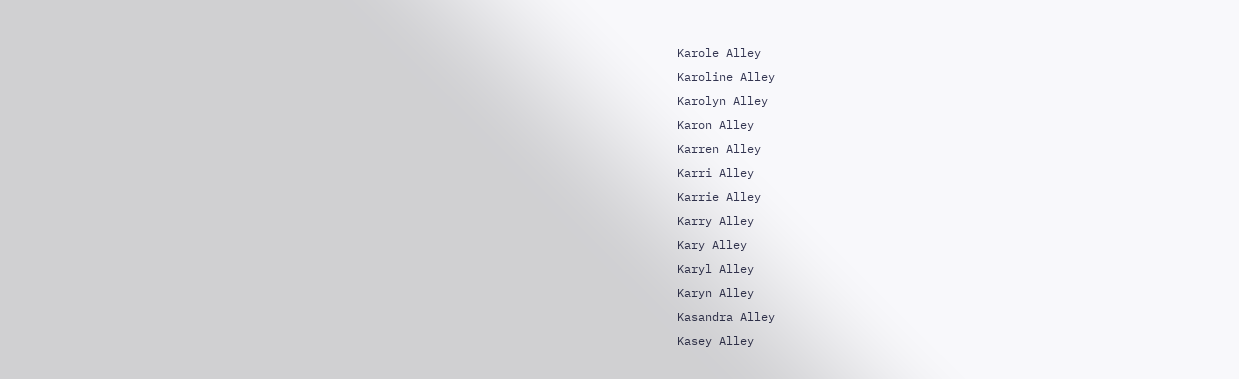Karole Alley
Karoline Alley
Karolyn Alley
Karon Alley
Karren Alley
Karri Alley
Karrie Alley
Karry Alley
Kary Alley
Karyl Alley
Karyn Alley
Kasandra Alley
Kasey Alley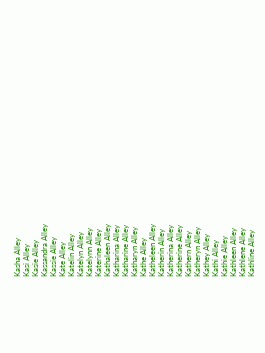Kasha Alley
Kasi Alley
Kasie Alley
Kassandra Alley
Kassie Alley
Kate Alley
Katelin Alley
Katelyn Alley
Katelynn Alley
Katerine Alley
Kathaleen Alley
Katharina Alley
Katharine Alley
Katharyn Alley
Kathe Alley
Katheleen Alley
Katherin Alley
Katherina Alley
Katherine Alley
Kathern Alley
Katheryn Alley
Kathey Alley
Kathi Alley
Kathie Alley
Kathleen Alley
Kathlene Alley
Kathline Alley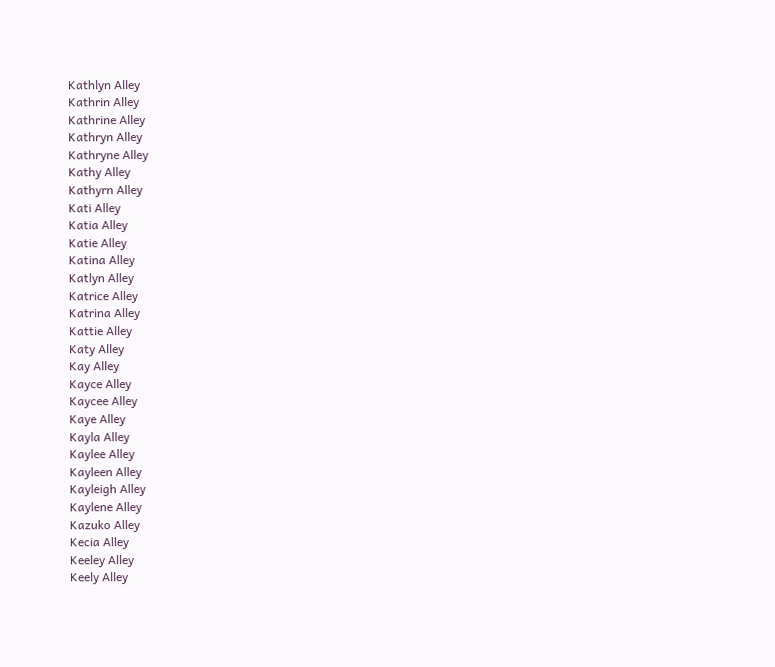Kathlyn Alley
Kathrin Alley
Kathrine Alley
Kathryn Alley
Kathryne Alley
Kathy Alley
Kathyrn Alley
Kati Alley
Katia Alley
Katie Alley
Katina Alley
Katlyn Alley
Katrice Alley
Katrina Alley
Kattie Alley
Katy Alley
Kay Alley
Kayce Alley
Kaycee Alley
Kaye Alley
Kayla Alley
Kaylee Alley
Kayleen Alley
Kayleigh Alley
Kaylene Alley
Kazuko Alley
Kecia Alley
Keeley Alley
Keely Alley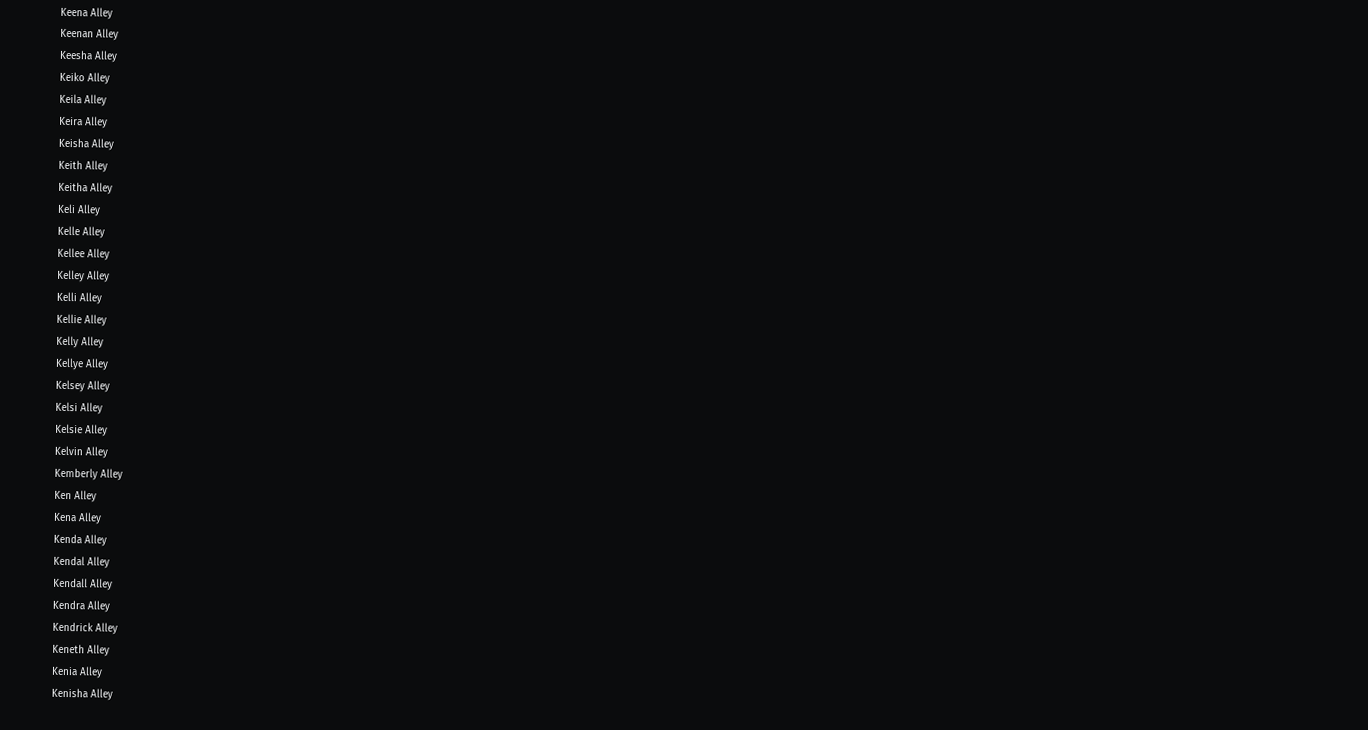Keena Alley
Keenan Alley
Keesha Alley
Keiko Alley
Keila Alley
Keira Alley
Keisha Alley
Keith Alley
Keitha Alley
Keli Alley
Kelle Alley
Kellee Alley
Kelley Alley
Kelli Alley
Kellie Alley
Kelly Alley
Kellye Alley
Kelsey Alley
Kelsi Alley
Kelsie Alley
Kelvin Alley
Kemberly Alley
Ken Alley
Kena Alley
Kenda Alley
Kendal Alley
Kendall Alley
Kendra Alley
Kendrick Alley
Keneth Alley
Kenia Alley
Kenisha Alley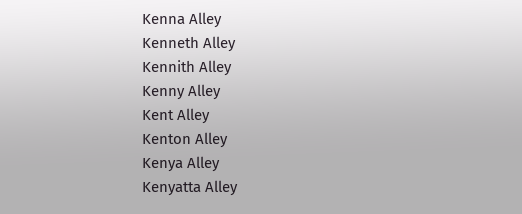Kenna Alley
Kenneth Alley
Kennith Alley
Kenny Alley
Kent Alley
Kenton Alley
Kenya Alley
Kenyatta Alley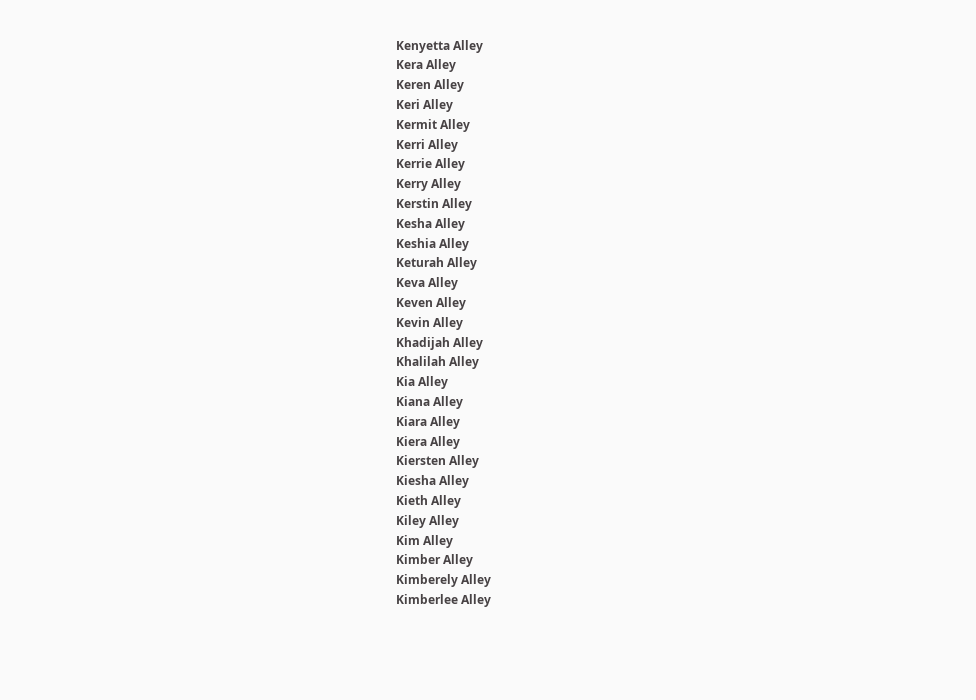Kenyetta Alley
Kera Alley
Keren Alley
Keri Alley
Kermit Alley
Kerri Alley
Kerrie Alley
Kerry Alley
Kerstin Alley
Kesha Alley
Keshia Alley
Keturah Alley
Keva Alley
Keven Alley
Kevin Alley
Khadijah Alley
Khalilah Alley
Kia Alley
Kiana Alley
Kiara Alley
Kiera Alley
Kiersten Alley
Kiesha Alley
Kieth Alley
Kiley Alley
Kim Alley
Kimber Alley
Kimberely Alley
Kimberlee Alley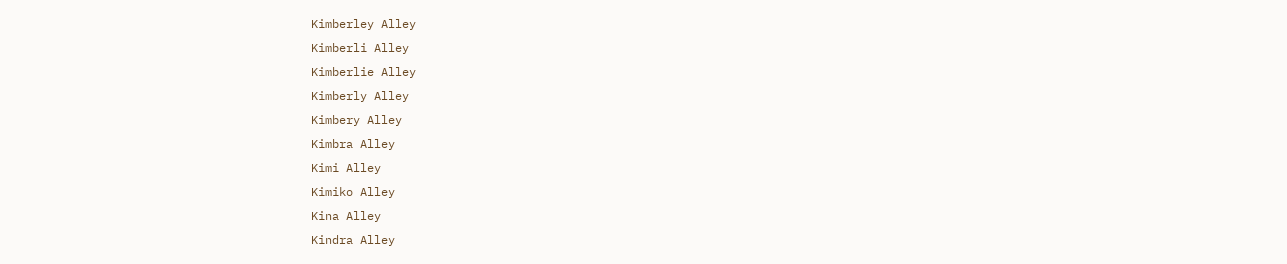Kimberley Alley
Kimberli Alley
Kimberlie Alley
Kimberly Alley
Kimbery Alley
Kimbra Alley
Kimi Alley
Kimiko Alley
Kina Alley
Kindra Alley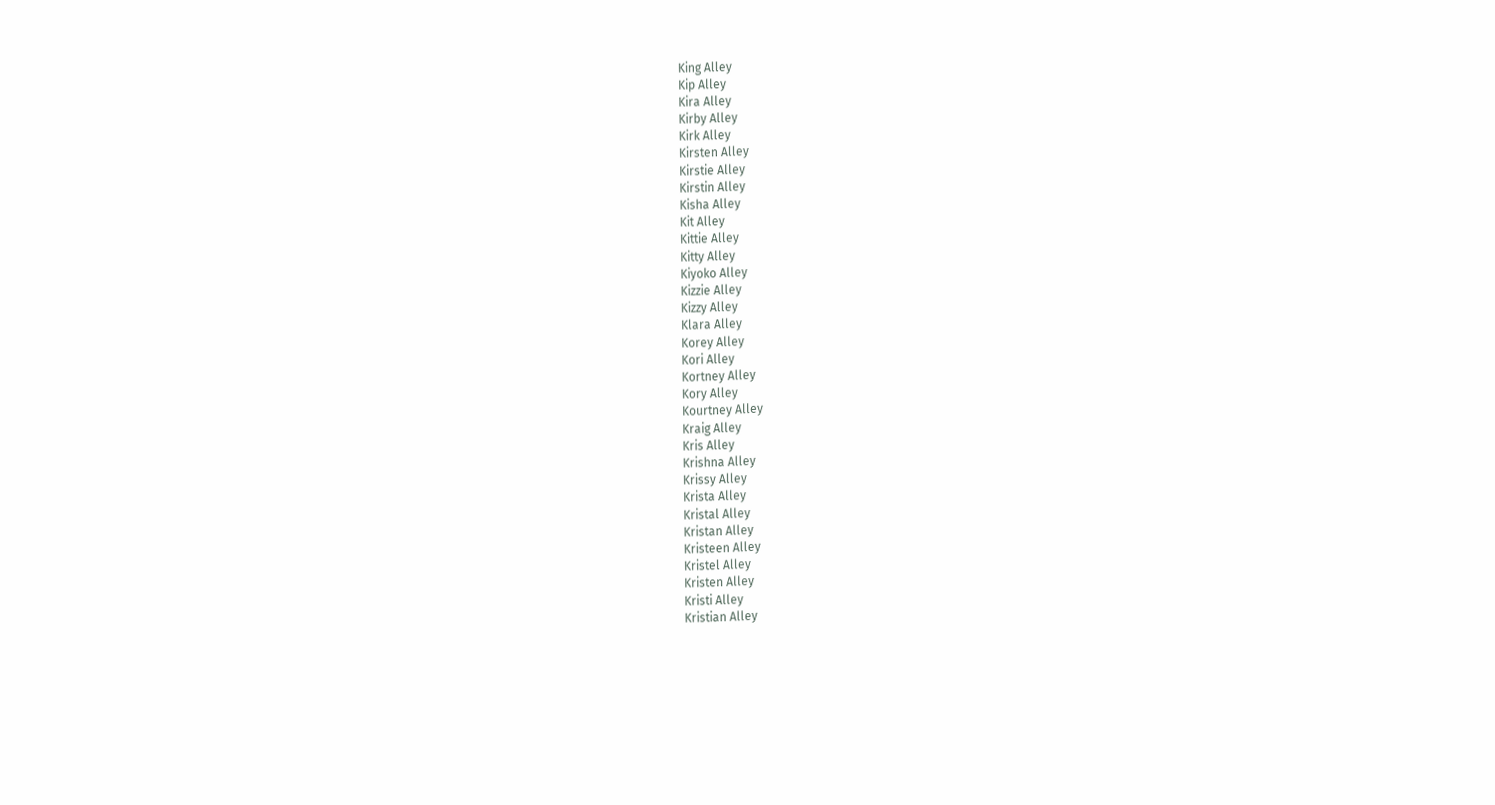King Alley
Kip Alley
Kira Alley
Kirby Alley
Kirk Alley
Kirsten Alley
Kirstie Alley
Kirstin Alley
Kisha Alley
Kit Alley
Kittie Alley
Kitty Alley
Kiyoko Alley
Kizzie Alley
Kizzy Alley
Klara Alley
Korey Alley
Kori Alley
Kortney Alley
Kory Alley
Kourtney Alley
Kraig Alley
Kris Alley
Krishna Alley
Krissy Alley
Krista Alley
Kristal Alley
Kristan Alley
Kristeen Alley
Kristel Alley
Kristen Alley
Kristi Alley
Kristian Alley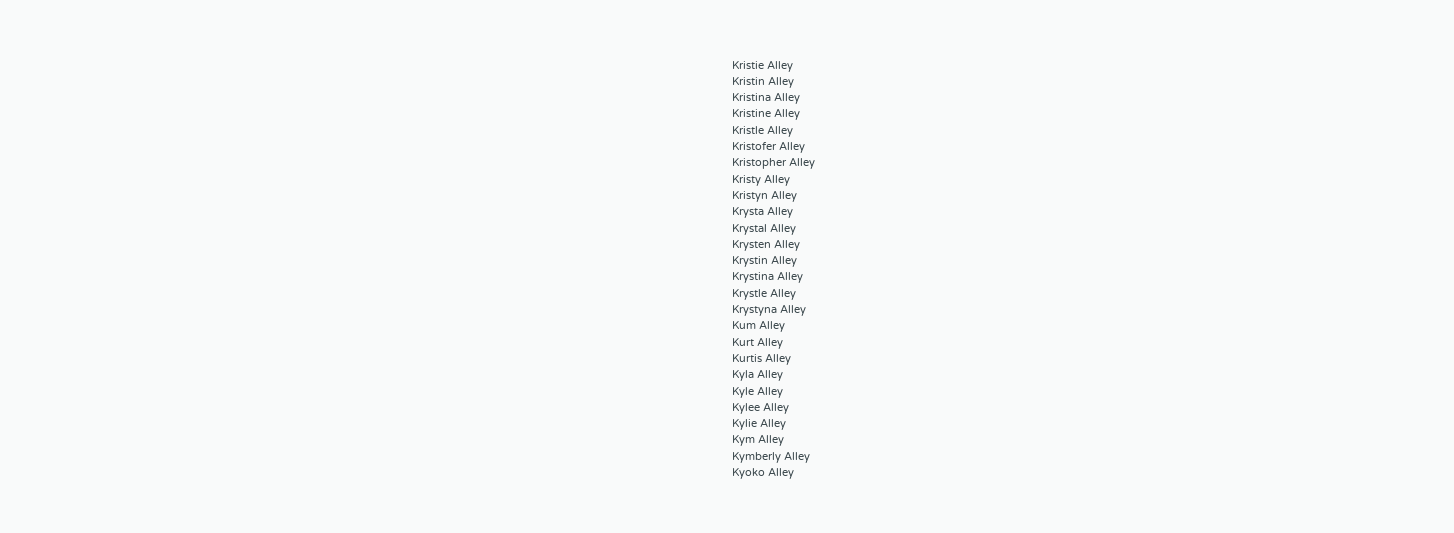Kristie Alley
Kristin Alley
Kristina Alley
Kristine Alley
Kristle Alley
Kristofer Alley
Kristopher Alley
Kristy Alley
Kristyn Alley
Krysta Alley
Krystal Alley
Krysten Alley
Krystin Alley
Krystina Alley
Krystle Alley
Krystyna Alley
Kum Alley
Kurt Alley
Kurtis Alley
Kyla Alley
Kyle Alley
Kylee Alley
Kylie Alley
Kym Alley
Kymberly Alley
Kyoko Alley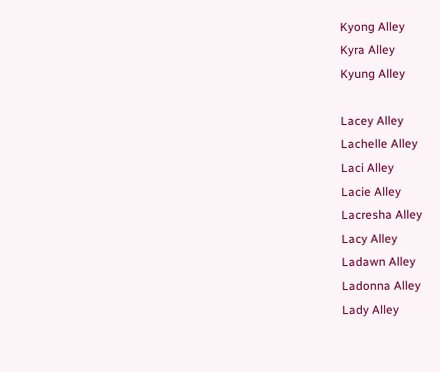Kyong Alley
Kyra Alley
Kyung Alley

Lacey Alley
Lachelle Alley
Laci Alley
Lacie Alley
Lacresha Alley
Lacy Alley
Ladawn Alley
Ladonna Alley
Lady Alley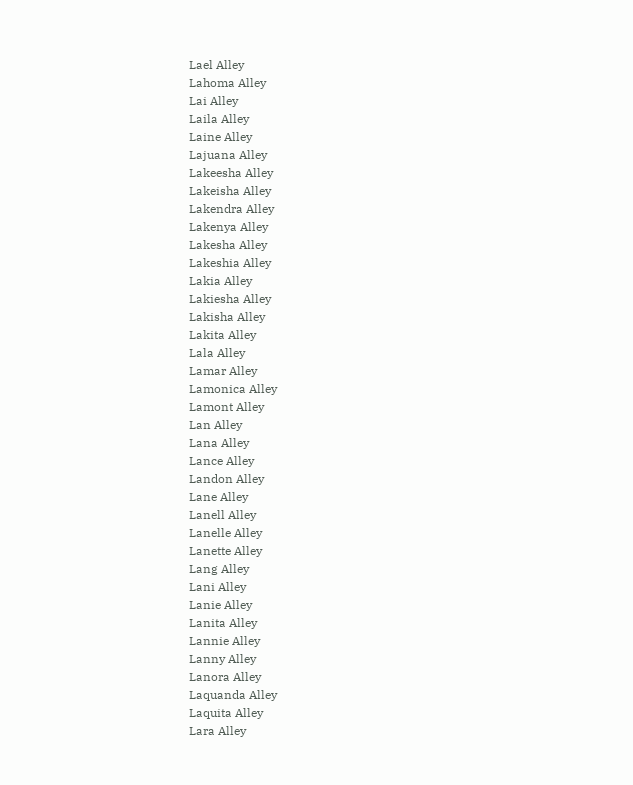Lael Alley
Lahoma Alley
Lai Alley
Laila Alley
Laine Alley
Lajuana Alley
Lakeesha Alley
Lakeisha Alley
Lakendra Alley
Lakenya Alley
Lakesha Alley
Lakeshia Alley
Lakia Alley
Lakiesha Alley
Lakisha Alley
Lakita Alley
Lala Alley
Lamar Alley
Lamonica Alley
Lamont Alley
Lan Alley
Lana Alley
Lance Alley
Landon Alley
Lane Alley
Lanell Alley
Lanelle Alley
Lanette Alley
Lang Alley
Lani Alley
Lanie Alley
Lanita Alley
Lannie Alley
Lanny Alley
Lanora Alley
Laquanda Alley
Laquita Alley
Lara Alley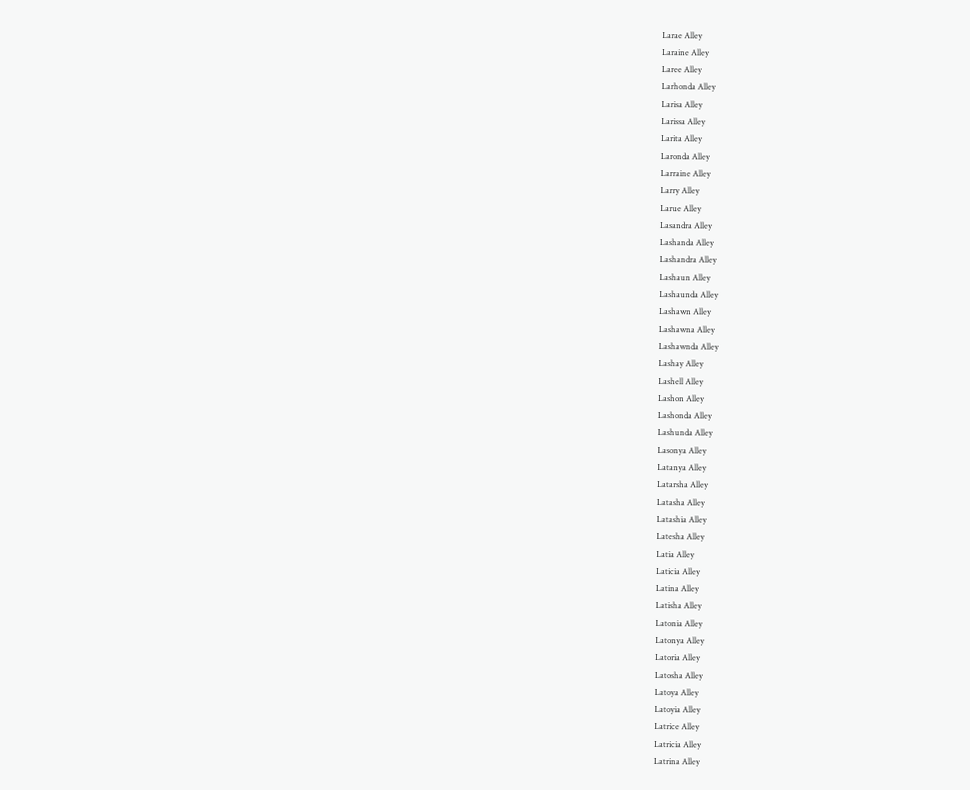Larae Alley
Laraine Alley
Laree Alley
Larhonda Alley
Larisa Alley
Larissa Alley
Larita Alley
Laronda Alley
Larraine Alley
Larry Alley
Larue Alley
Lasandra Alley
Lashanda Alley
Lashandra Alley
Lashaun Alley
Lashaunda Alley
Lashawn Alley
Lashawna Alley
Lashawnda Alley
Lashay Alley
Lashell Alley
Lashon Alley
Lashonda Alley
Lashunda Alley
Lasonya Alley
Latanya Alley
Latarsha Alley
Latasha Alley
Latashia Alley
Latesha Alley
Latia Alley
Laticia Alley
Latina Alley
Latisha Alley
Latonia Alley
Latonya Alley
Latoria Alley
Latosha Alley
Latoya Alley
Latoyia Alley
Latrice Alley
Latricia Alley
Latrina Alley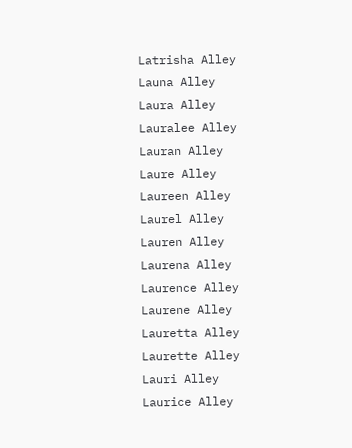Latrisha Alley
Launa Alley
Laura Alley
Lauralee Alley
Lauran Alley
Laure Alley
Laureen Alley
Laurel Alley
Lauren Alley
Laurena Alley
Laurence Alley
Laurene Alley
Lauretta Alley
Laurette Alley
Lauri Alley
Laurice Alley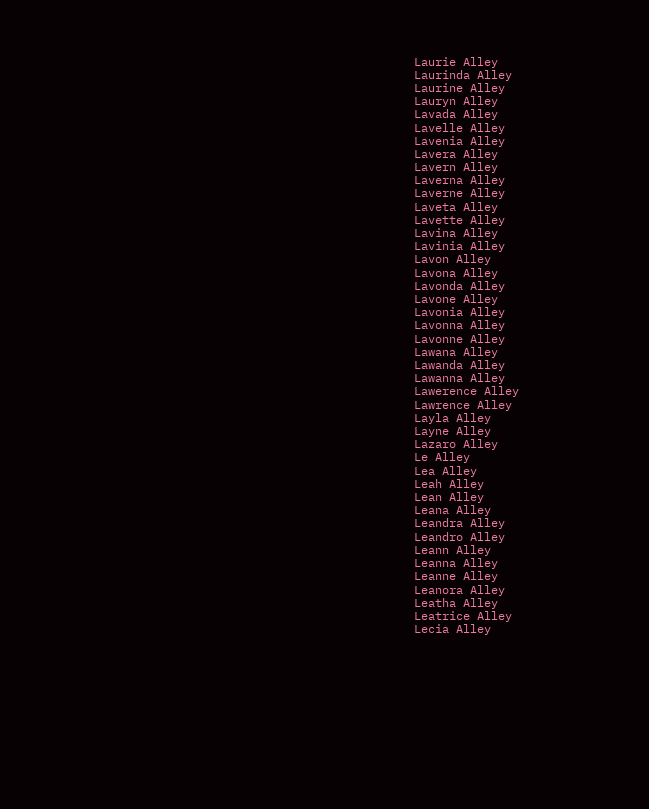Laurie Alley
Laurinda Alley
Laurine Alley
Lauryn Alley
Lavada Alley
Lavelle Alley
Lavenia Alley
Lavera Alley
Lavern Alley
Laverna Alley
Laverne Alley
Laveta Alley
Lavette Alley
Lavina Alley
Lavinia Alley
Lavon Alley
Lavona Alley
Lavonda Alley
Lavone Alley
Lavonia Alley
Lavonna Alley
Lavonne Alley
Lawana Alley
Lawanda Alley
Lawanna Alley
Lawerence Alley
Lawrence Alley
Layla Alley
Layne Alley
Lazaro Alley
Le Alley
Lea Alley
Leah Alley
Lean Alley
Leana Alley
Leandra Alley
Leandro Alley
Leann Alley
Leanna Alley
Leanne Alley
Leanora Alley
Leatha Alley
Leatrice Alley
Lecia Alley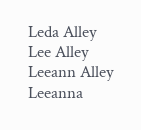Leda Alley
Lee Alley
Leeann Alley
Leeanna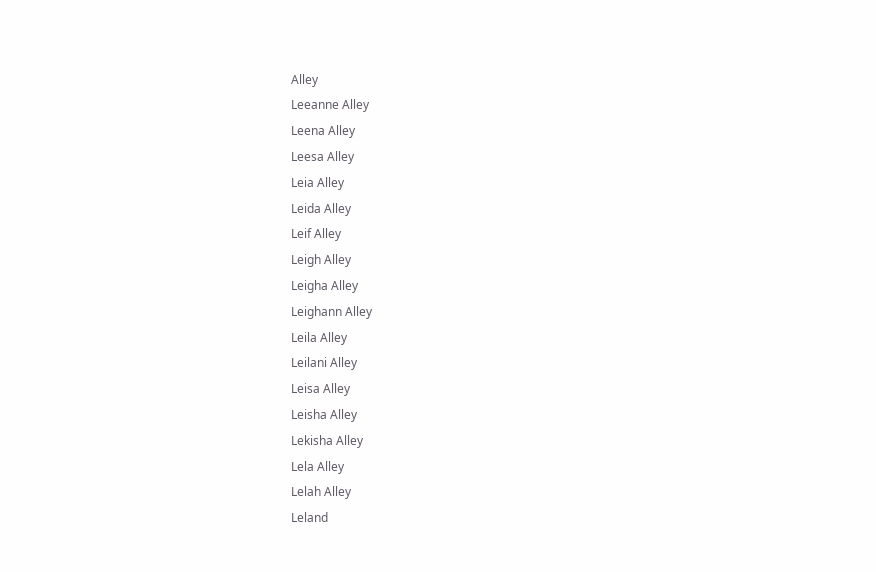Alley
Leeanne Alley
Leena Alley
Leesa Alley
Leia Alley
Leida Alley
Leif Alley
Leigh Alley
Leigha Alley
Leighann Alley
Leila Alley
Leilani Alley
Leisa Alley
Leisha Alley
Lekisha Alley
Lela Alley
Lelah Alley
Leland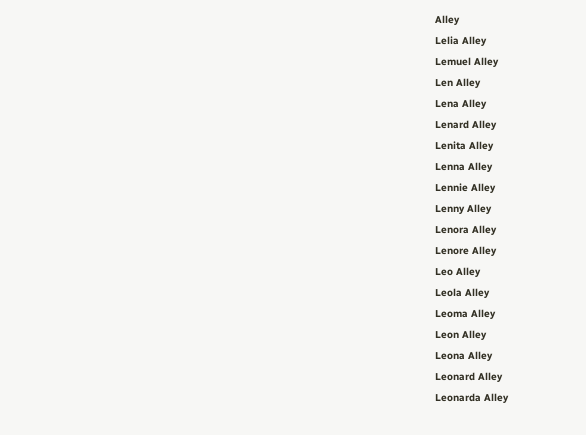Alley
Lelia Alley
Lemuel Alley
Len Alley
Lena Alley
Lenard Alley
Lenita Alley
Lenna Alley
Lennie Alley
Lenny Alley
Lenora Alley
Lenore Alley
Leo Alley
Leola Alley
Leoma Alley
Leon Alley
Leona Alley
Leonard Alley
Leonarda Alley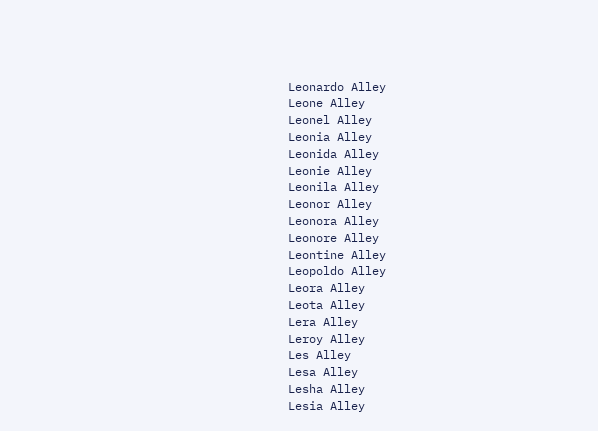Leonardo Alley
Leone Alley
Leonel Alley
Leonia Alley
Leonida Alley
Leonie Alley
Leonila Alley
Leonor Alley
Leonora Alley
Leonore Alley
Leontine Alley
Leopoldo Alley
Leora Alley
Leota Alley
Lera Alley
Leroy Alley
Les Alley
Lesa Alley
Lesha Alley
Lesia Alley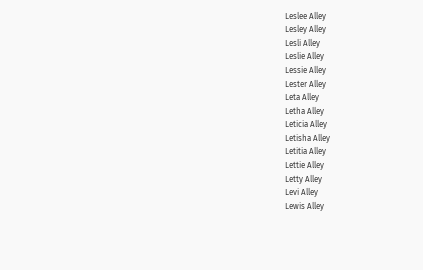Leslee Alley
Lesley Alley
Lesli Alley
Leslie Alley
Lessie Alley
Lester Alley
Leta Alley
Letha Alley
Leticia Alley
Letisha Alley
Letitia Alley
Lettie Alley
Letty Alley
Levi Alley
Lewis Alley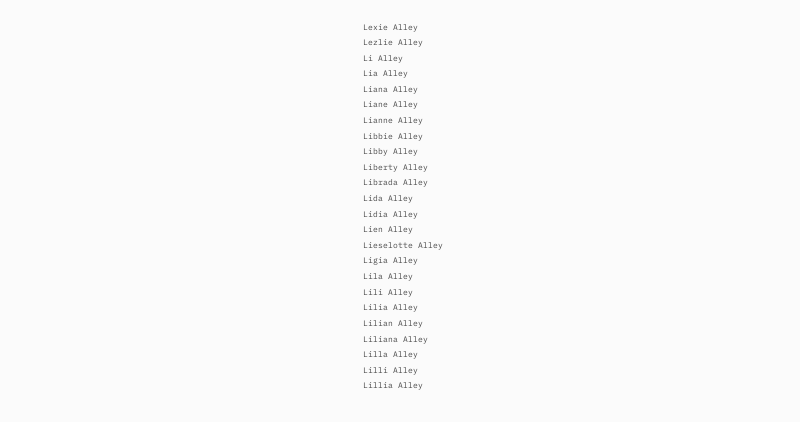Lexie Alley
Lezlie Alley
Li Alley
Lia Alley
Liana Alley
Liane Alley
Lianne Alley
Libbie Alley
Libby Alley
Liberty Alley
Librada Alley
Lida Alley
Lidia Alley
Lien Alley
Lieselotte Alley
Ligia Alley
Lila Alley
Lili Alley
Lilia Alley
Lilian Alley
Liliana Alley
Lilla Alley
Lilli Alley
Lillia Alley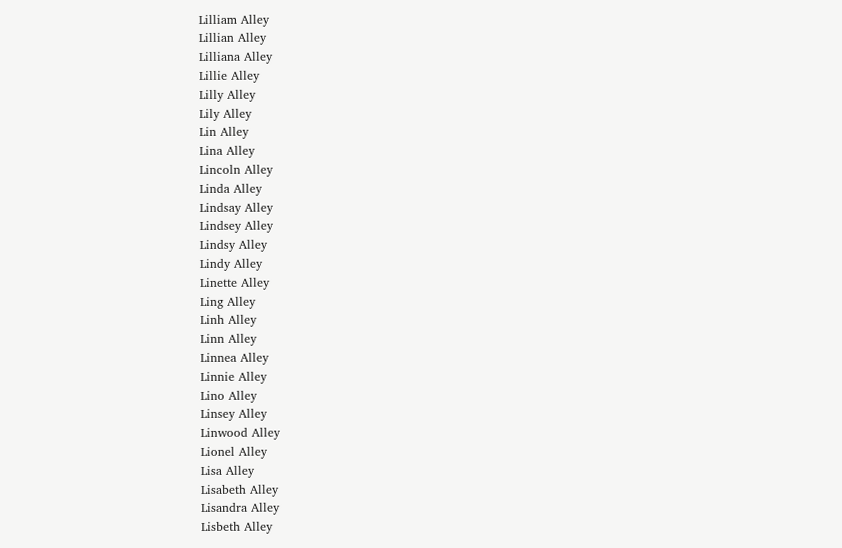Lilliam Alley
Lillian Alley
Lilliana Alley
Lillie Alley
Lilly Alley
Lily Alley
Lin Alley
Lina Alley
Lincoln Alley
Linda Alley
Lindsay Alley
Lindsey Alley
Lindsy Alley
Lindy Alley
Linette Alley
Ling Alley
Linh Alley
Linn Alley
Linnea Alley
Linnie Alley
Lino Alley
Linsey Alley
Linwood Alley
Lionel Alley
Lisa Alley
Lisabeth Alley
Lisandra Alley
Lisbeth Alley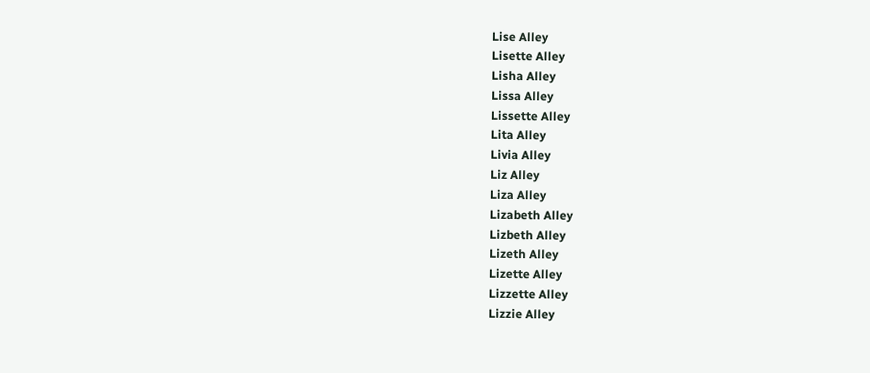Lise Alley
Lisette Alley
Lisha Alley
Lissa Alley
Lissette Alley
Lita Alley
Livia Alley
Liz Alley
Liza Alley
Lizabeth Alley
Lizbeth Alley
Lizeth Alley
Lizette Alley
Lizzette Alley
Lizzie Alley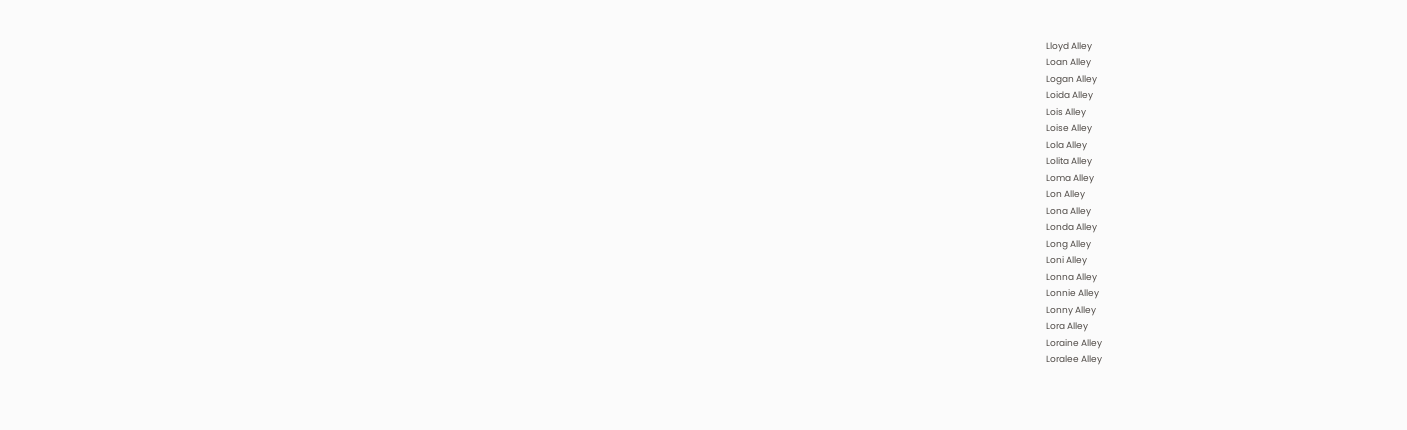Lloyd Alley
Loan Alley
Logan Alley
Loida Alley
Lois Alley
Loise Alley
Lola Alley
Lolita Alley
Loma Alley
Lon Alley
Lona Alley
Londa Alley
Long Alley
Loni Alley
Lonna Alley
Lonnie Alley
Lonny Alley
Lora Alley
Loraine Alley
Loralee Alley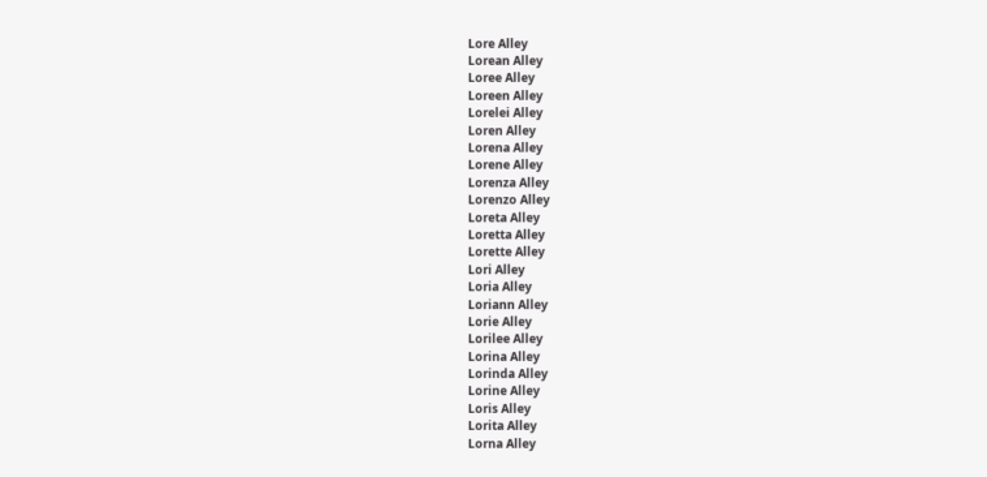Lore Alley
Lorean Alley
Loree Alley
Loreen Alley
Lorelei Alley
Loren Alley
Lorena Alley
Lorene Alley
Lorenza Alley
Lorenzo Alley
Loreta Alley
Loretta Alley
Lorette Alley
Lori Alley
Loria Alley
Loriann Alley
Lorie Alley
Lorilee Alley
Lorina Alley
Lorinda Alley
Lorine Alley
Loris Alley
Lorita Alley
Lorna Alley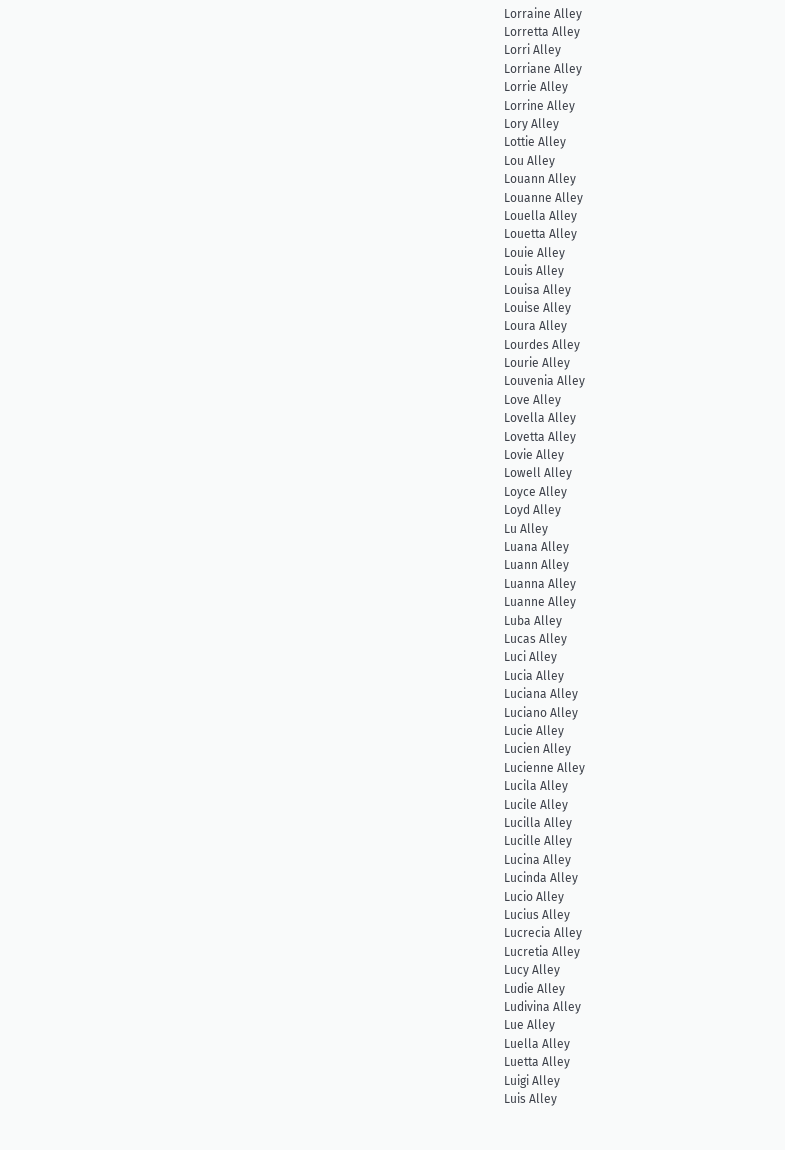Lorraine Alley
Lorretta Alley
Lorri Alley
Lorriane Alley
Lorrie Alley
Lorrine Alley
Lory Alley
Lottie Alley
Lou Alley
Louann Alley
Louanne Alley
Louella Alley
Louetta Alley
Louie Alley
Louis Alley
Louisa Alley
Louise Alley
Loura Alley
Lourdes Alley
Lourie Alley
Louvenia Alley
Love Alley
Lovella Alley
Lovetta Alley
Lovie Alley
Lowell Alley
Loyce Alley
Loyd Alley
Lu Alley
Luana Alley
Luann Alley
Luanna Alley
Luanne Alley
Luba Alley
Lucas Alley
Luci Alley
Lucia Alley
Luciana Alley
Luciano Alley
Lucie Alley
Lucien Alley
Lucienne Alley
Lucila Alley
Lucile Alley
Lucilla Alley
Lucille Alley
Lucina Alley
Lucinda Alley
Lucio Alley
Lucius Alley
Lucrecia Alley
Lucretia Alley
Lucy Alley
Ludie Alley
Ludivina Alley
Lue Alley
Luella Alley
Luetta Alley
Luigi Alley
Luis Alley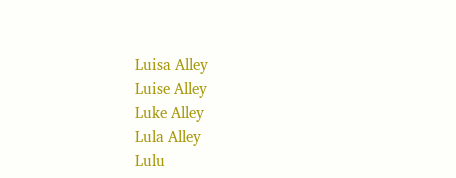Luisa Alley
Luise Alley
Luke Alley
Lula Alley
Lulu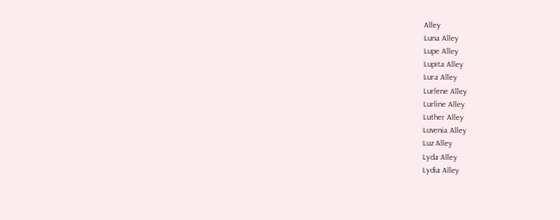Alley
Luna Alley
Lupe Alley
Lupita Alley
Lura Alley
Lurlene Alley
Lurline Alley
Luther Alley
Luvenia Alley
Luz Alley
Lyda Alley
Lydia Alley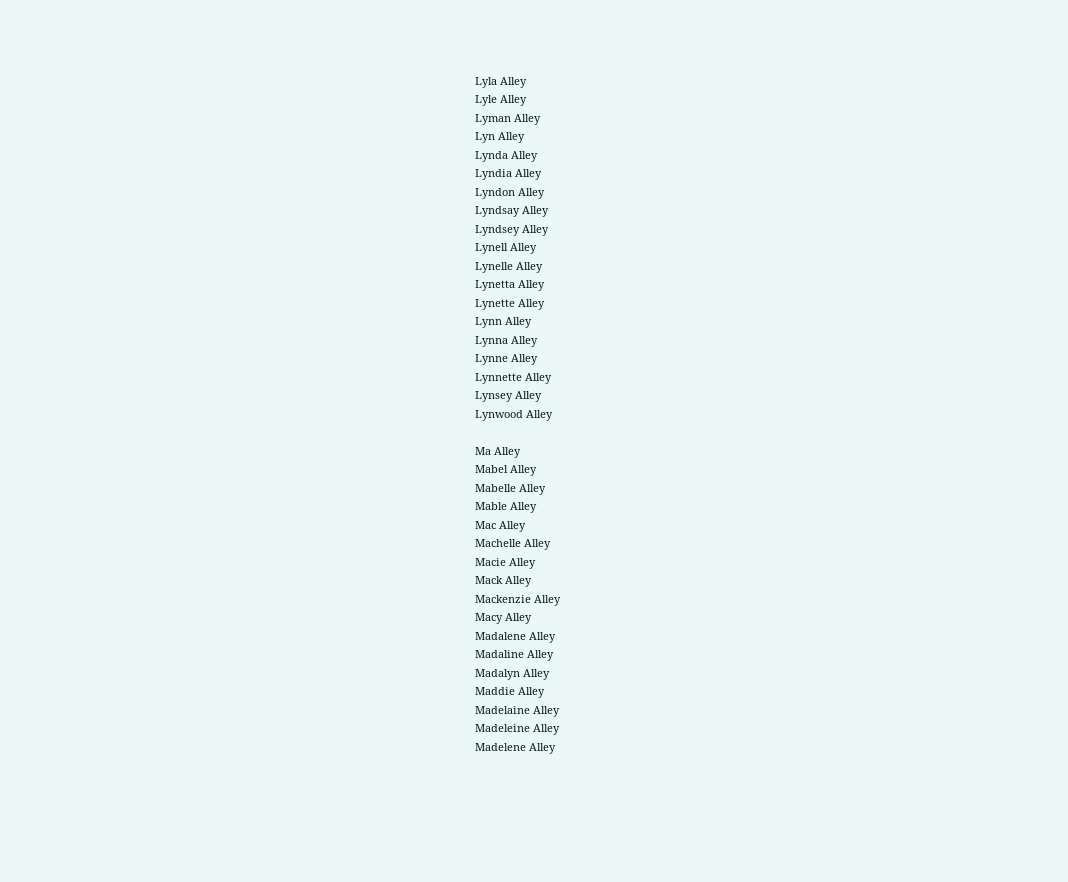Lyla Alley
Lyle Alley
Lyman Alley
Lyn Alley
Lynda Alley
Lyndia Alley
Lyndon Alley
Lyndsay Alley
Lyndsey Alley
Lynell Alley
Lynelle Alley
Lynetta Alley
Lynette Alley
Lynn Alley
Lynna Alley
Lynne Alley
Lynnette Alley
Lynsey Alley
Lynwood Alley

Ma Alley
Mabel Alley
Mabelle Alley
Mable Alley
Mac Alley
Machelle Alley
Macie Alley
Mack Alley
Mackenzie Alley
Macy Alley
Madalene Alley
Madaline Alley
Madalyn Alley
Maddie Alley
Madelaine Alley
Madeleine Alley
Madelene Alley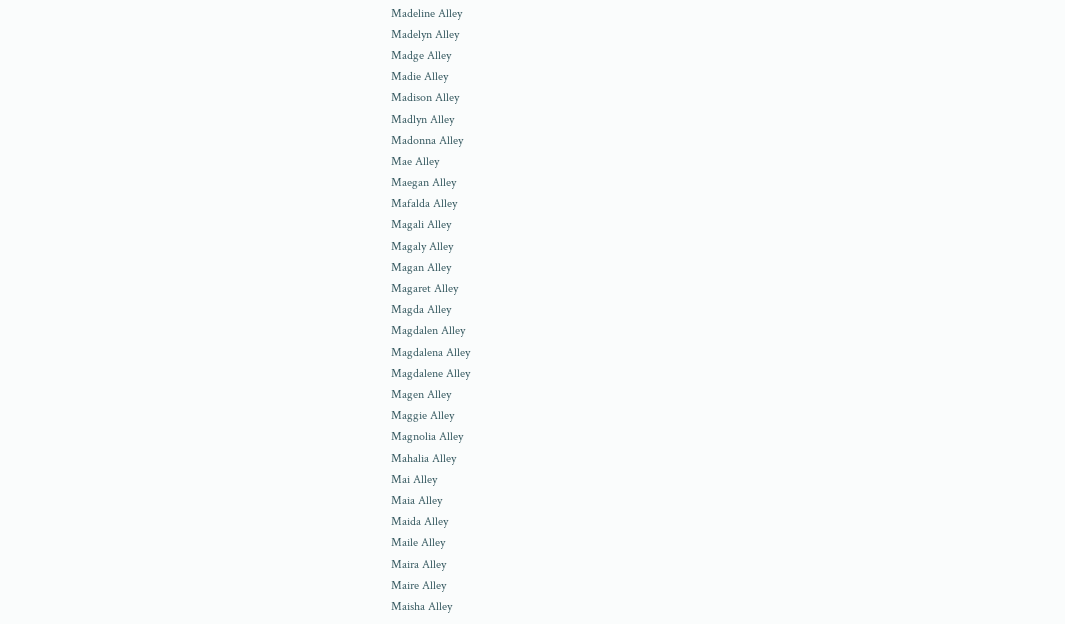Madeline Alley
Madelyn Alley
Madge Alley
Madie Alley
Madison Alley
Madlyn Alley
Madonna Alley
Mae Alley
Maegan Alley
Mafalda Alley
Magali Alley
Magaly Alley
Magan Alley
Magaret Alley
Magda Alley
Magdalen Alley
Magdalena Alley
Magdalene Alley
Magen Alley
Maggie Alley
Magnolia Alley
Mahalia Alley
Mai Alley
Maia Alley
Maida Alley
Maile Alley
Maira Alley
Maire Alley
Maisha Alley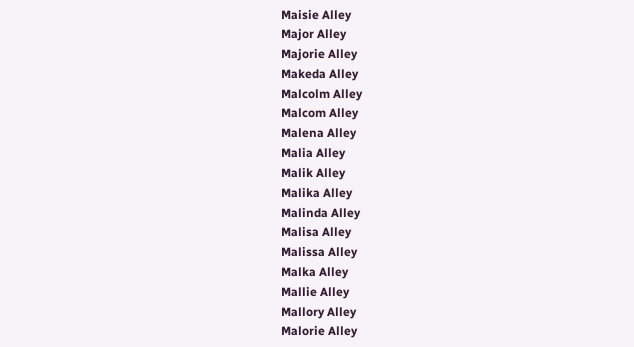Maisie Alley
Major Alley
Majorie Alley
Makeda Alley
Malcolm Alley
Malcom Alley
Malena Alley
Malia Alley
Malik Alley
Malika Alley
Malinda Alley
Malisa Alley
Malissa Alley
Malka Alley
Mallie Alley
Mallory Alley
Malorie Alley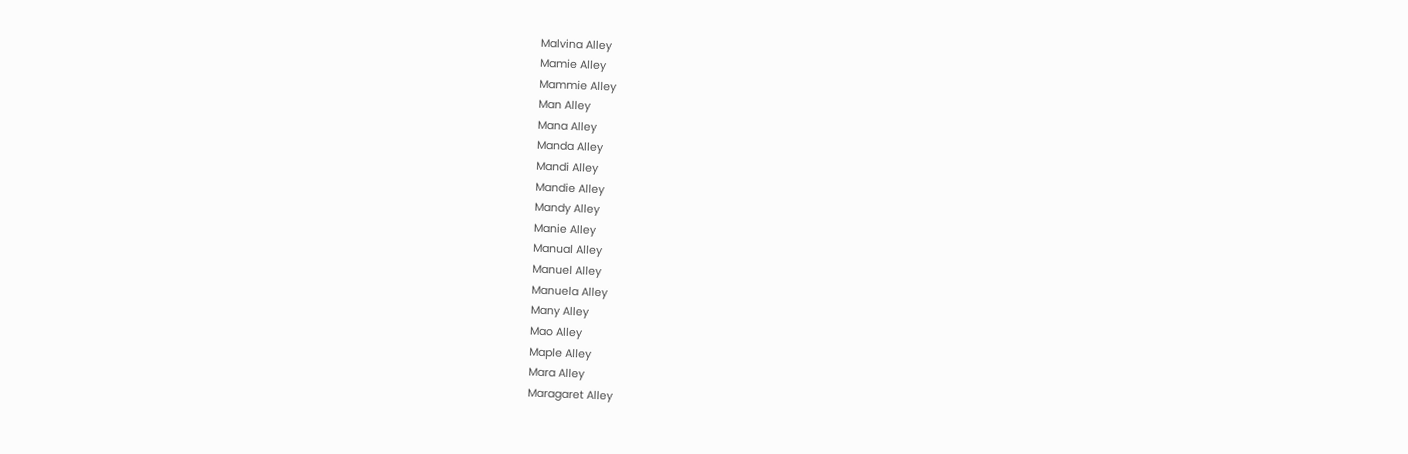Malvina Alley
Mamie Alley
Mammie Alley
Man Alley
Mana Alley
Manda Alley
Mandi Alley
Mandie Alley
Mandy Alley
Manie Alley
Manual Alley
Manuel Alley
Manuela Alley
Many Alley
Mao Alley
Maple Alley
Mara Alley
Maragaret Alley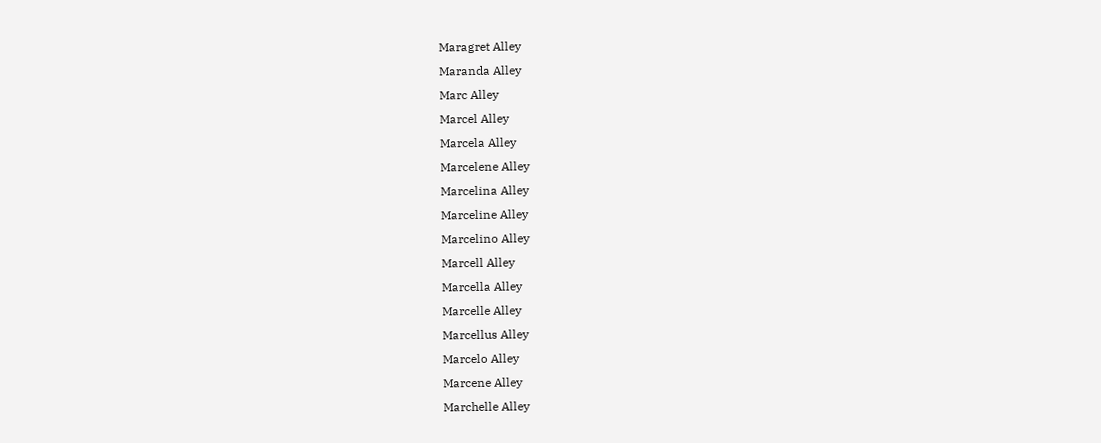Maragret Alley
Maranda Alley
Marc Alley
Marcel Alley
Marcela Alley
Marcelene Alley
Marcelina Alley
Marceline Alley
Marcelino Alley
Marcell Alley
Marcella Alley
Marcelle Alley
Marcellus Alley
Marcelo Alley
Marcene Alley
Marchelle Alley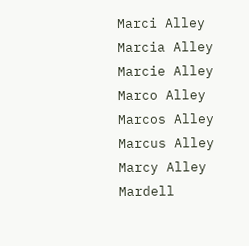Marci Alley
Marcia Alley
Marcie Alley
Marco Alley
Marcos Alley
Marcus Alley
Marcy Alley
Mardell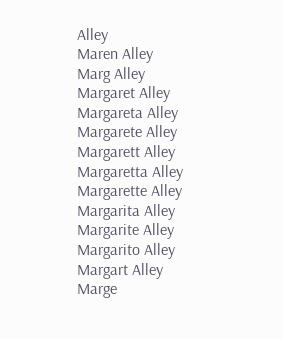Alley
Maren Alley
Marg Alley
Margaret Alley
Margareta Alley
Margarete Alley
Margarett Alley
Margaretta Alley
Margarette Alley
Margarita Alley
Margarite Alley
Margarito Alley
Margart Alley
Marge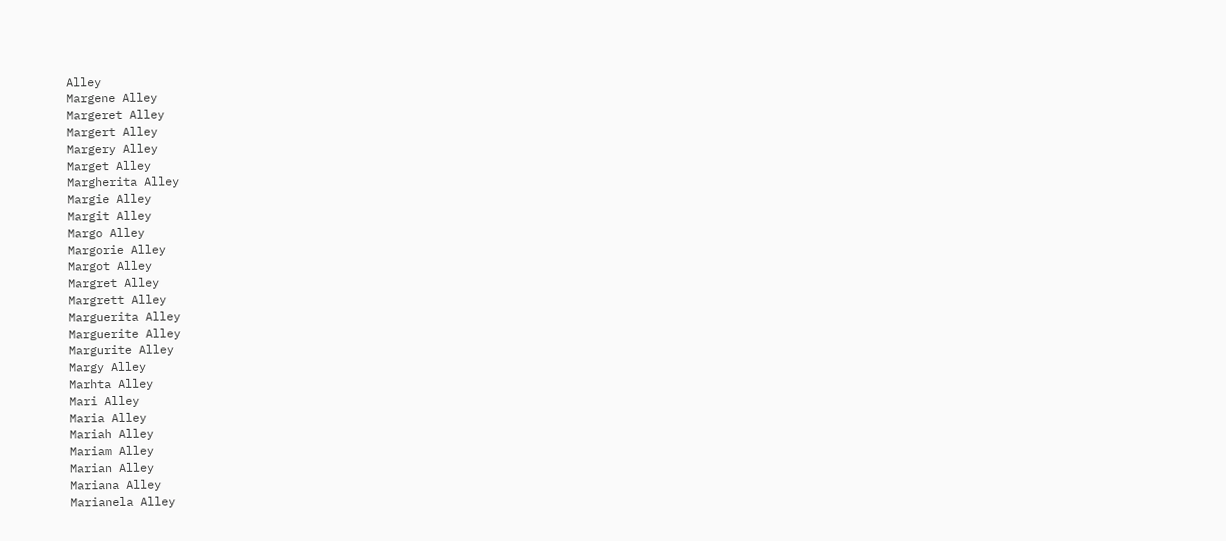Alley
Margene Alley
Margeret Alley
Margert Alley
Margery Alley
Marget Alley
Margherita Alley
Margie Alley
Margit Alley
Margo Alley
Margorie Alley
Margot Alley
Margret Alley
Margrett Alley
Marguerita Alley
Marguerite Alley
Margurite Alley
Margy Alley
Marhta Alley
Mari Alley
Maria Alley
Mariah Alley
Mariam Alley
Marian Alley
Mariana Alley
Marianela Alley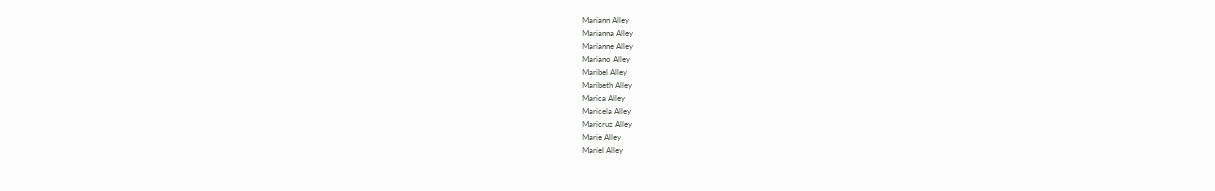Mariann Alley
Marianna Alley
Marianne Alley
Mariano Alley
Maribel Alley
Maribeth Alley
Marica Alley
Maricela Alley
Maricruz Alley
Marie Alley
Mariel Alley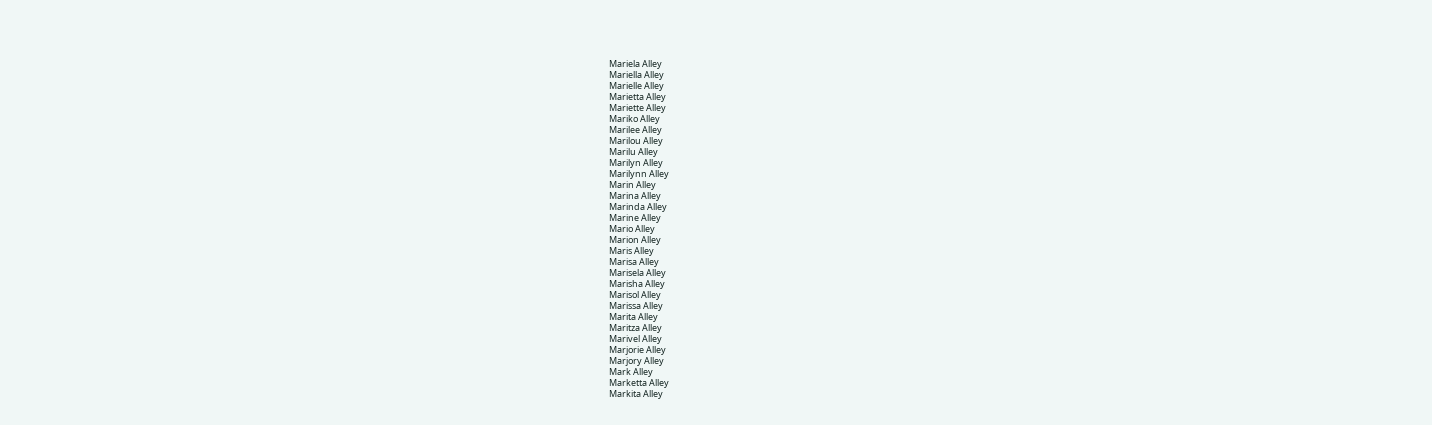Mariela Alley
Mariella Alley
Marielle Alley
Marietta Alley
Mariette Alley
Mariko Alley
Marilee Alley
Marilou Alley
Marilu Alley
Marilyn Alley
Marilynn Alley
Marin Alley
Marina Alley
Marinda Alley
Marine Alley
Mario Alley
Marion Alley
Maris Alley
Marisa Alley
Marisela Alley
Marisha Alley
Marisol Alley
Marissa Alley
Marita Alley
Maritza Alley
Marivel Alley
Marjorie Alley
Marjory Alley
Mark Alley
Marketta Alley
Markita Alley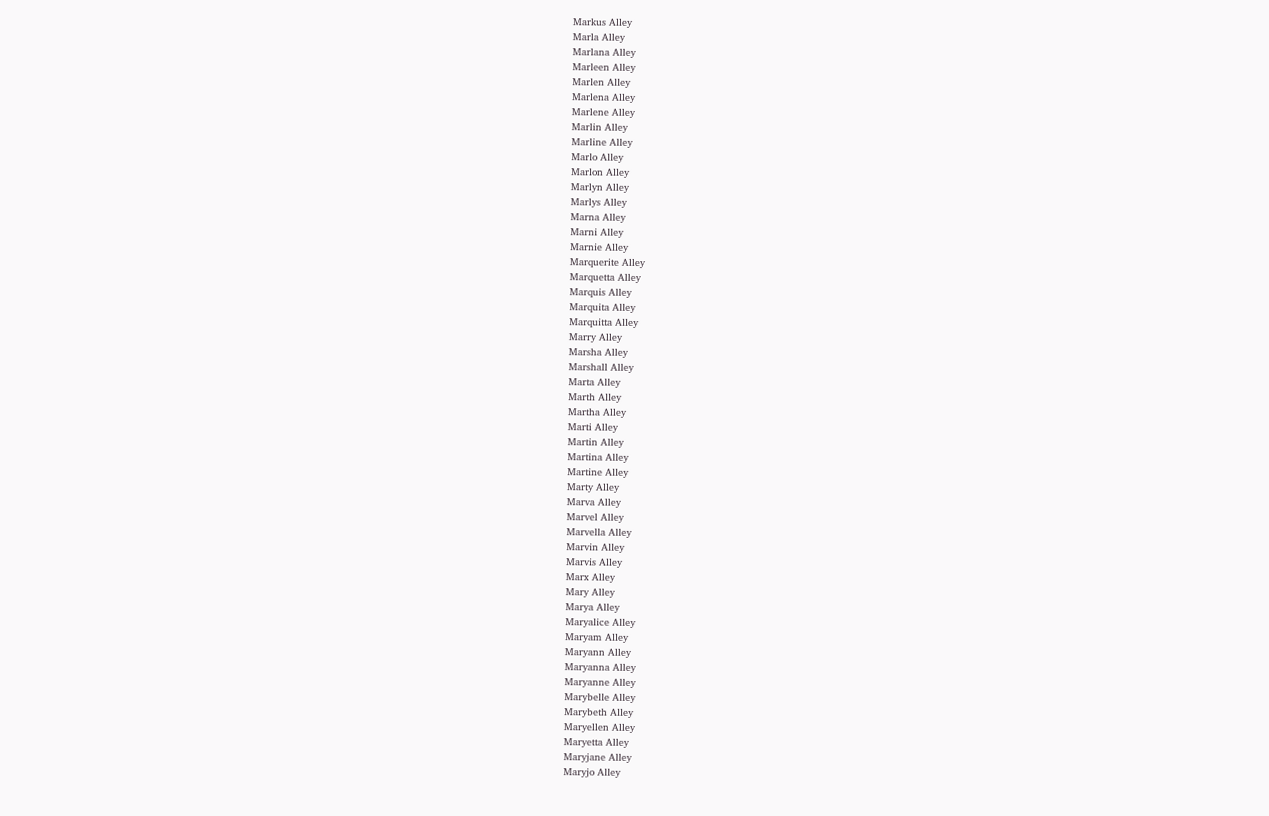Markus Alley
Marla Alley
Marlana Alley
Marleen Alley
Marlen Alley
Marlena Alley
Marlene Alley
Marlin Alley
Marline Alley
Marlo Alley
Marlon Alley
Marlyn Alley
Marlys Alley
Marna Alley
Marni Alley
Marnie Alley
Marquerite Alley
Marquetta Alley
Marquis Alley
Marquita Alley
Marquitta Alley
Marry Alley
Marsha Alley
Marshall Alley
Marta Alley
Marth Alley
Martha Alley
Marti Alley
Martin Alley
Martina Alley
Martine Alley
Marty Alley
Marva Alley
Marvel Alley
Marvella Alley
Marvin Alley
Marvis Alley
Marx Alley
Mary Alley
Marya Alley
Maryalice Alley
Maryam Alley
Maryann Alley
Maryanna Alley
Maryanne Alley
Marybelle Alley
Marybeth Alley
Maryellen Alley
Maryetta Alley
Maryjane Alley
Maryjo Alley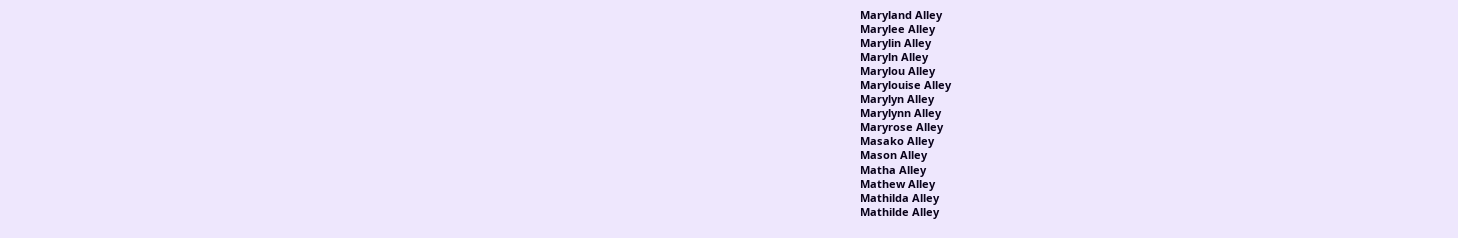Maryland Alley
Marylee Alley
Marylin Alley
Maryln Alley
Marylou Alley
Marylouise Alley
Marylyn Alley
Marylynn Alley
Maryrose Alley
Masako Alley
Mason Alley
Matha Alley
Mathew Alley
Mathilda Alley
Mathilde Alley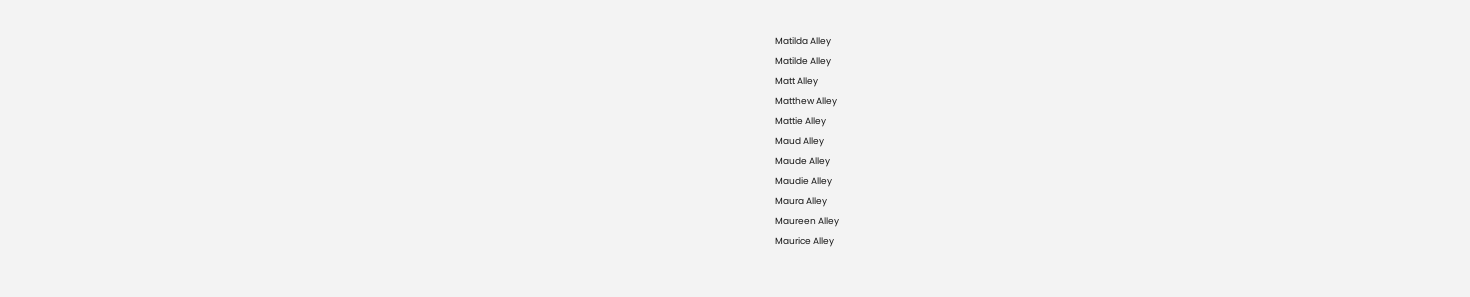Matilda Alley
Matilde Alley
Matt Alley
Matthew Alley
Mattie Alley
Maud Alley
Maude Alley
Maudie Alley
Maura Alley
Maureen Alley
Maurice Alley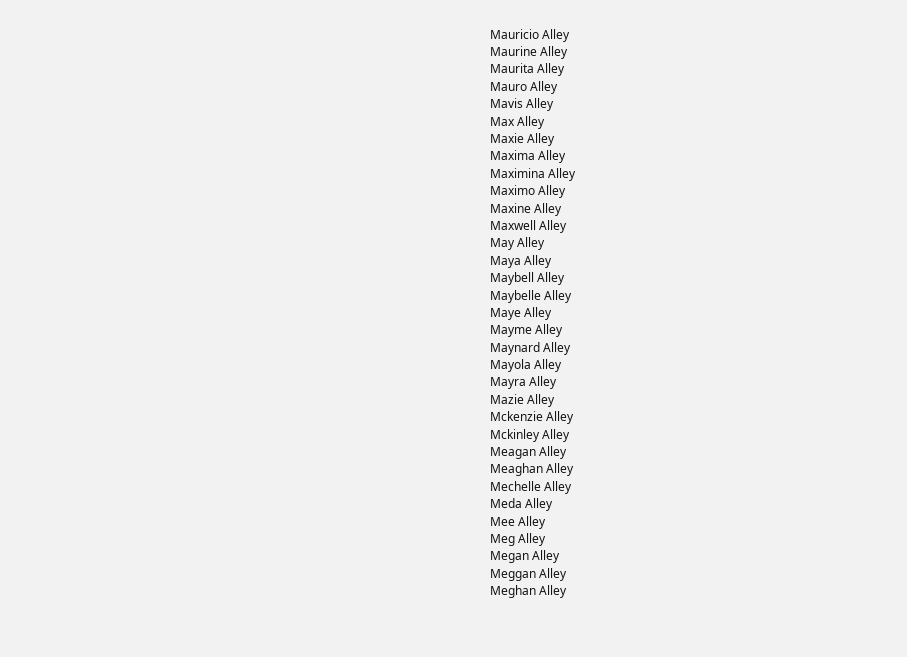Mauricio Alley
Maurine Alley
Maurita Alley
Mauro Alley
Mavis Alley
Max Alley
Maxie Alley
Maxima Alley
Maximina Alley
Maximo Alley
Maxine Alley
Maxwell Alley
May Alley
Maya Alley
Maybell Alley
Maybelle Alley
Maye Alley
Mayme Alley
Maynard Alley
Mayola Alley
Mayra Alley
Mazie Alley
Mckenzie Alley
Mckinley Alley
Meagan Alley
Meaghan Alley
Mechelle Alley
Meda Alley
Mee Alley
Meg Alley
Megan Alley
Meggan Alley
Meghan Alley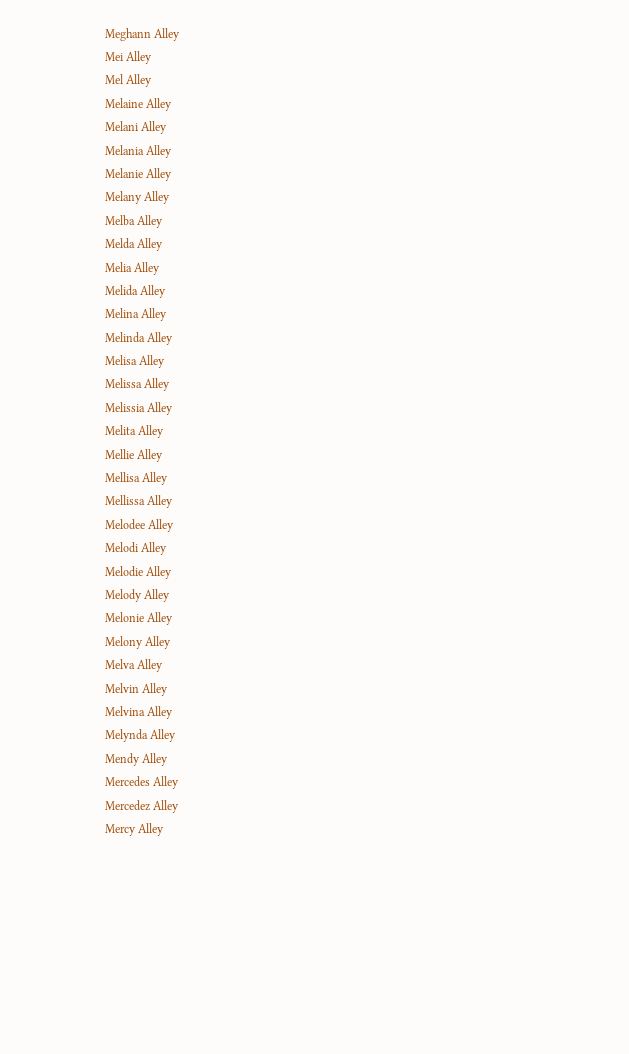Meghann Alley
Mei Alley
Mel Alley
Melaine Alley
Melani Alley
Melania Alley
Melanie Alley
Melany Alley
Melba Alley
Melda Alley
Melia Alley
Melida Alley
Melina Alley
Melinda Alley
Melisa Alley
Melissa Alley
Melissia Alley
Melita Alley
Mellie Alley
Mellisa Alley
Mellissa Alley
Melodee Alley
Melodi Alley
Melodie Alley
Melody Alley
Melonie Alley
Melony Alley
Melva Alley
Melvin Alley
Melvina Alley
Melynda Alley
Mendy Alley
Mercedes Alley
Mercedez Alley
Mercy Alley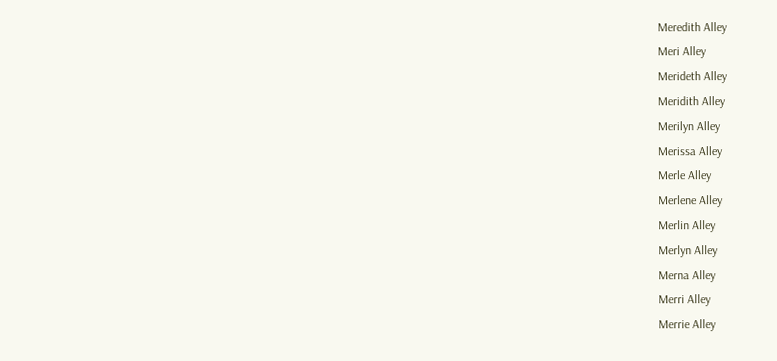Meredith Alley
Meri Alley
Merideth Alley
Meridith Alley
Merilyn Alley
Merissa Alley
Merle Alley
Merlene Alley
Merlin Alley
Merlyn Alley
Merna Alley
Merri Alley
Merrie Alley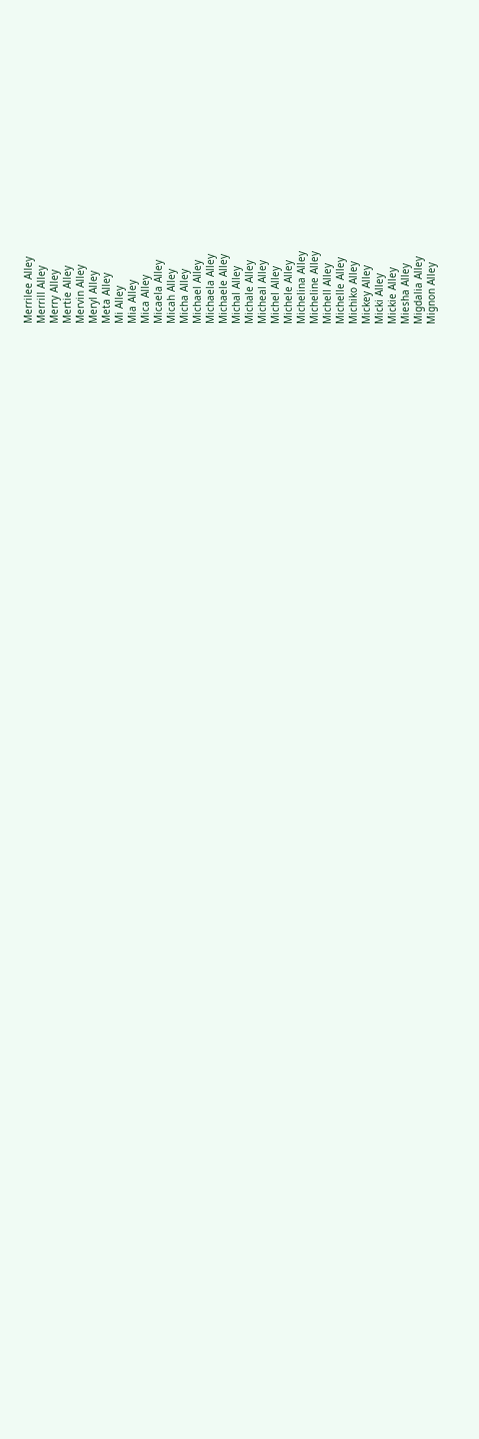Merrilee Alley
Merrill Alley
Merry Alley
Mertie Alley
Mervin Alley
Meryl Alley
Meta Alley
Mi Alley
Mia Alley
Mica Alley
Micaela Alley
Micah Alley
Micha Alley
Michael Alley
Michaela Alley
Michaele Alley
Michal Alley
Michale Alley
Micheal Alley
Michel Alley
Michele Alley
Michelina Alley
Micheline Alley
Michell Alley
Michelle Alley
Michiko Alley
Mickey Alley
Micki Alley
Mickie Alley
Miesha Alley
Migdalia Alley
Mignon Alley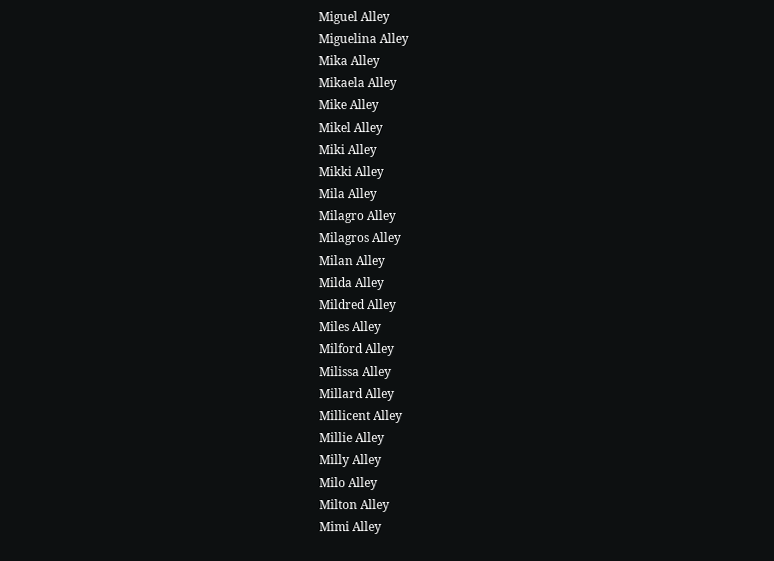Miguel Alley
Miguelina Alley
Mika Alley
Mikaela Alley
Mike Alley
Mikel Alley
Miki Alley
Mikki Alley
Mila Alley
Milagro Alley
Milagros Alley
Milan Alley
Milda Alley
Mildred Alley
Miles Alley
Milford Alley
Milissa Alley
Millard Alley
Millicent Alley
Millie Alley
Milly Alley
Milo Alley
Milton Alley
Mimi Alley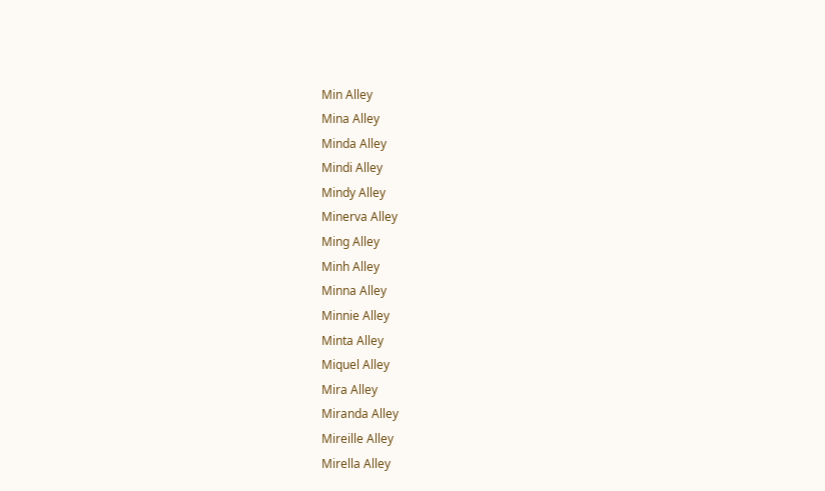Min Alley
Mina Alley
Minda Alley
Mindi Alley
Mindy Alley
Minerva Alley
Ming Alley
Minh Alley
Minna Alley
Minnie Alley
Minta Alley
Miquel Alley
Mira Alley
Miranda Alley
Mireille Alley
Mirella Alley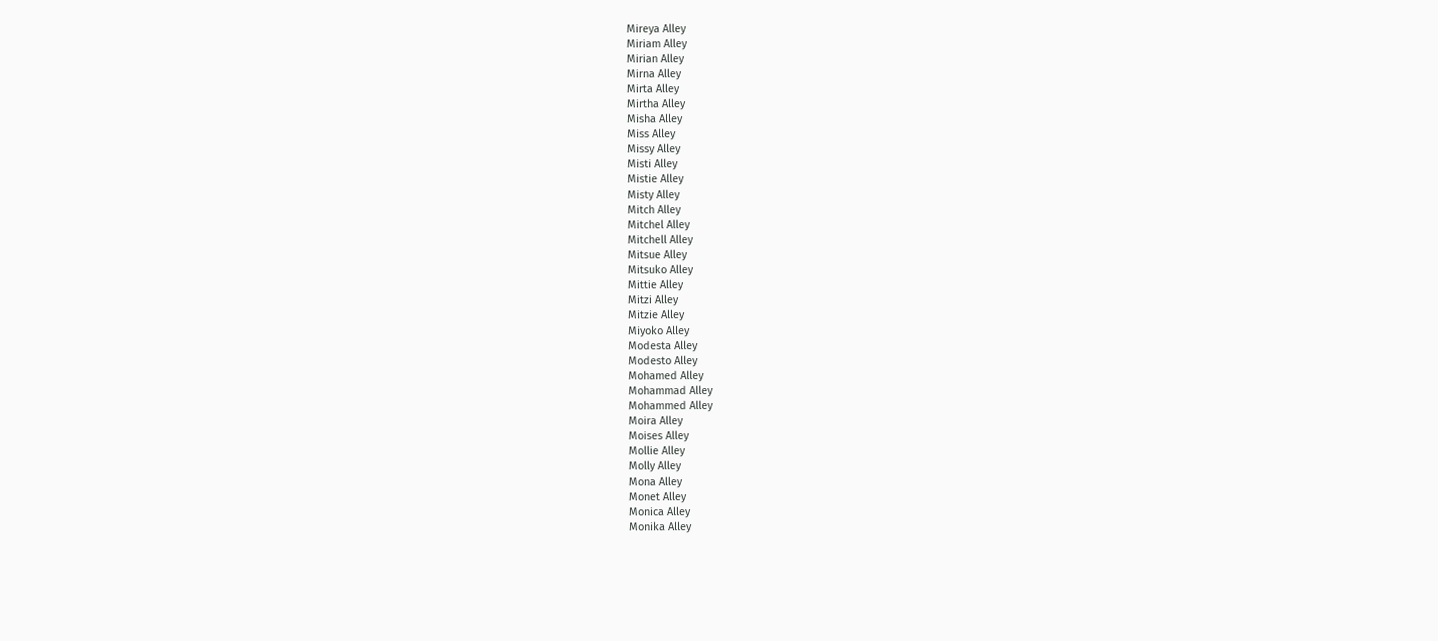Mireya Alley
Miriam Alley
Mirian Alley
Mirna Alley
Mirta Alley
Mirtha Alley
Misha Alley
Miss Alley
Missy Alley
Misti Alley
Mistie Alley
Misty Alley
Mitch Alley
Mitchel Alley
Mitchell Alley
Mitsue Alley
Mitsuko Alley
Mittie Alley
Mitzi Alley
Mitzie Alley
Miyoko Alley
Modesta Alley
Modesto Alley
Mohamed Alley
Mohammad Alley
Mohammed Alley
Moira Alley
Moises Alley
Mollie Alley
Molly Alley
Mona Alley
Monet Alley
Monica Alley
Monika Alley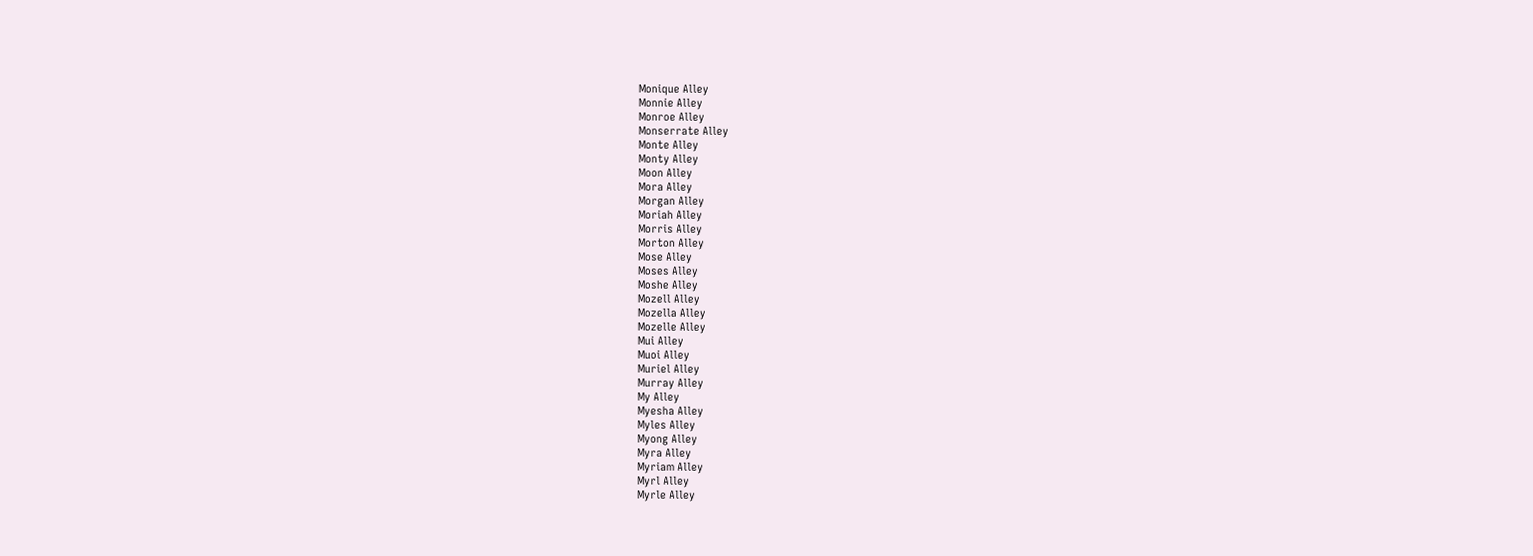Monique Alley
Monnie Alley
Monroe Alley
Monserrate Alley
Monte Alley
Monty Alley
Moon Alley
Mora Alley
Morgan Alley
Moriah Alley
Morris Alley
Morton Alley
Mose Alley
Moses Alley
Moshe Alley
Mozell Alley
Mozella Alley
Mozelle Alley
Mui Alley
Muoi Alley
Muriel Alley
Murray Alley
My Alley
Myesha Alley
Myles Alley
Myong Alley
Myra Alley
Myriam Alley
Myrl Alley
Myrle Alley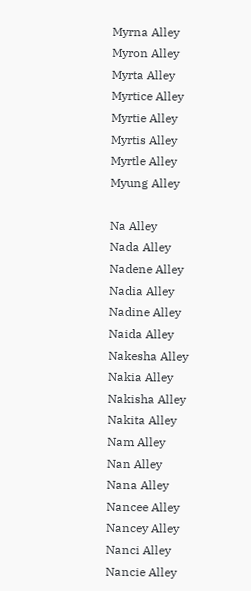Myrna Alley
Myron Alley
Myrta Alley
Myrtice Alley
Myrtie Alley
Myrtis Alley
Myrtle Alley
Myung Alley

Na Alley
Nada Alley
Nadene Alley
Nadia Alley
Nadine Alley
Naida Alley
Nakesha Alley
Nakia Alley
Nakisha Alley
Nakita Alley
Nam Alley
Nan Alley
Nana Alley
Nancee Alley
Nancey Alley
Nanci Alley
Nancie Alley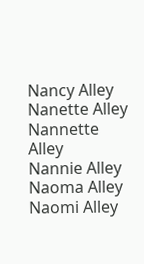Nancy Alley
Nanette Alley
Nannette Alley
Nannie Alley
Naoma Alley
Naomi Alley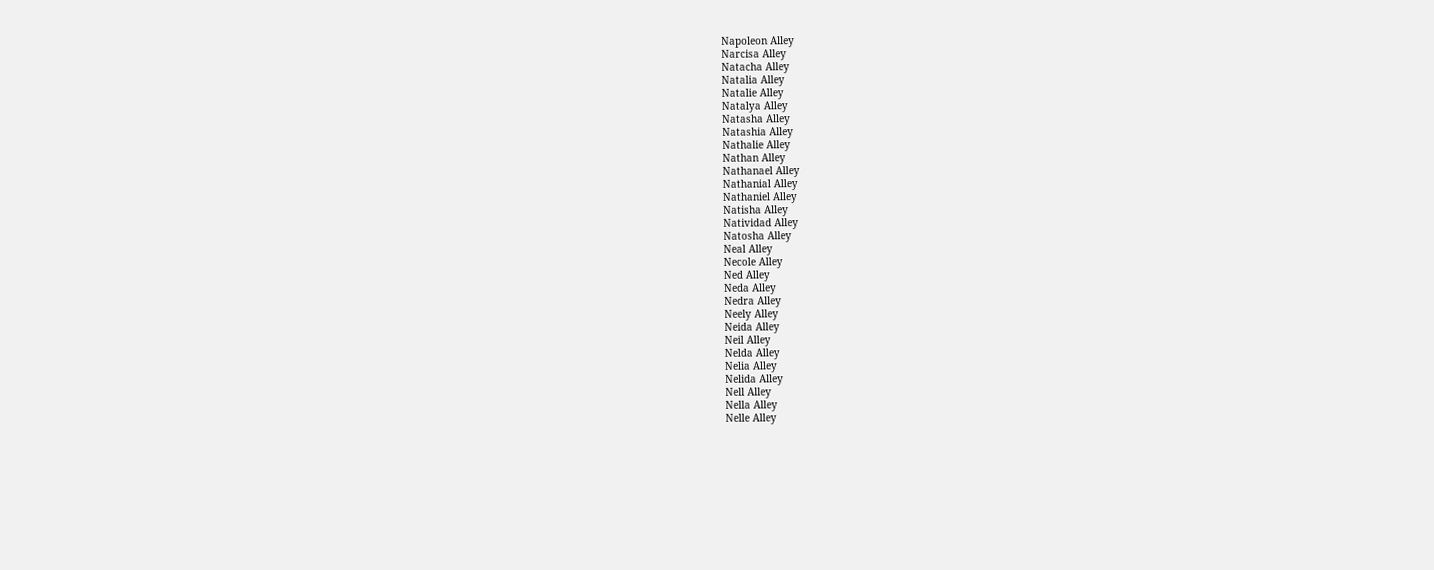Napoleon Alley
Narcisa Alley
Natacha Alley
Natalia Alley
Natalie Alley
Natalya Alley
Natasha Alley
Natashia Alley
Nathalie Alley
Nathan Alley
Nathanael Alley
Nathanial Alley
Nathaniel Alley
Natisha Alley
Natividad Alley
Natosha Alley
Neal Alley
Necole Alley
Ned Alley
Neda Alley
Nedra Alley
Neely Alley
Neida Alley
Neil Alley
Nelda Alley
Nelia Alley
Nelida Alley
Nell Alley
Nella Alley
Nelle Alley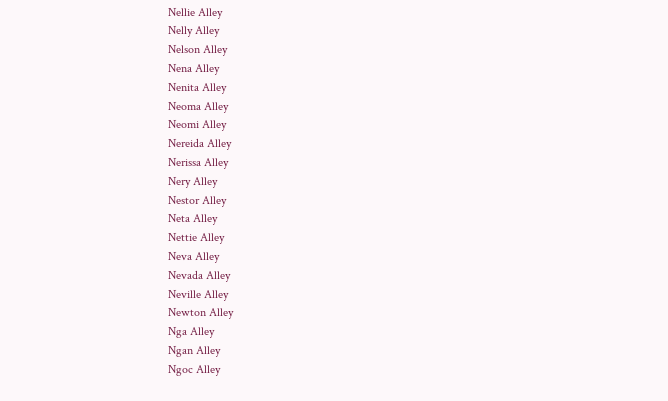Nellie Alley
Nelly Alley
Nelson Alley
Nena Alley
Nenita Alley
Neoma Alley
Neomi Alley
Nereida Alley
Nerissa Alley
Nery Alley
Nestor Alley
Neta Alley
Nettie Alley
Neva Alley
Nevada Alley
Neville Alley
Newton Alley
Nga Alley
Ngan Alley
Ngoc Alley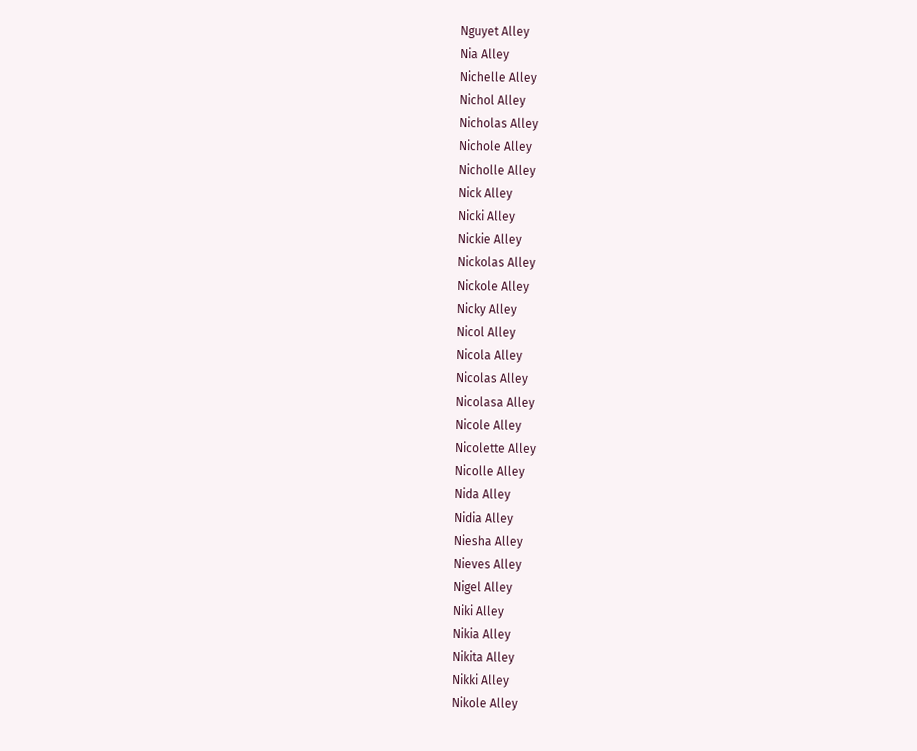Nguyet Alley
Nia Alley
Nichelle Alley
Nichol Alley
Nicholas Alley
Nichole Alley
Nicholle Alley
Nick Alley
Nicki Alley
Nickie Alley
Nickolas Alley
Nickole Alley
Nicky Alley
Nicol Alley
Nicola Alley
Nicolas Alley
Nicolasa Alley
Nicole Alley
Nicolette Alley
Nicolle Alley
Nida Alley
Nidia Alley
Niesha Alley
Nieves Alley
Nigel Alley
Niki Alley
Nikia Alley
Nikita Alley
Nikki Alley
Nikole Alley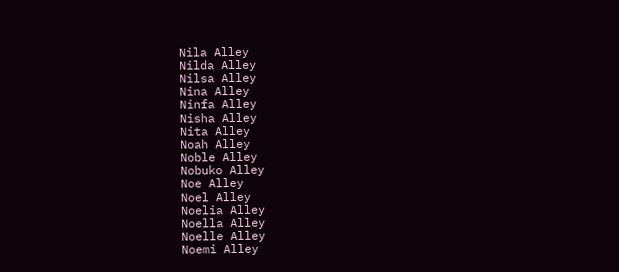Nila Alley
Nilda Alley
Nilsa Alley
Nina Alley
Ninfa Alley
Nisha Alley
Nita Alley
Noah Alley
Noble Alley
Nobuko Alley
Noe Alley
Noel Alley
Noelia Alley
Noella Alley
Noelle Alley
Noemi Alley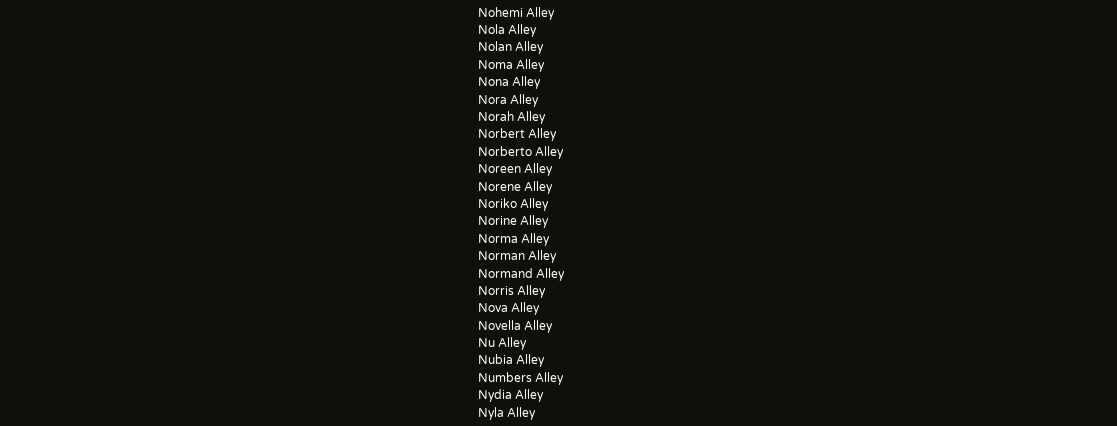Nohemi Alley
Nola Alley
Nolan Alley
Noma Alley
Nona Alley
Nora Alley
Norah Alley
Norbert Alley
Norberto Alley
Noreen Alley
Norene Alley
Noriko Alley
Norine Alley
Norma Alley
Norman Alley
Normand Alley
Norris Alley
Nova Alley
Novella Alley
Nu Alley
Nubia Alley
Numbers Alley
Nydia Alley
Nyla Alley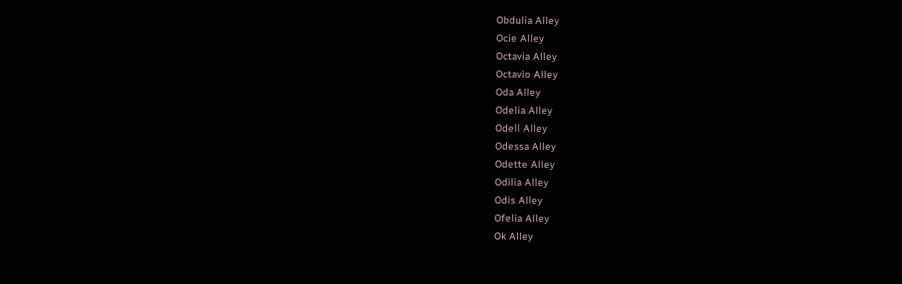Obdulia Alley
Ocie Alley
Octavia Alley
Octavio Alley
Oda Alley
Odelia Alley
Odell Alley
Odessa Alley
Odette Alley
Odilia Alley
Odis Alley
Ofelia Alley
Ok Alley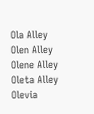Ola Alley
Olen Alley
Olene Alley
Oleta Alley
Olevia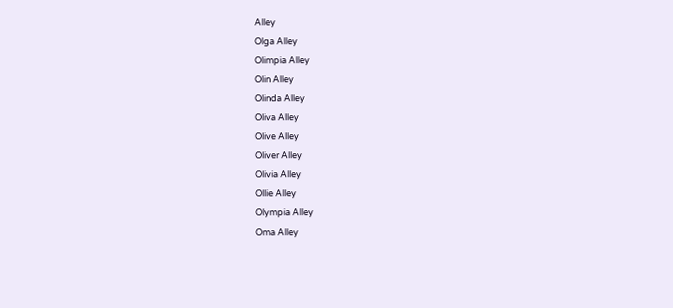Alley
Olga Alley
Olimpia Alley
Olin Alley
Olinda Alley
Oliva Alley
Olive Alley
Oliver Alley
Olivia Alley
Ollie Alley
Olympia Alley
Oma Alley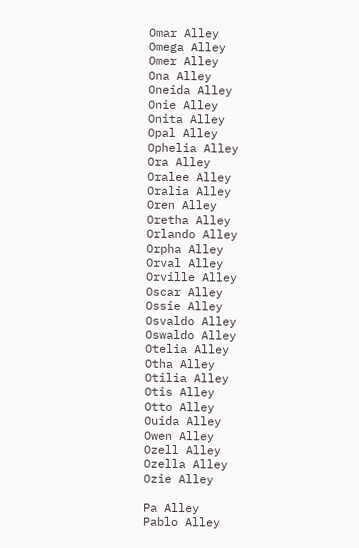Omar Alley
Omega Alley
Omer Alley
Ona Alley
Oneida Alley
Onie Alley
Onita Alley
Opal Alley
Ophelia Alley
Ora Alley
Oralee Alley
Oralia Alley
Oren Alley
Oretha Alley
Orlando Alley
Orpha Alley
Orval Alley
Orville Alley
Oscar Alley
Ossie Alley
Osvaldo Alley
Oswaldo Alley
Otelia Alley
Otha Alley
Otilia Alley
Otis Alley
Otto Alley
Ouida Alley
Owen Alley
Ozell Alley
Ozella Alley
Ozie Alley

Pa Alley
Pablo Alley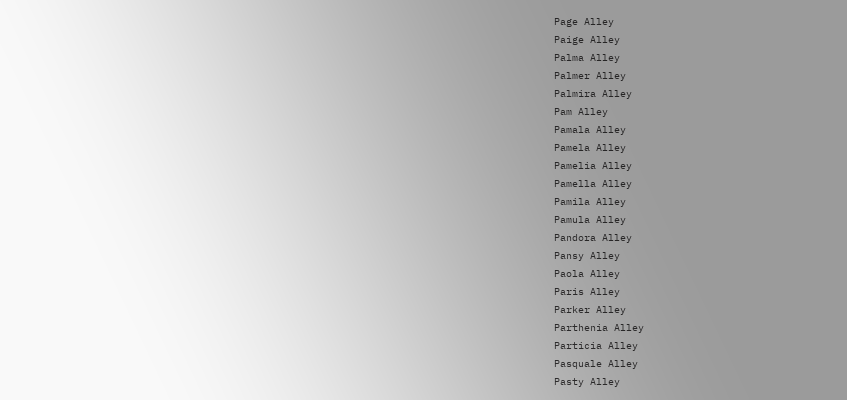Page Alley
Paige Alley
Palma Alley
Palmer Alley
Palmira Alley
Pam Alley
Pamala Alley
Pamela Alley
Pamelia Alley
Pamella Alley
Pamila Alley
Pamula Alley
Pandora Alley
Pansy Alley
Paola Alley
Paris Alley
Parker Alley
Parthenia Alley
Particia Alley
Pasquale Alley
Pasty Alley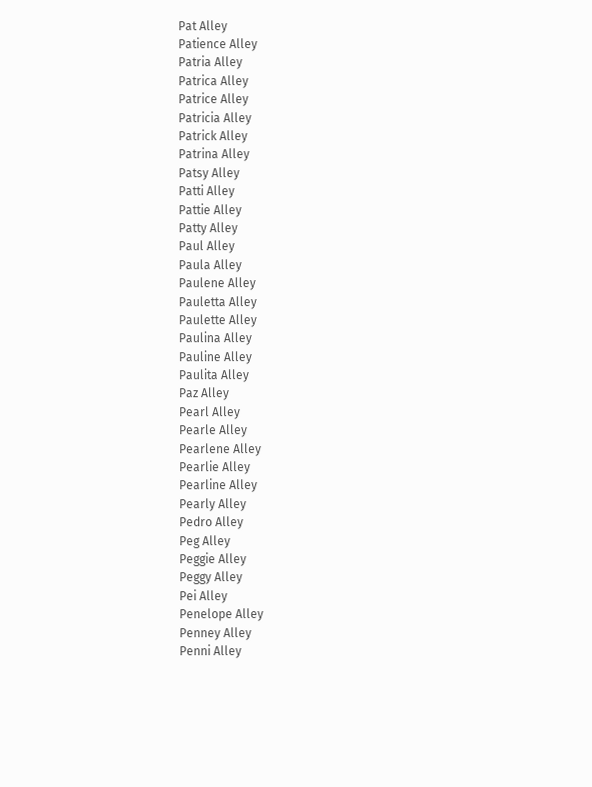Pat Alley
Patience Alley
Patria Alley
Patrica Alley
Patrice Alley
Patricia Alley
Patrick Alley
Patrina Alley
Patsy Alley
Patti Alley
Pattie Alley
Patty Alley
Paul Alley
Paula Alley
Paulene Alley
Pauletta Alley
Paulette Alley
Paulina Alley
Pauline Alley
Paulita Alley
Paz Alley
Pearl Alley
Pearle Alley
Pearlene Alley
Pearlie Alley
Pearline Alley
Pearly Alley
Pedro Alley
Peg Alley
Peggie Alley
Peggy Alley
Pei Alley
Penelope Alley
Penney Alley
Penni Alley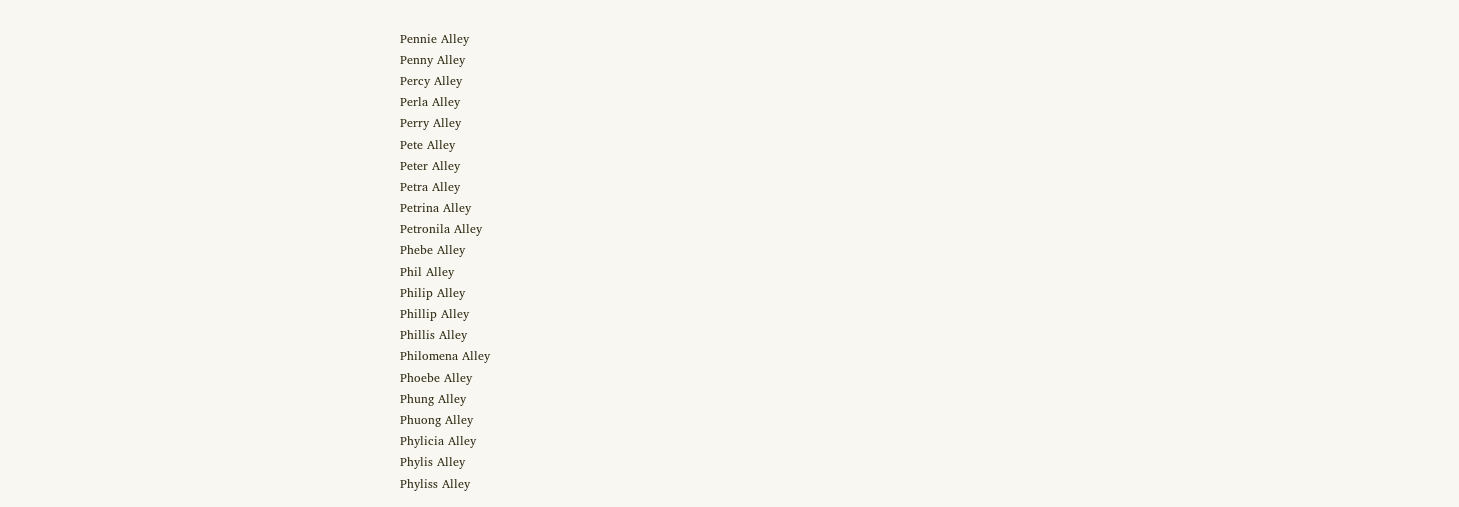Pennie Alley
Penny Alley
Percy Alley
Perla Alley
Perry Alley
Pete Alley
Peter Alley
Petra Alley
Petrina Alley
Petronila Alley
Phebe Alley
Phil Alley
Philip Alley
Phillip Alley
Phillis Alley
Philomena Alley
Phoebe Alley
Phung Alley
Phuong Alley
Phylicia Alley
Phylis Alley
Phyliss Alley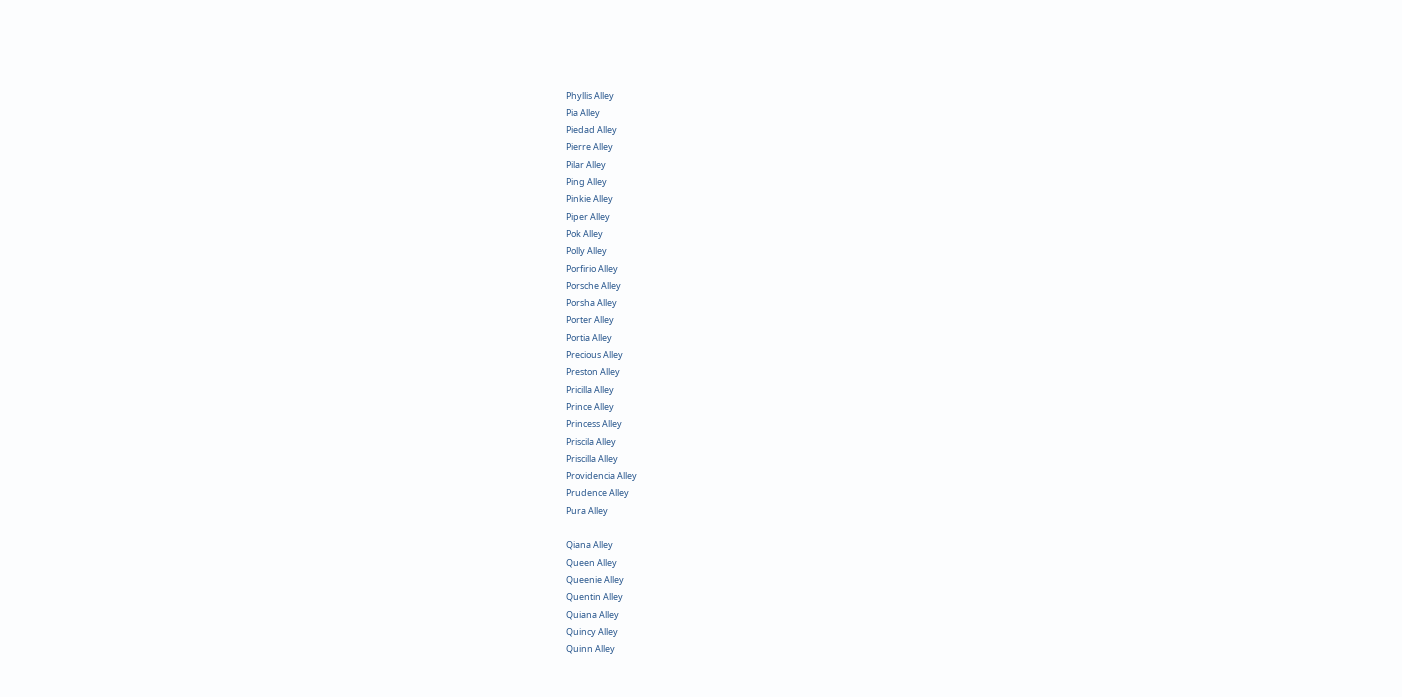Phyllis Alley
Pia Alley
Piedad Alley
Pierre Alley
Pilar Alley
Ping Alley
Pinkie Alley
Piper Alley
Pok Alley
Polly Alley
Porfirio Alley
Porsche Alley
Porsha Alley
Porter Alley
Portia Alley
Precious Alley
Preston Alley
Pricilla Alley
Prince Alley
Princess Alley
Priscila Alley
Priscilla Alley
Providencia Alley
Prudence Alley
Pura Alley

Qiana Alley
Queen Alley
Queenie Alley
Quentin Alley
Quiana Alley
Quincy Alley
Quinn Alley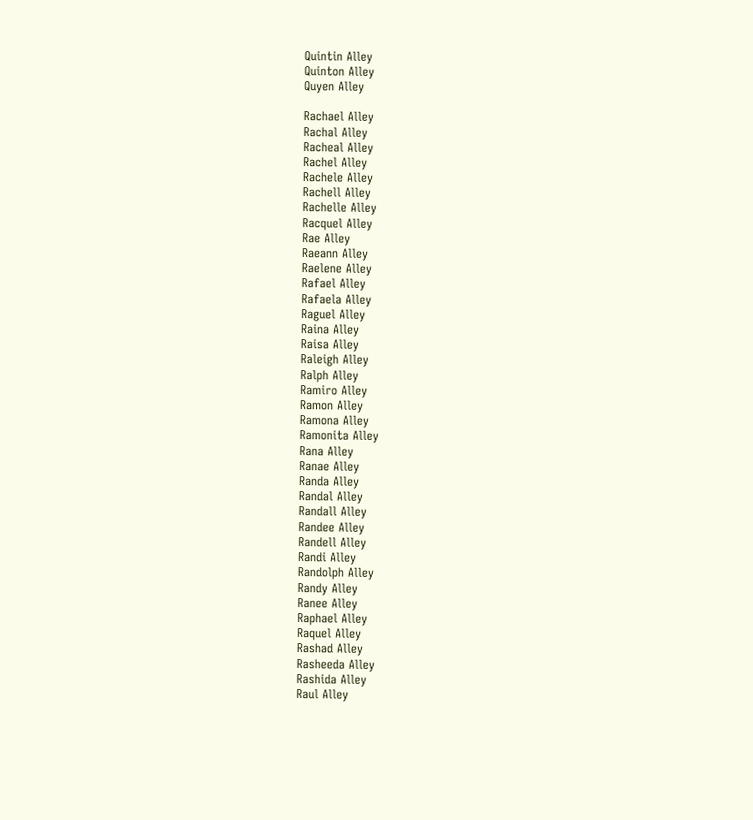Quintin Alley
Quinton Alley
Quyen Alley

Rachael Alley
Rachal Alley
Racheal Alley
Rachel Alley
Rachele Alley
Rachell Alley
Rachelle Alley
Racquel Alley
Rae Alley
Raeann Alley
Raelene Alley
Rafael Alley
Rafaela Alley
Raguel Alley
Raina Alley
Raisa Alley
Raleigh Alley
Ralph Alley
Ramiro Alley
Ramon Alley
Ramona Alley
Ramonita Alley
Rana Alley
Ranae Alley
Randa Alley
Randal Alley
Randall Alley
Randee Alley
Randell Alley
Randi Alley
Randolph Alley
Randy Alley
Ranee Alley
Raphael Alley
Raquel Alley
Rashad Alley
Rasheeda Alley
Rashida Alley
Raul Alley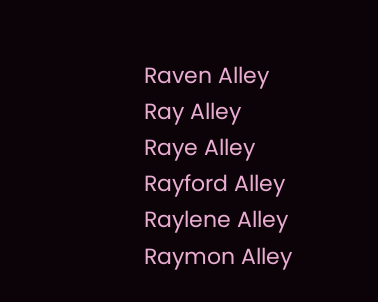Raven Alley
Ray Alley
Raye Alley
Rayford Alley
Raylene Alley
Raymon Alley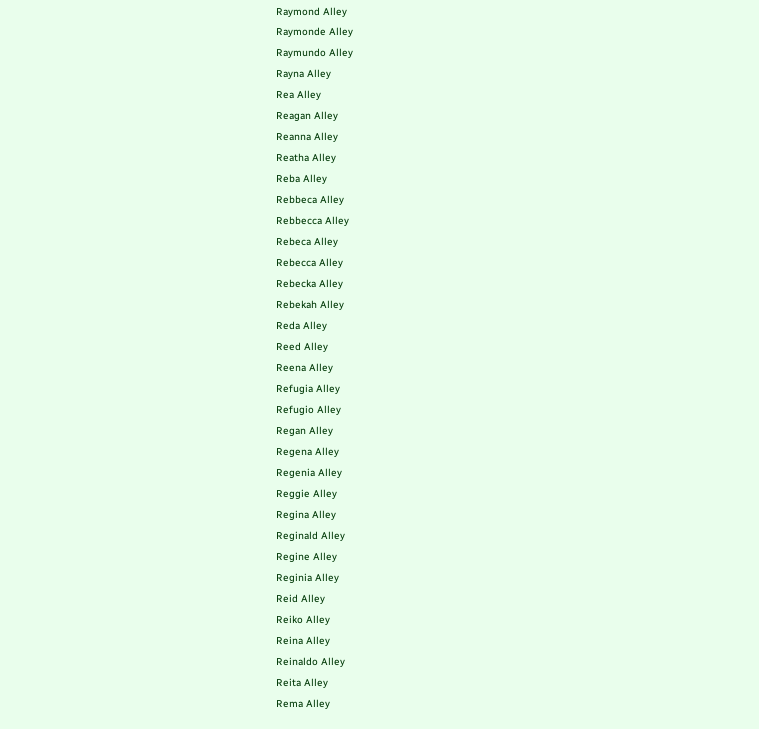Raymond Alley
Raymonde Alley
Raymundo Alley
Rayna Alley
Rea Alley
Reagan Alley
Reanna Alley
Reatha Alley
Reba Alley
Rebbeca Alley
Rebbecca Alley
Rebeca Alley
Rebecca Alley
Rebecka Alley
Rebekah Alley
Reda Alley
Reed Alley
Reena Alley
Refugia Alley
Refugio Alley
Regan Alley
Regena Alley
Regenia Alley
Reggie Alley
Regina Alley
Reginald Alley
Regine Alley
Reginia Alley
Reid Alley
Reiko Alley
Reina Alley
Reinaldo Alley
Reita Alley
Rema Alley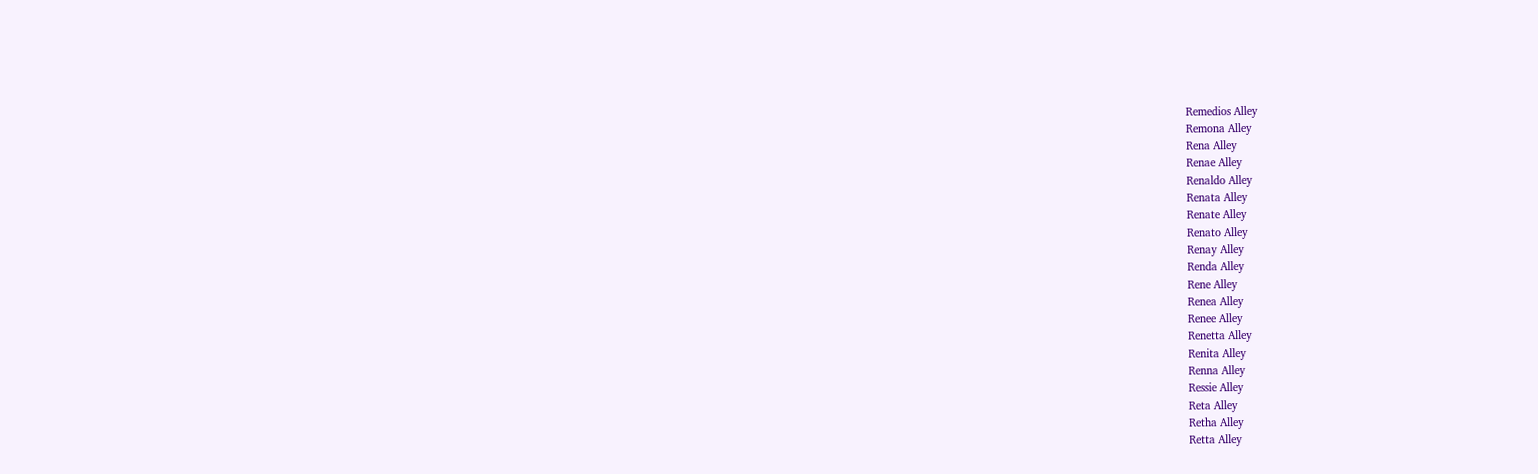Remedios Alley
Remona Alley
Rena Alley
Renae Alley
Renaldo Alley
Renata Alley
Renate Alley
Renato Alley
Renay Alley
Renda Alley
Rene Alley
Renea Alley
Renee Alley
Renetta Alley
Renita Alley
Renna Alley
Ressie Alley
Reta Alley
Retha Alley
Retta Alley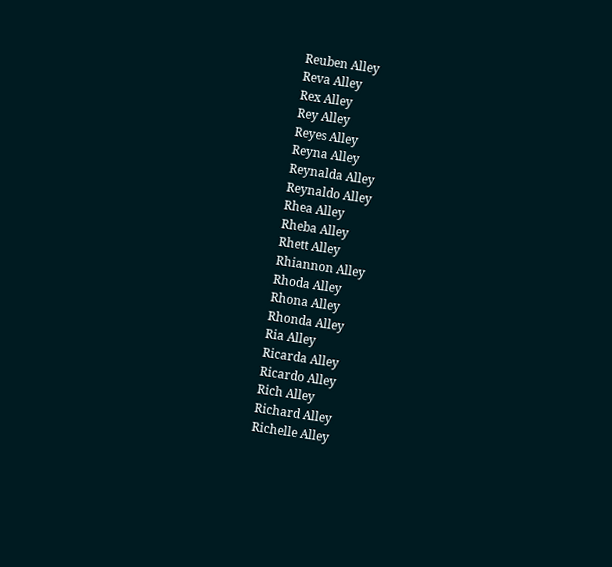Reuben Alley
Reva Alley
Rex Alley
Rey Alley
Reyes Alley
Reyna Alley
Reynalda Alley
Reynaldo Alley
Rhea Alley
Rheba Alley
Rhett Alley
Rhiannon Alley
Rhoda Alley
Rhona Alley
Rhonda Alley
Ria Alley
Ricarda Alley
Ricardo Alley
Rich Alley
Richard Alley
Richelle Alley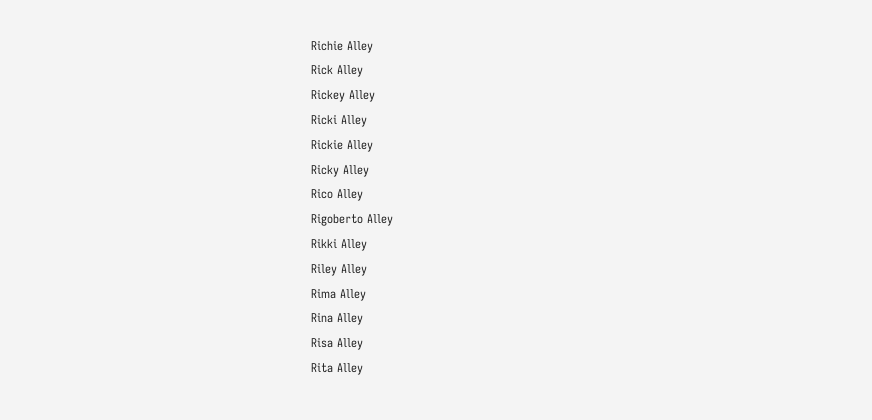Richie Alley
Rick Alley
Rickey Alley
Ricki Alley
Rickie Alley
Ricky Alley
Rico Alley
Rigoberto Alley
Rikki Alley
Riley Alley
Rima Alley
Rina Alley
Risa Alley
Rita Alley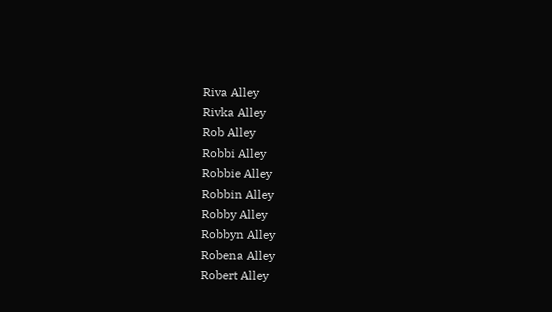Riva Alley
Rivka Alley
Rob Alley
Robbi Alley
Robbie Alley
Robbin Alley
Robby Alley
Robbyn Alley
Robena Alley
Robert Alley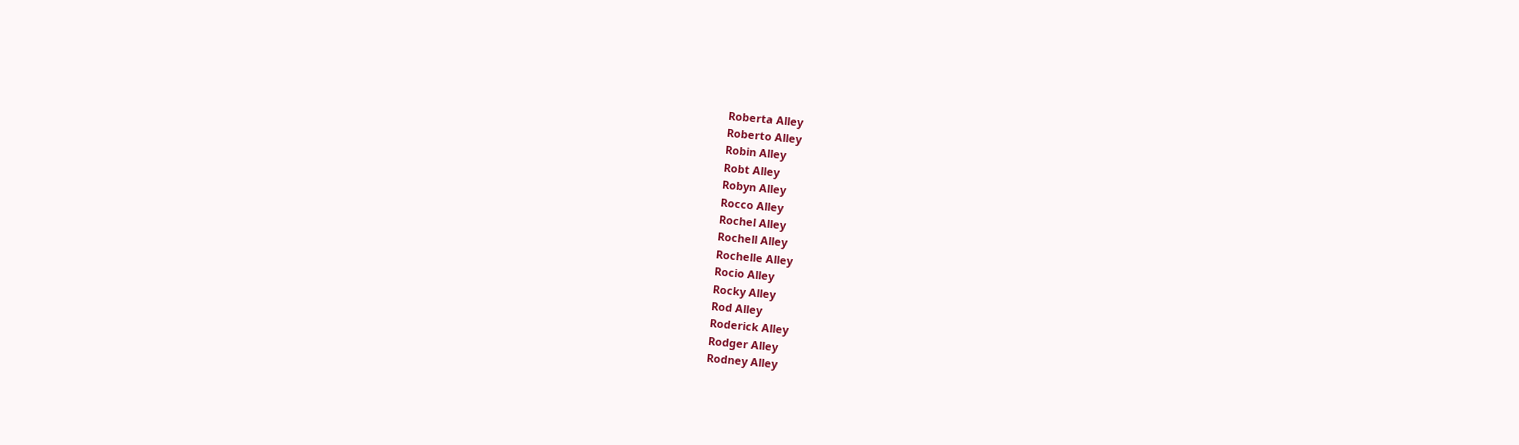Roberta Alley
Roberto Alley
Robin Alley
Robt Alley
Robyn Alley
Rocco Alley
Rochel Alley
Rochell Alley
Rochelle Alley
Rocio Alley
Rocky Alley
Rod Alley
Roderick Alley
Rodger Alley
Rodney Alley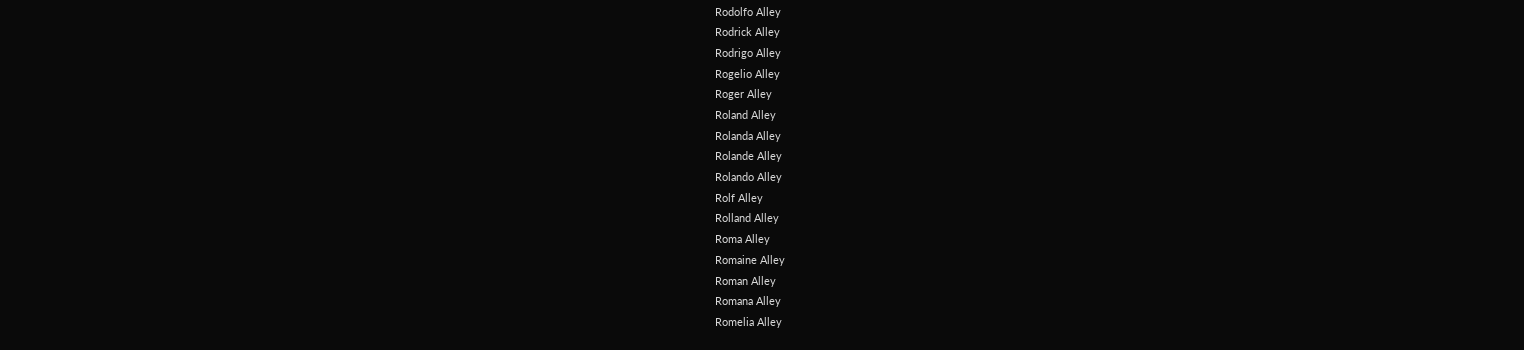Rodolfo Alley
Rodrick Alley
Rodrigo Alley
Rogelio Alley
Roger Alley
Roland Alley
Rolanda Alley
Rolande Alley
Rolando Alley
Rolf Alley
Rolland Alley
Roma Alley
Romaine Alley
Roman Alley
Romana Alley
Romelia Alley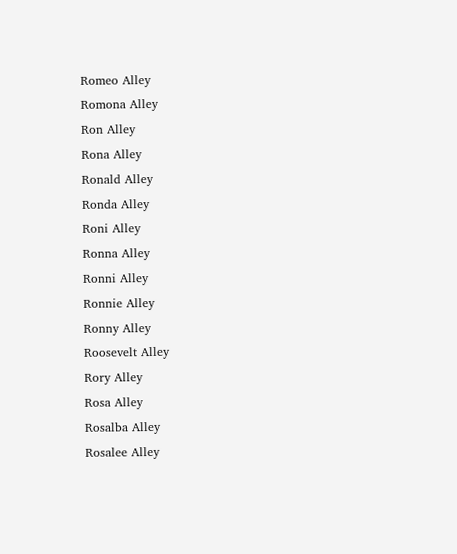Romeo Alley
Romona Alley
Ron Alley
Rona Alley
Ronald Alley
Ronda Alley
Roni Alley
Ronna Alley
Ronni Alley
Ronnie Alley
Ronny Alley
Roosevelt Alley
Rory Alley
Rosa Alley
Rosalba Alley
Rosalee Alley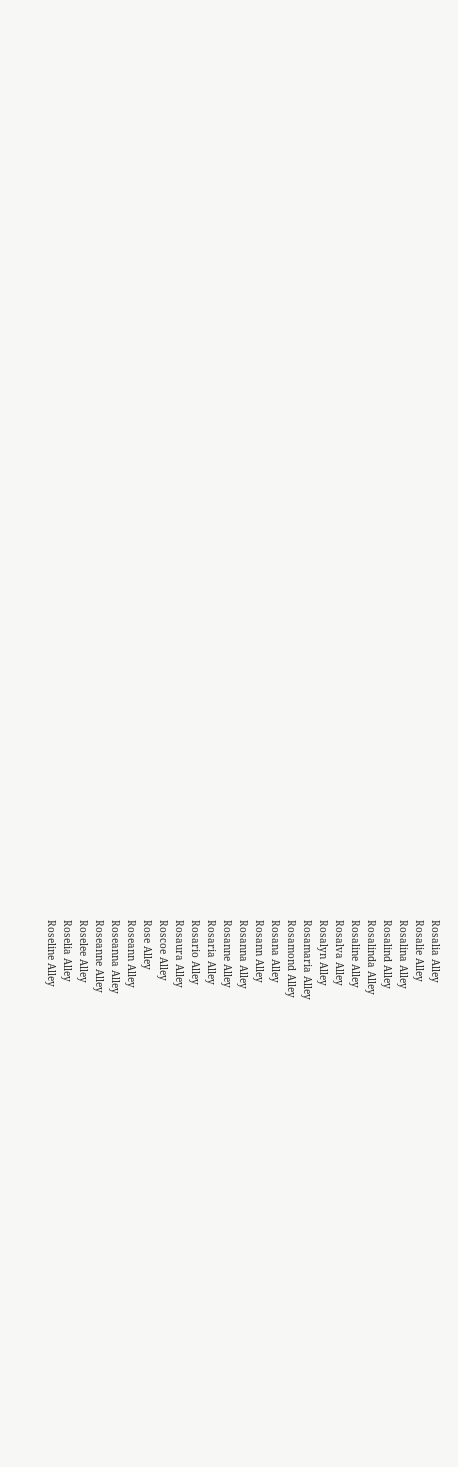Rosalia Alley
Rosalie Alley
Rosalina Alley
Rosalind Alley
Rosalinda Alley
Rosaline Alley
Rosalva Alley
Rosalyn Alley
Rosamaria Alley
Rosamond Alley
Rosana Alley
Rosann Alley
Rosanna Alley
Rosanne Alley
Rosaria Alley
Rosario Alley
Rosaura Alley
Roscoe Alley
Rose Alley
Roseann Alley
Roseanna Alley
Roseanne Alley
Roselee Alley
Roselia Alley
Roseline Alley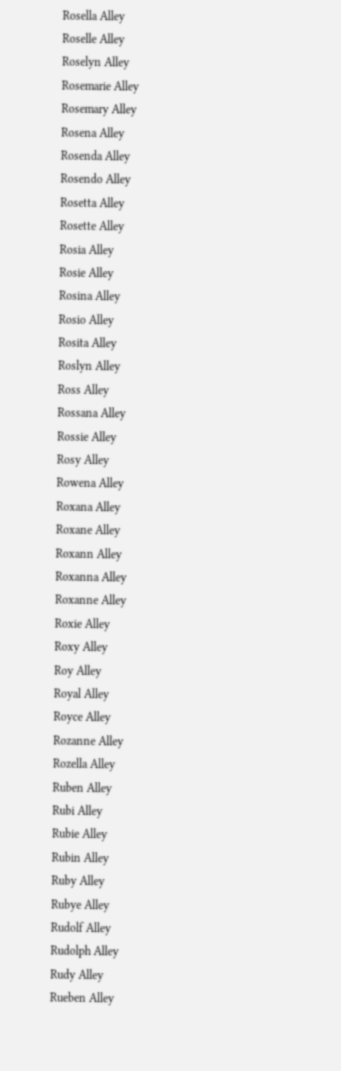Rosella Alley
Roselle Alley
Roselyn Alley
Rosemarie Alley
Rosemary Alley
Rosena Alley
Rosenda Alley
Rosendo Alley
Rosetta Alley
Rosette Alley
Rosia Alley
Rosie Alley
Rosina Alley
Rosio Alley
Rosita Alley
Roslyn Alley
Ross Alley
Rossana Alley
Rossie Alley
Rosy Alley
Rowena Alley
Roxana Alley
Roxane Alley
Roxann Alley
Roxanna Alley
Roxanne Alley
Roxie Alley
Roxy Alley
Roy Alley
Royal Alley
Royce Alley
Rozanne Alley
Rozella Alley
Ruben Alley
Rubi Alley
Rubie Alley
Rubin Alley
Ruby Alley
Rubye Alley
Rudolf Alley
Rudolph Alley
Rudy Alley
Rueben Alley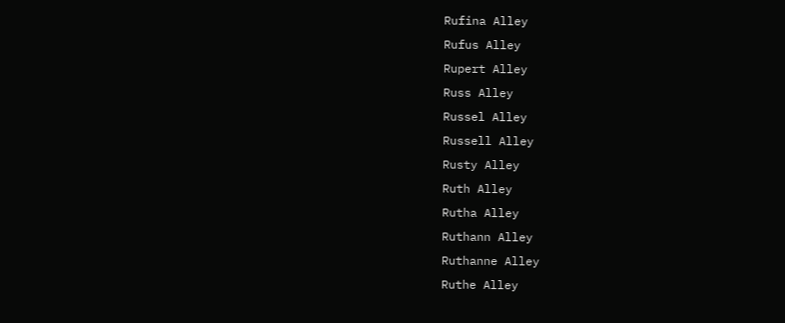Rufina Alley
Rufus Alley
Rupert Alley
Russ Alley
Russel Alley
Russell Alley
Rusty Alley
Ruth Alley
Rutha Alley
Ruthann Alley
Ruthanne Alley
Ruthe Alley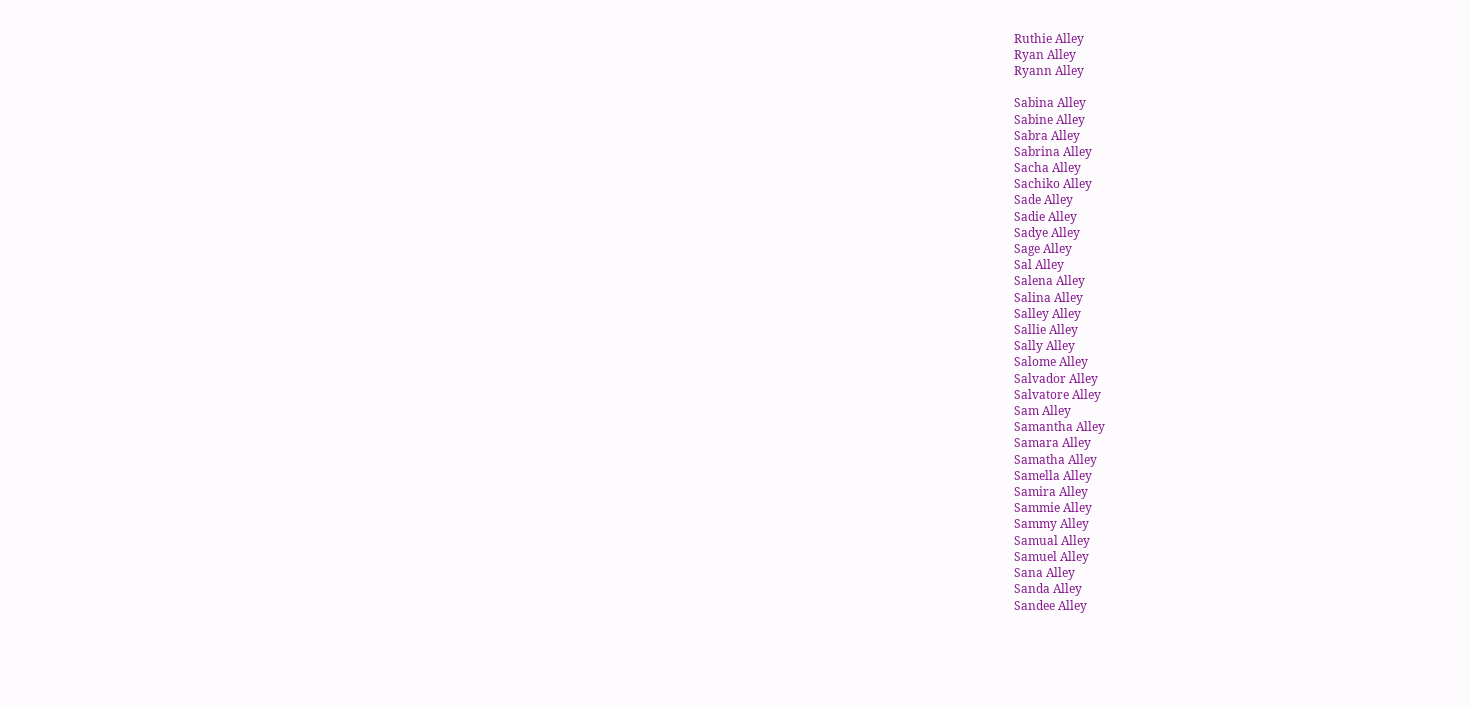Ruthie Alley
Ryan Alley
Ryann Alley

Sabina Alley
Sabine Alley
Sabra Alley
Sabrina Alley
Sacha Alley
Sachiko Alley
Sade Alley
Sadie Alley
Sadye Alley
Sage Alley
Sal Alley
Salena Alley
Salina Alley
Salley Alley
Sallie Alley
Sally Alley
Salome Alley
Salvador Alley
Salvatore Alley
Sam Alley
Samantha Alley
Samara Alley
Samatha Alley
Samella Alley
Samira Alley
Sammie Alley
Sammy Alley
Samual Alley
Samuel Alley
Sana Alley
Sanda Alley
Sandee Alley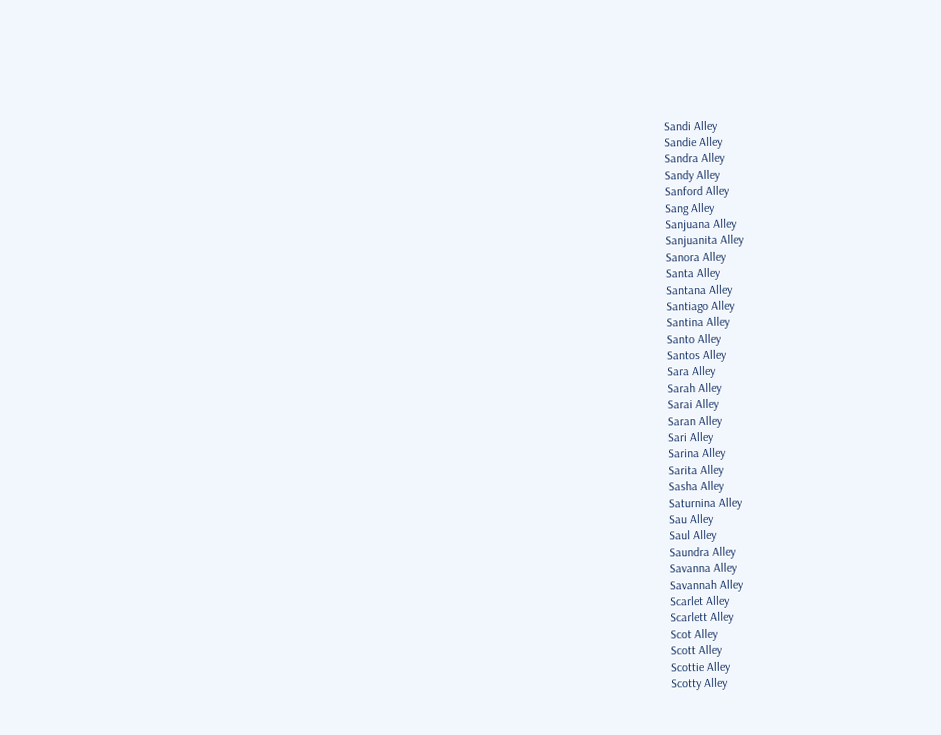Sandi Alley
Sandie Alley
Sandra Alley
Sandy Alley
Sanford Alley
Sang Alley
Sanjuana Alley
Sanjuanita Alley
Sanora Alley
Santa Alley
Santana Alley
Santiago Alley
Santina Alley
Santo Alley
Santos Alley
Sara Alley
Sarah Alley
Sarai Alley
Saran Alley
Sari Alley
Sarina Alley
Sarita Alley
Sasha Alley
Saturnina Alley
Sau Alley
Saul Alley
Saundra Alley
Savanna Alley
Savannah Alley
Scarlet Alley
Scarlett Alley
Scot Alley
Scott Alley
Scottie Alley
Scotty Alley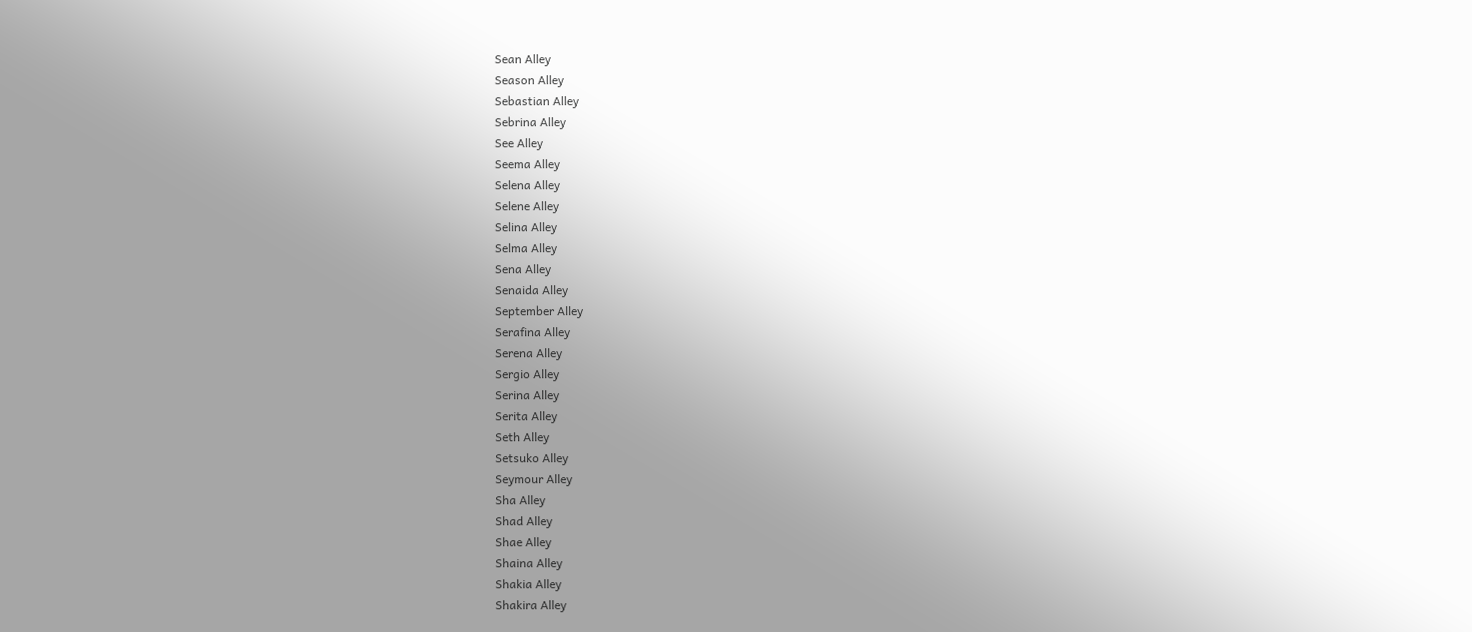Sean Alley
Season Alley
Sebastian Alley
Sebrina Alley
See Alley
Seema Alley
Selena Alley
Selene Alley
Selina Alley
Selma Alley
Sena Alley
Senaida Alley
September Alley
Serafina Alley
Serena Alley
Sergio Alley
Serina Alley
Serita Alley
Seth Alley
Setsuko Alley
Seymour Alley
Sha Alley
Shad Alley
Shae Alley
Shaina Alley
Shakia Alley
Shakira Alley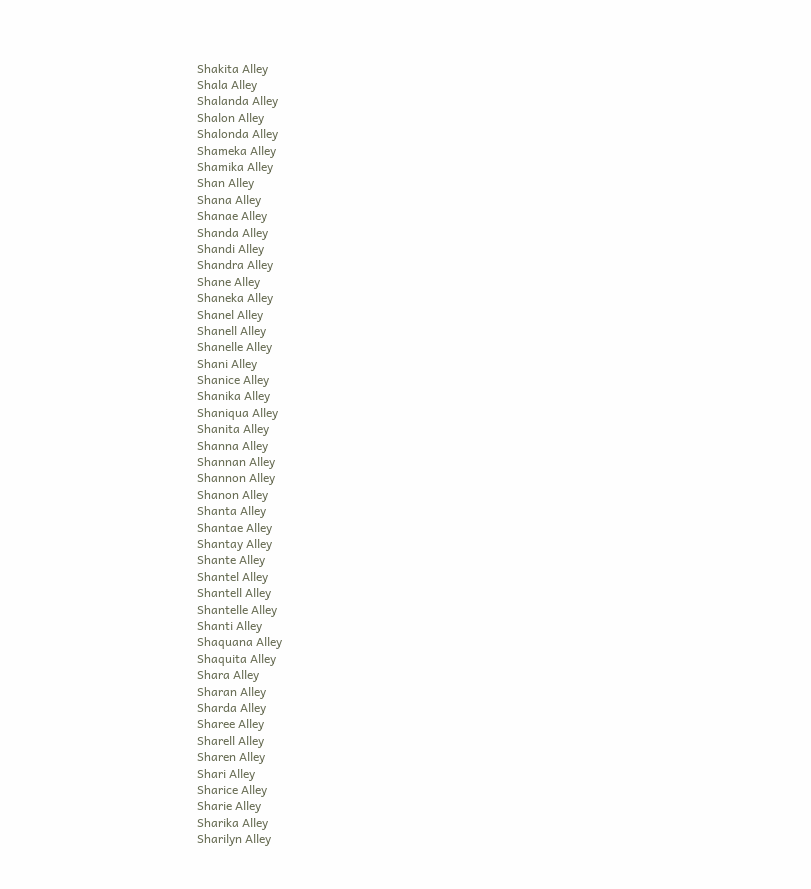Shakita Alley
Shala Alley
Shalanda Alley
Shalon Alley
Shalonda Alley
Shameka Alley
Shamika Alley
Shan Alley
Shana Alley
Shanae Alley
Shanda Alley
Shandi Alley
Shandra Alley
Shane Alley
Shaneka Alley
Shanel Alley
Shanell Alley
Shanelle Alley
Shani Alley
Shanice Alley
Shanika Alley
Shaniqua Alley
Shanita Alley
Shanna Alley
Shannan Alley
Shannon Alley
Shanon Alley
Shanta Alley
Shantae Alley
Shantay Alley
Shante Alley
Shantel Alley
Shantell Alley
Shantelle Alley
Shanti Alley
Shaquana Alley
Shaquita Alley
Shara Alley
Sharan Alley
Sharda Alley
Sharee Alley
Sharell Alley
Sharen Alley
Shari Alley
Sharice Alley
Sharie Alley
Sharika Alley
Sharilyn Alley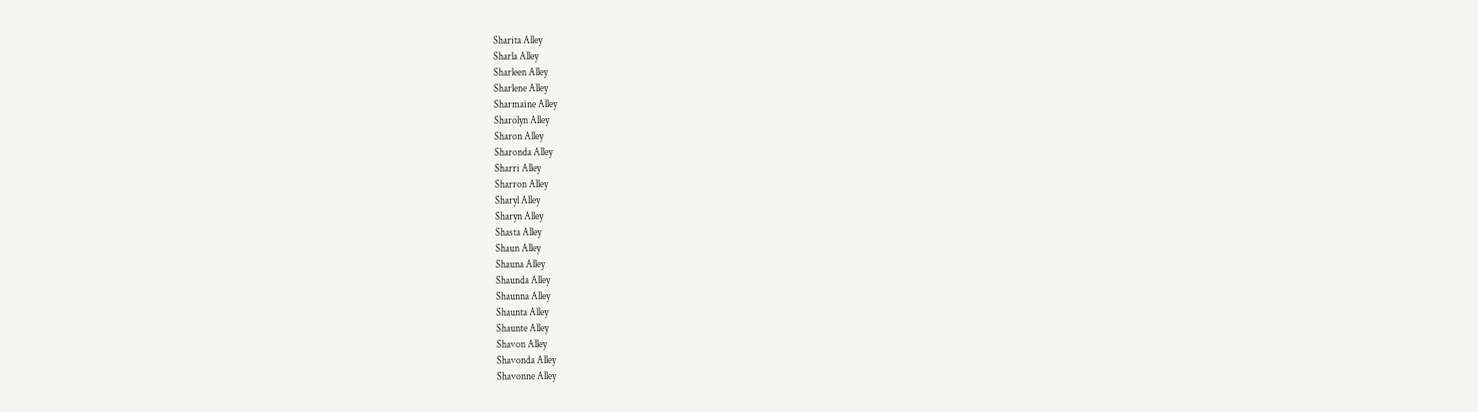Sharita Alley
Sharla Alley
Sharleen Alley
Sharlene Alley
Sharmaine Alley
Sharolyn Alley
Sharon Alley
Sharonda Alley
Sharri Alley
Sharron Alley
Sharyl Alley
Sharyn Alley
Shasta Alley
Shaun Alley
Shauna Alley
Shaunda Alley
Shaunna Alley
Shaunta Alley
Shaunte Alley
Shavon Alley
Shavonda Alley
Shavonne Alley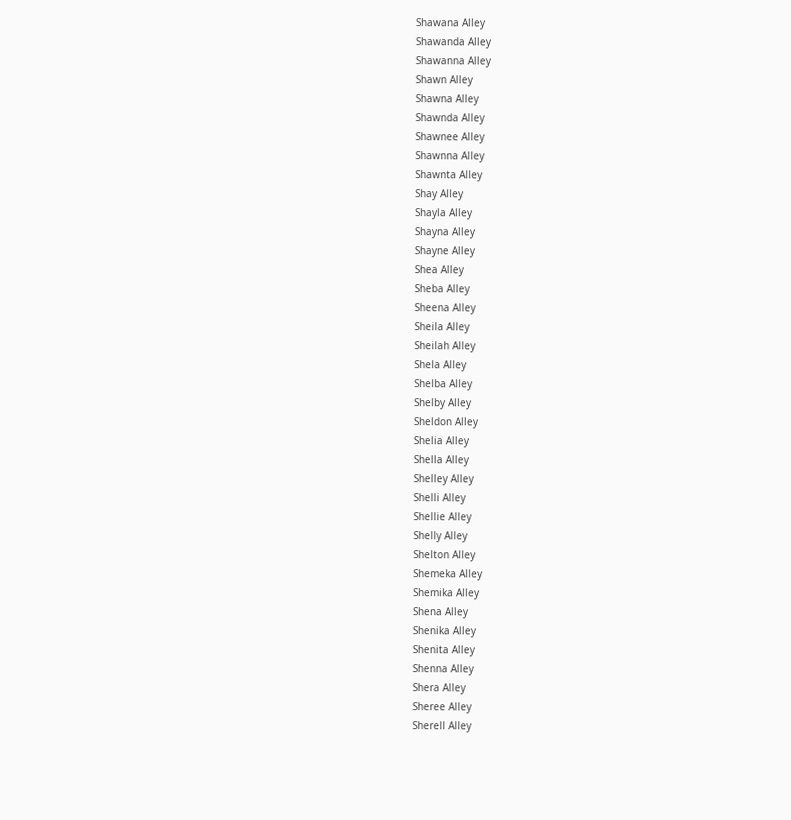Shawana Alley
Shawanda Alley
Shawanna Alley
Shawn Alley
Shawna Alley
Shawnda Alley
Shawnee Alley
Shawnna Alley
Shawnta Alley
Shay Alley
Shayla Alley
Shayna Alley
Shayne Alley
Shea Alley
Sheba Alley
Sheena Alley
Sheila Alley
Sheilah Alley
Shela Alley
Shelba Alley
Shelby Alley
Sheldon Alley
Shelia Alley
Shella Alley
Shelley Alley
Shelli Alley
Shellie Alley
Shelly Alley
Shelton Alley
Shemeka Alley
Shemika Alley
Shena Alley
Shenika Alley
Shenita Alley
Shenna Alley
Shera Alley
Sheree Alley
Sherell Alley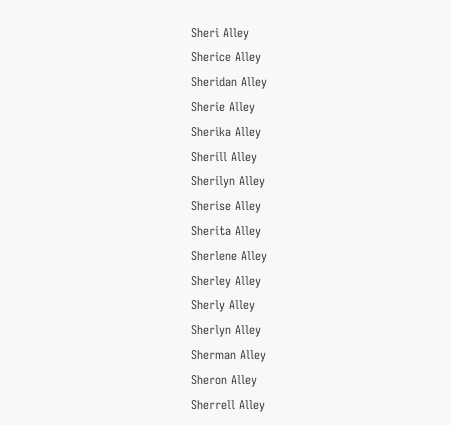Sheri Alley
Sherice Alley
Sheridan Alley
Sherie Alley
Sherika Alley
Sherill Alley
Sherilyn Alley
Sherise Alley
Sherita Alley
Sherlene Alley
Sherley Alley
Sherly Alley
Sherlyn Alley
Sherman Alley
Sheron Alley
Sherrell Alley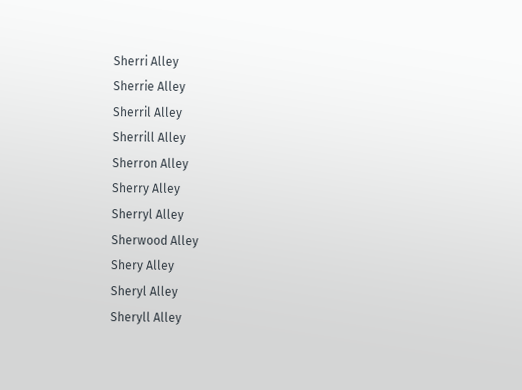Sherri Alley
Sherrie Alley
Sherril Alley
Sherrill Alley
Sherron Alley
Sherry Alley
Sherryl Alley
Sherwood Alley
Shery Alley
Sheryl Alley
Sheryll Alley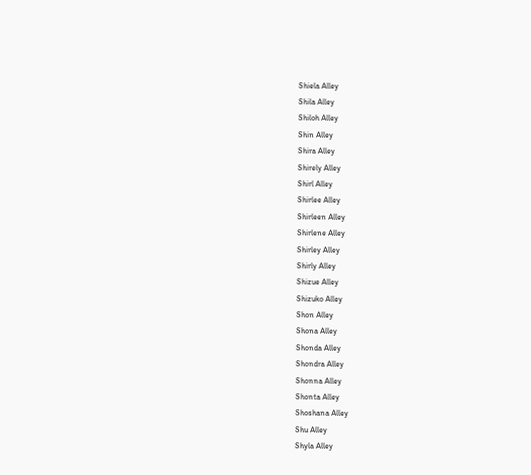Shiela Alley
Shila Alley
Shiloh Alley
Shin Alley
Shira Alley
Shirely Alley
Shirl Alley
Shirlee Alley
Shirleen Alley
Shirlene Alley
Shirley Alley
Shirly Alley
Shizue Alley
Shizuko Alley
Shon Alley
Shona Alley
Shonda Alley
Shondra Alley
Shonna Alley
Shonta Alley
Shoshana Alley
Shu Alley
Shyla Alley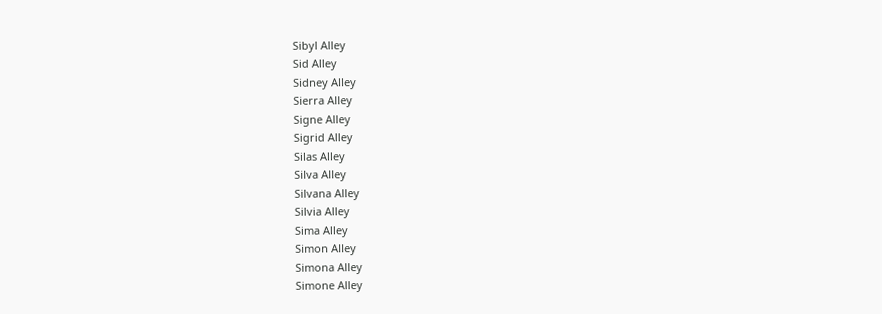Sibyl Alley
Sid Alley
Sidney Alley
Sierra Alley
Signe Alley
Sigrid Alley
Silas Alley
Silva Alley
Silvana Alley
Silvia Alley
Sima Alley
Simon Alley
Simona Alley
Simone Alley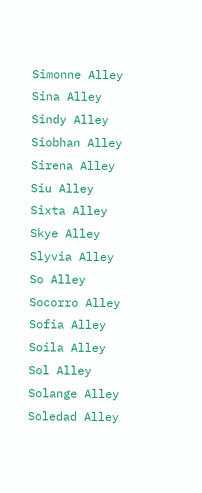Simonne Alley
Sina Alley
Sindy Alley
Siobhan Alley
Sirena Alley
Siu Alley
Sixta Alley
Skye Alley
Slyvia Alley
So Alley
Socorro Alley
Sofia Alley
Soila Alley
Sol Alley
Solange Alley
Soledad Alley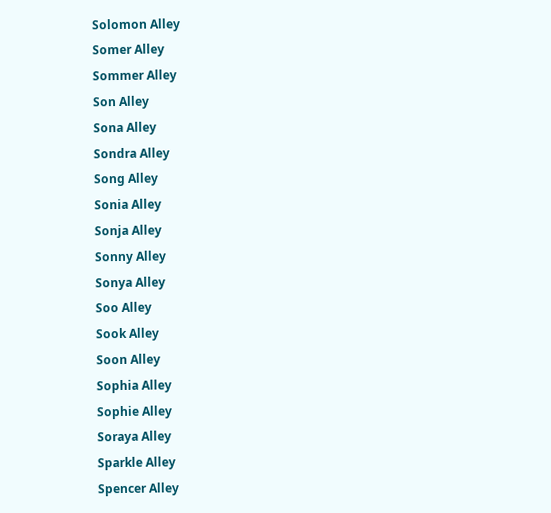Solomon Alley
Somer Alley
Sommer Alley
Son Alley
Sona Alley
Sondra Alley
Song Alley
Sonia Alley
Sonja Alley
Sonny Alley
Sonya Alley
Soo Alley
Sook Alley
Soon Alley
Sophia Alley
Sophie Alley
Soraya Alley
Sparkle Alley
Spencer Alley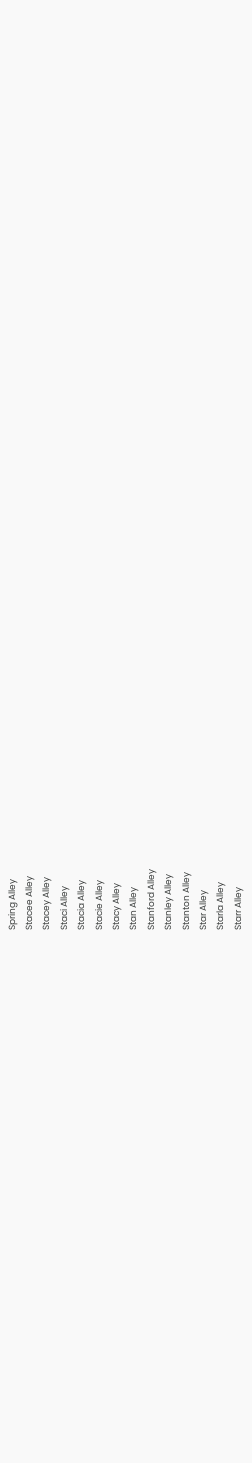Spring Alley
Stacee Alley
Stacey Alley
Staci Alley
Stacia Alley
Stacie Alley
Stacy Alley
Stan Alley
Stanford Alley
Stanley Alley
Stanton Alley
Star Alley
Starla Alley
Starr Alley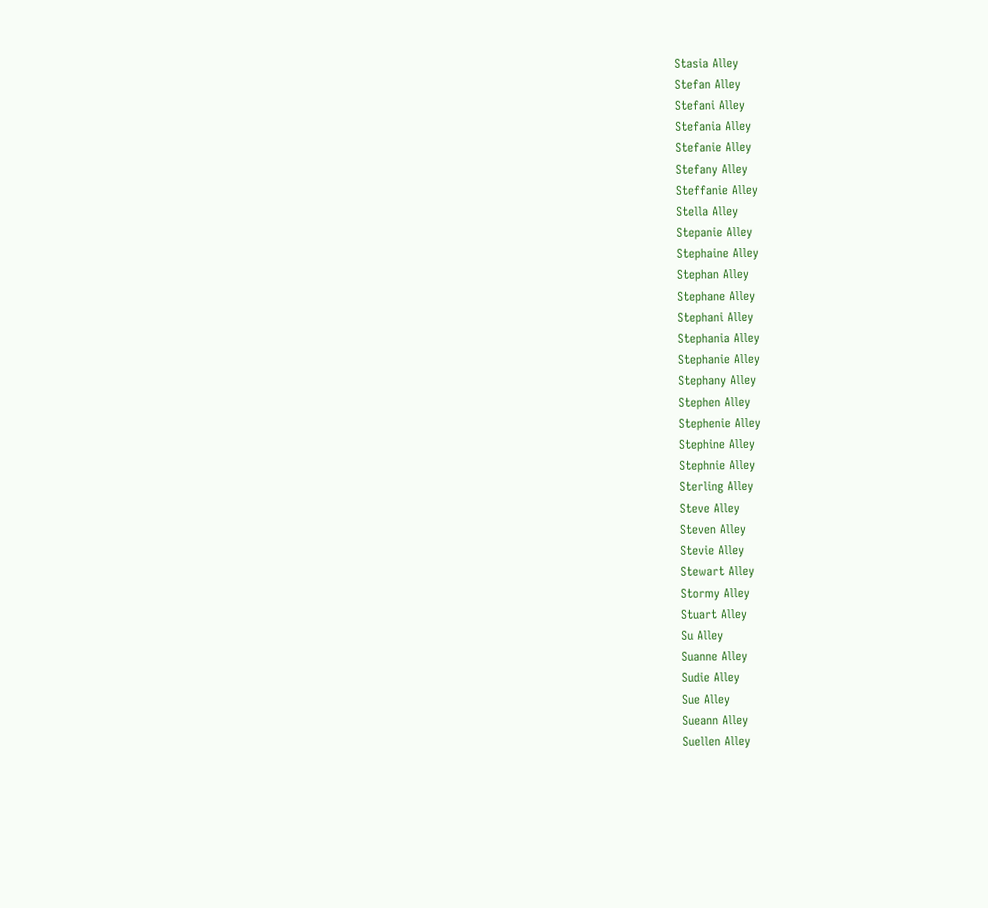Stasia Alley
Stefan Alley
Stefani Alley
Stefania Alley
Stefanie Alley
Stefany Alley
Steffanie Alley
Stella Alley
Stepanie Alley
Stephaine Alley
Stephan Alley
Stephane Alley
Stephani Alley
Stephania Alley
Stephanie Alley
Stephany Alley
Stephen Alley
Stephenie Alley
Stephine Alley
Stephnie Alley
Sterling Alley
Steve Alley
Steven Alley
Stevie Alley
Stewart Alley
Stormy Alley
Stuart Alley
Su Alley
Suanne Alley
Sudie Alley
Sue Alley
Sueann Alley
Suellen Alley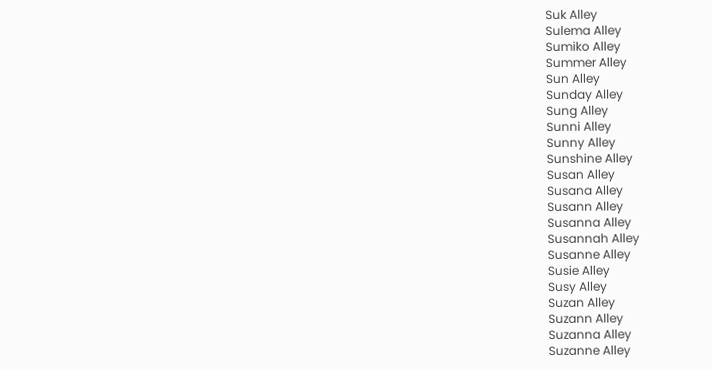Suk Alley
Sulema Alley
Sumiko Alley
Summer Alley
Sun Alley
Sunday Alley
Sung Alley
Sunni Alley
Sunny Alley
Sunshine Alley
Susan Alley
Susana Alley
Susann Alley
Susanna Alley
Susannah Alley
Susanne Alley
Susie Alley
Susy Alley
Suzan Alley
Suzann Alley
Suzanna Alley
Suzanne Alley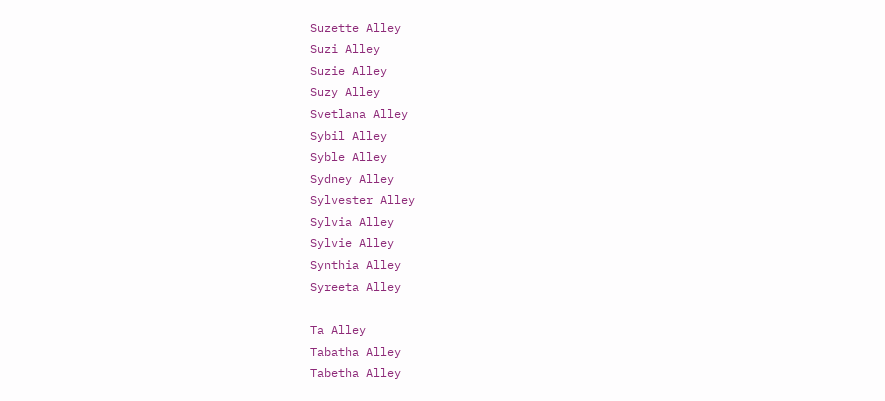Suzette Alley
Suzi Alley
Suzie Alley
Suzy Alley
Svetlana Alley
Sybil Alley
Syble Alley
Sydney Alley
Sylvester Alley
Sylvia Alley
Sylvie Alley
Synthia Alley
Syreeta Alley

Ta Alley
Tabatha Alley
Tabetha Alley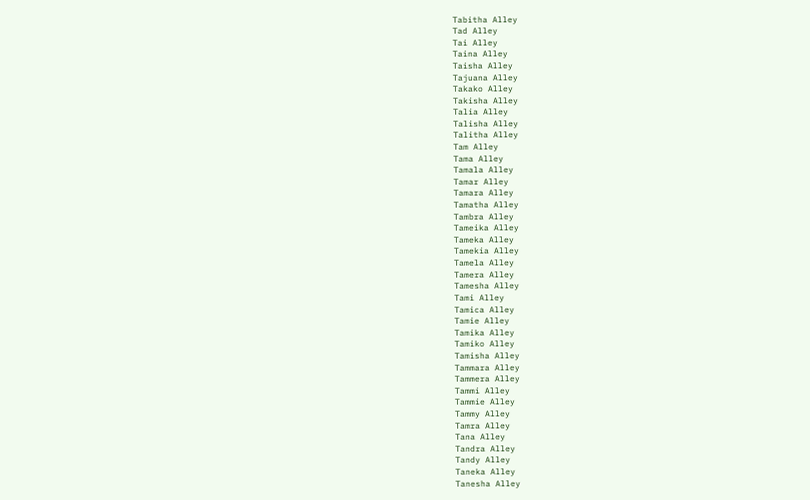Tabitha Alley
Tad Alley
Tai Alley
Taina Alley
Taisha Alley
Tajuana Alley
Takako Alley
Takisha Alley
Talia Alley
Talisha Alley
Talitha Alley
Tam Alley
Tama Alley
Tamala Alley
Tamar Alley
Tamara Alley
Tamatha Alley
Tambra Alley
Tameika Alley
Tameka Alley
Tamekia Alley
Tamela Alley
Tamera Alley
Tamesha Alley
Tami Alley
Tamica Alley
Tamie Alley
Tamika Alley
Tamiko Alley
Tamisha Alley
Tammara Alley
Tammera Alley
Tammi Alley
Tammie Alley
Tammy Alley
Tamra Alley
Tana Alley
Tandra Alley
Tandy Alley
Taneka Alley
Tanesha Alley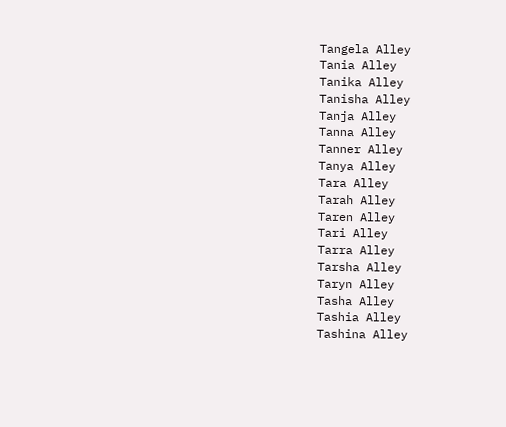Tangela Alley
Tania Alley
Tanika Alley
Tanisha Alley
Tanja Alley
Tanna Alley
Tanner Alley
Tanya Alley
Tara Alley
Tarah Alley
Taren Alley
Tari Alley
Tarra Alley
Tarsha Alley
Taryn Alley
Tasha Alley
Tashia Alley
Tashina Alley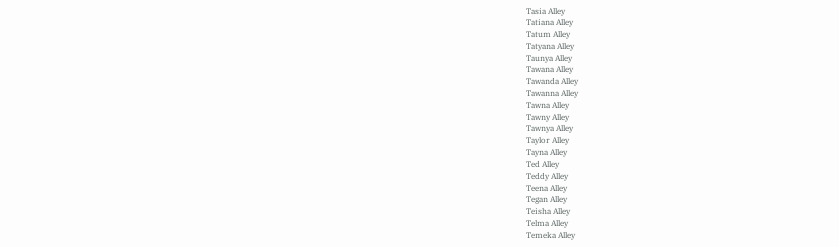Tasia Alley
Tatiana Alley
Tatum Alley
Tatyana Alley
Taunya Alley
Tawana Alley
Tawanda Alley
Tawanna Alley
Tawna Alley
Tawny Alley
Tawnya Alley
Taylor Alley
Tayna Alley
Ted Alley
Teddy Alley
Teena Alley
Tegan Alley
Teisha Alley
Telma Alley
Temeka Alley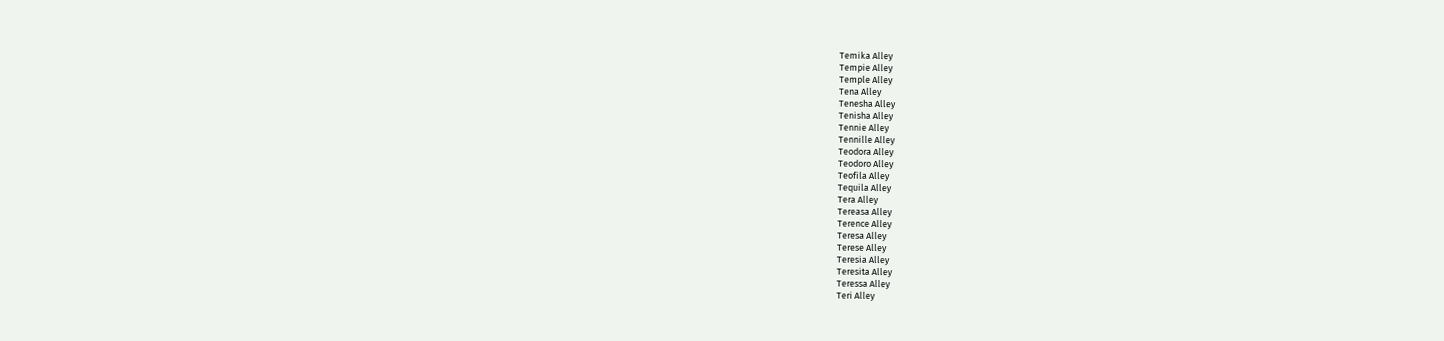Temika Alley
Tempie Alley
Temple Alley
Tena Alley
Tenesha Alley
Tenisha Alley
Tennie Alley
Tennille Alley
Teodora Alley
Teodoro Alley
Teofila Alley
Tequila Alley
Tera Alley
Tereasa Alley
Terence Alley
Teresa Alley
Terese Alley
Teresia Alley
Teresita Alley
Teressa Alley
Teri Alley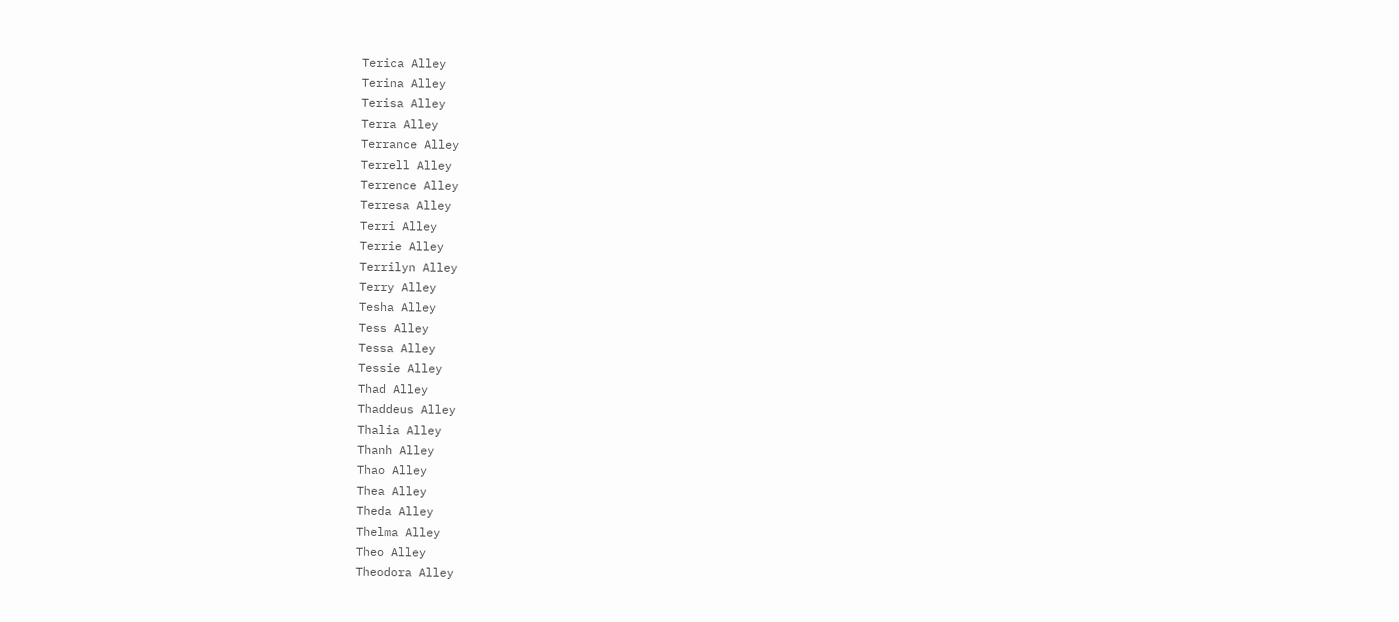Terica Alley
Terina Alley
Terisa Alley
Terra Alley
Terrance Alley
Terrell Alley
Terrence Alley
Terresa Alley
Terri Alley
Terrie Alley
Terrilyn Alley
Terry Alley
Tesha Alley
Tess Alley
Tessa Alley
Tessie Alley
Thad Alley
Thaddeus Alley
Thalia Alley
Thanh Alley
Thao Alley
Thea Alley
Theda Alley
Thelma Alley
Theo Alley
Theodora Alley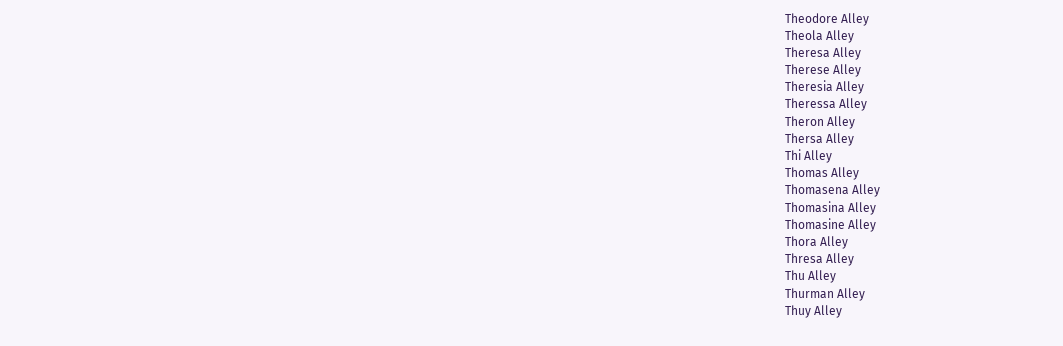Theodore Alley
Theola Alley
Theresa Alley
Therese Alley
Theresia Alley
Theressa Alley
Theron Alley
Thersa Alley
Thi Alley
Thomas Alley
Thomasena Alley
Thomasina Alley
Thomasine Alley
Thora Alley
Thresa Alley
Thu Alley
Thurman Alley
Thuy Alley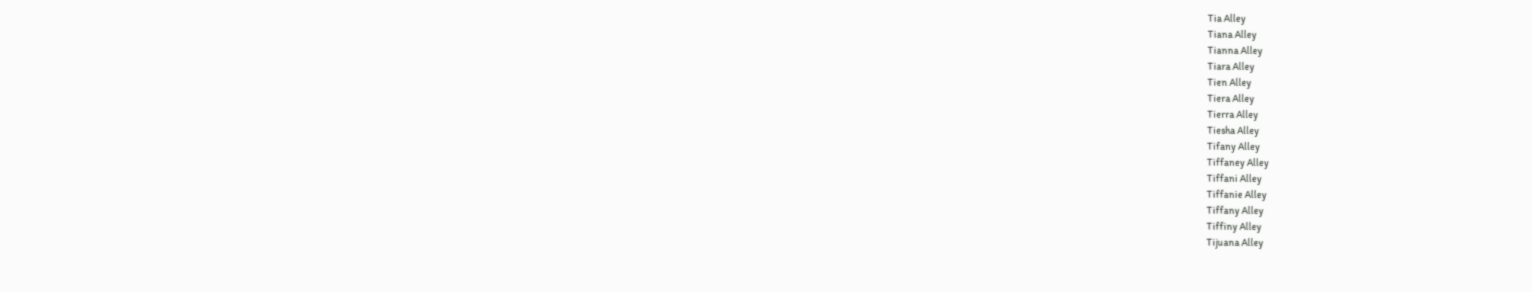Tia Alley
Tiana Alley
Tianna Alley
Tiara Alley
Tien Alley
Tiera Alley
Tierra Alley
Tiesha Alley
Tifany Alley
Tiffaney Alley
Tiffani Alley
Tiffanie Alley
Tiffany Alley
Tiffiny Alley
Tijuana Alley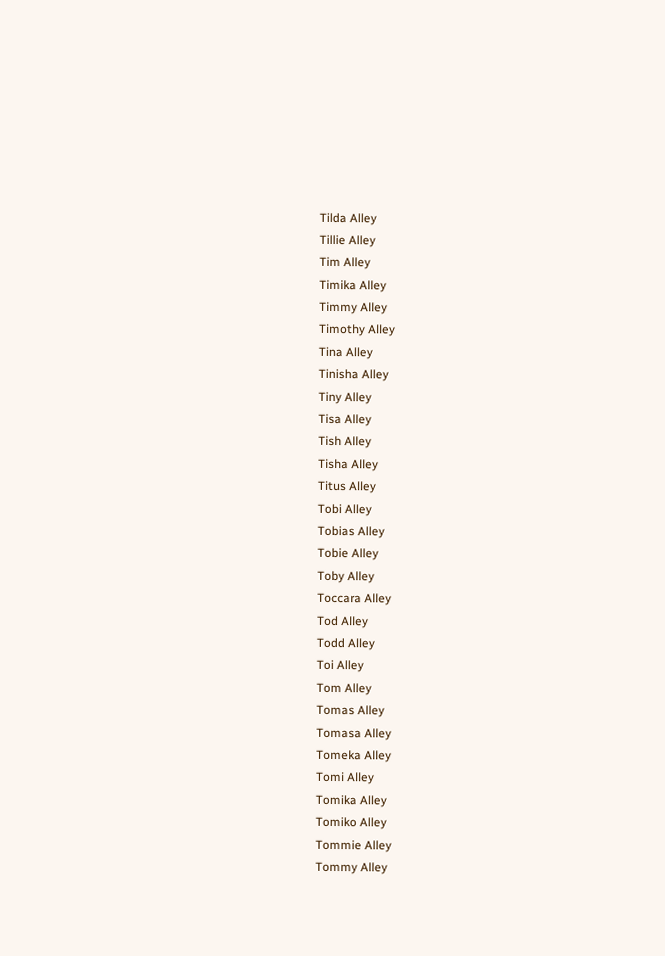Tilda Alley
Tillie Alley
Tim Alley
Timika Alley
Timmy Alley
Timothy Alley
Tina Alley
Tinisha Alley
Tiny Alley
Tisa Alley
Tish Alley
Tisha Alley
Titus Alley
Tobi Alley
Tobias Alley
Tobie Alley
Toby Alley
Toccara Alley
Tod Alley
Todd Alley
Toi Alley
Tom Alley
Tomas Alley
Tomasa Alley
Tomeka Alley
Tomi Alley
Tomika Alley
Tomiko Alley
Tommie Alley
Tommy Alley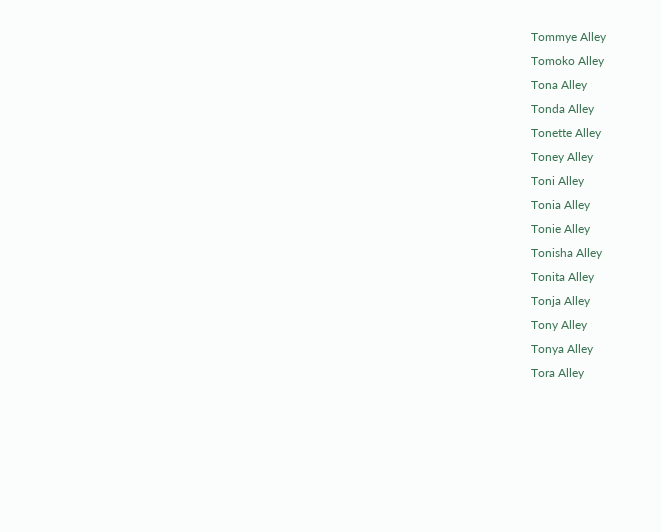Tommye Alley
Tomoko Alley
Tona Alley
Tonda Alley
Tonette Alley
Toney Alley
Toni Alley
Tonia Alley
Tonie Alley
Tonisha Alley
Tonita Alley
Tonja Alley
Tony Alley
Tonya Alley
Tora Alley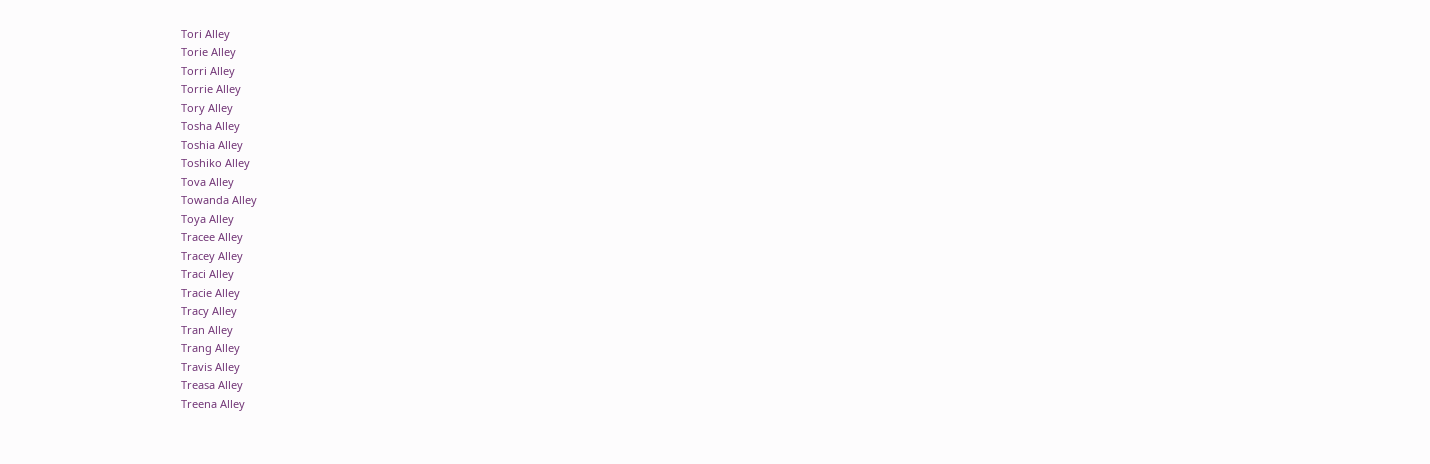Tori Alley
Torie Alley
Torri Alley
Torrie Alley
Tory Alley
Tosha Alley
Toshia Alley
Toshiko Alley
Tova Alley
Towanda Alley
Toya Alley
Tracee Alley
Tracey Alley
Traci Alley
Tracie Alley
Tracy Alley
Tran Alley
Trang Alley
Travis Alley
Treasa Alley
Treena Alley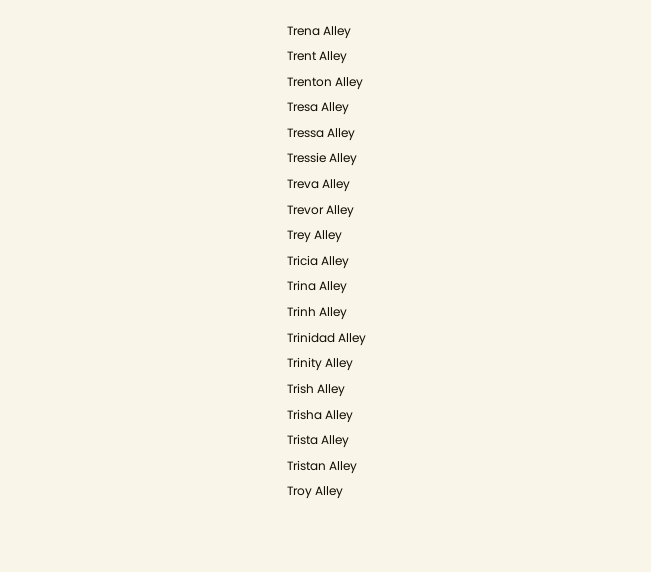Trena Alley
Trent Alley
Trenton Alley
Tresa Alley
Tressa Alley
Tressie Alley
Treva Alley
Trevor Alley
Trey Alley
Tricia Alley
Trina Alley
Trinh Alley
Trinidad Alley
Trinity Alley
Trish Alley
Trisha Alley
Trista Alley
Tristan Alley
Troy Alley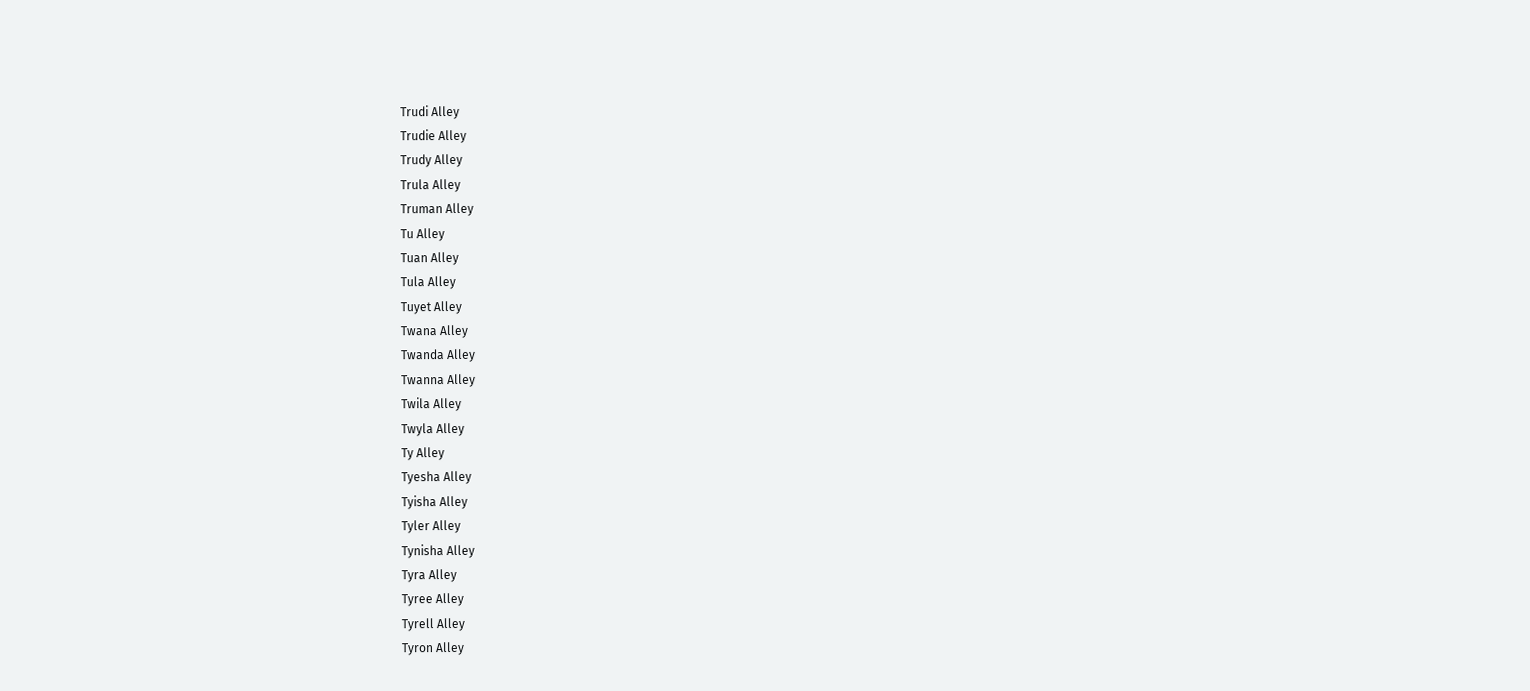Trudi Alley
Trudie Alley
Trudy Alley
Trula Alley
Truman Alley
Tu Alley
Tuan Alley
Tula Alley
Tuyet Alley
Twana Alley
Twanda Alley
Twanna Alley
Twila Alley
Twyla Alley
Ty Alley
Tyesha Alley
Tyisha Alley
Tyler Alley
Tynisha Alley
Tyra Alley
Tyree Alley
Tyrell Alley
Tyron Alley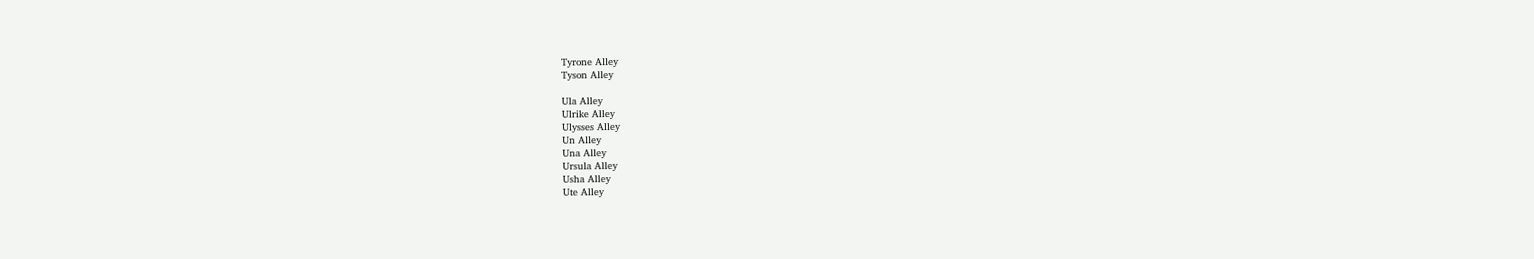Tyrone Alley
Tyson Alley

Ula Alley
Ulrike Alley
Ulysses Alley
Un Alley
Una Alley
Ursula Alley
Usha Alley
Ute Alley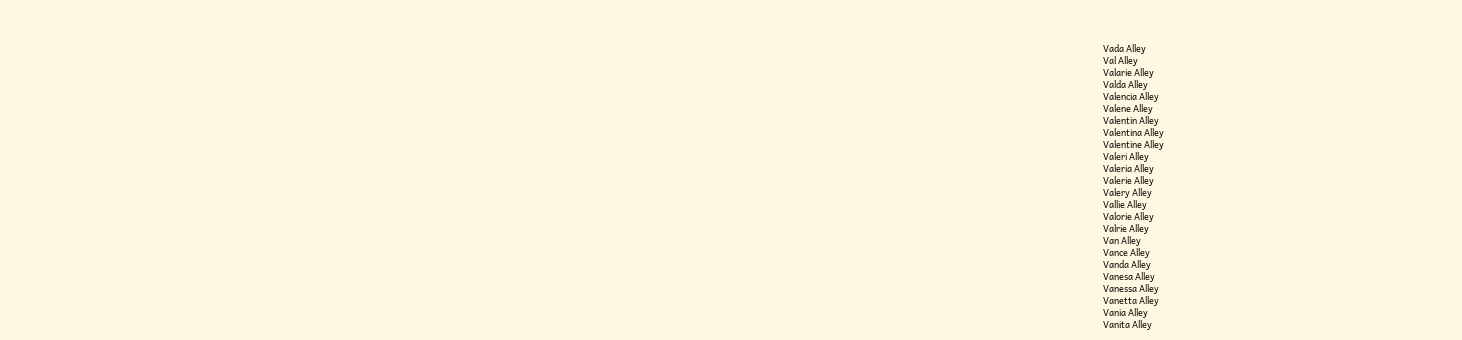Vada Alley
Val Alley
Valarie Alley
Valda Alley
Valencia Alley
Valene Alley
Valentin Alley
Valentina Alley
Valentine Alley
Valeri Alley
Valeria Alley
Valerie Alley
Valery Alley
Vallie Alley
Valorie Alley
Valrie Alley
Van Alley
Vance Alley
Vanda Alley
Vanesa Alley
Vanessa Alley
Vanetta Alley
Vania Alley
Vanita Alley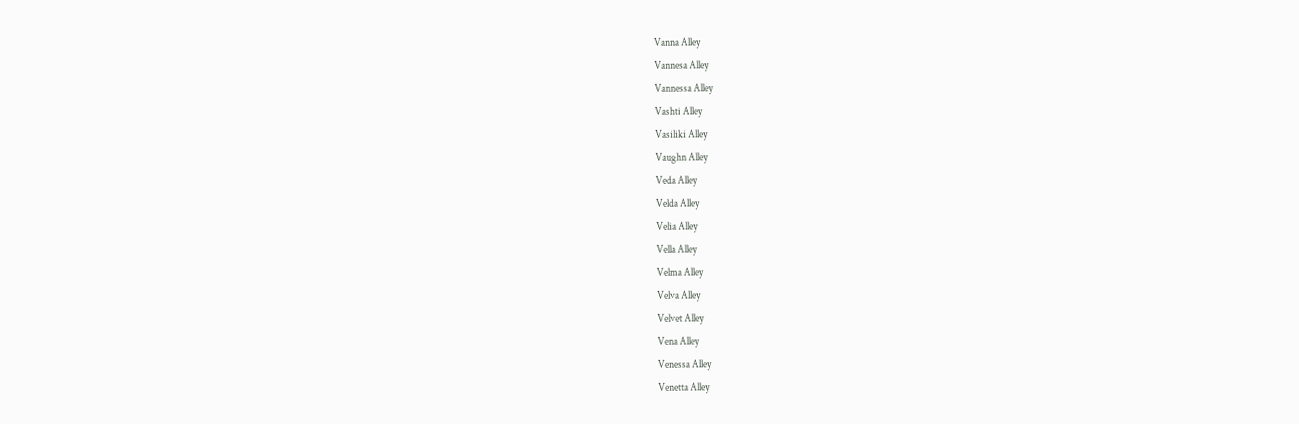Vanna Alley
Vannesa Alley
Vannessa Alley
Vashti Alley
Vasiliki Alley
Vaughn Alley
Veda Alley
Velda Alley
Velia Alley
Vella Alley
Velma Alley
Velva Alley
Velvet Alley
Vena Alley
Venessa Alley
Venetta Alley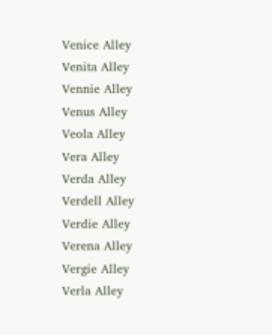Venice Alley
Venita Alley
Vennie Alley
Venus Alley
Veola Alley
Vera Alley
Verda Alley
Verdell Alley
Verdie Alley
Verena Alley
Vergie Alley
Verla Alley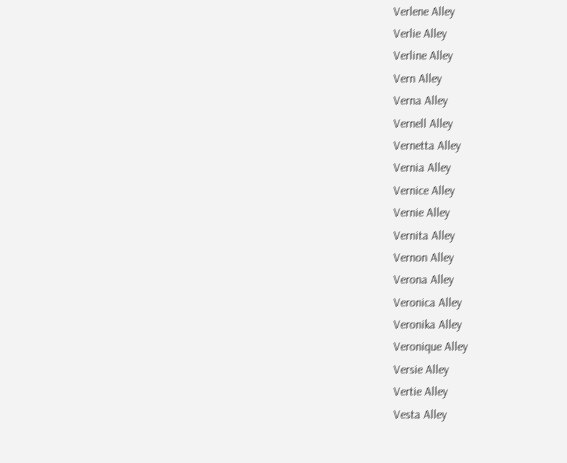Verlene Alley
Verlie Alley
Verline Alley
Vern Alley
Verna Alley
Vernell Alley
Vernetta Alley
Vernia Alley
Vernice Alley
Vernie Alley
Vernita Alley
Vernon Alley
Verona Alley
Veronica Alley
Veronika Alley
Veronique Alley
Versie Alley
Vertie Alley
Vesta Alley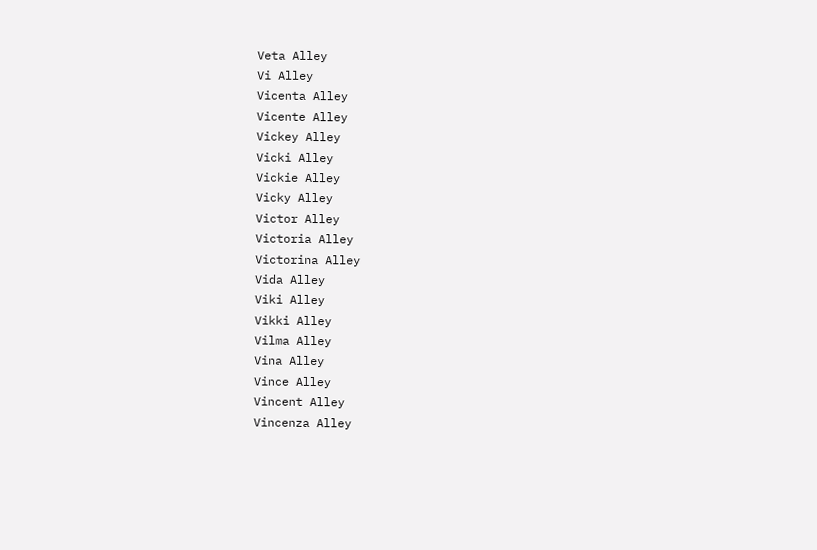Veta Alley
Vi Alley
Vicenta Alley
Vicente Alley
Vickey Alley
Vicki Alley
Vickie Alley
Vicky Alley
Victor Alley
Victoria Alley
Victorina Alley
Vida Alley
Viki Alley
Vikki Alley
Vilma Alley
Vina Alley
Vince Alley
Vincent Alley
Vincenza Alley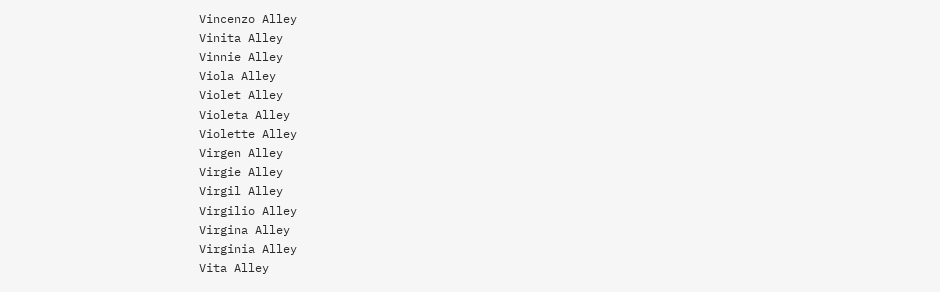Vincenzo Alley
Vinita Alley
Vinnie Alley
Viola Alley
Violet Alley
Violeta Alley
Violette Alley
Virgen Alley
Virgie Alley
Virgil Alley
Virgilio Alley
Virgina Alley
Virginia Alley
Vita Alley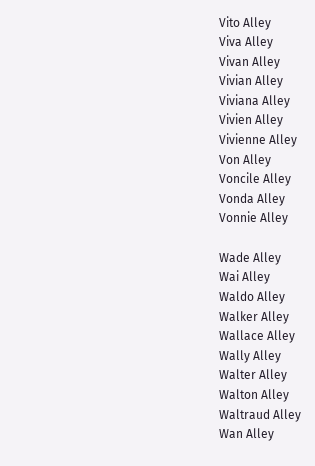Vito Alley
Viva Alley
Vivan Alley
Vivian Alley
Viviana Alley
Vivien Alley
Vivienne Alley
Von Alley
Voncile Alley
Vonda Alley
Vonnie Alley

Wade Alley
Wai Alley
Waldo Alley
Walker Alley
Wallace Alley
Wally Alley
Walter Alley
Walton Alley
Waltraud Alley
Wan Alley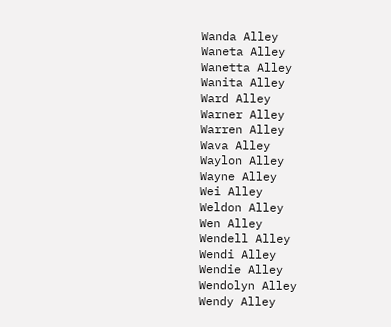Wanda Alley
Waneta Alley
Wanetta Alley
Wanita Alley
Ward Alley
Warner Alley
Warren Alley
Wava Alley
Waylon Alley
Wayne Alley
Wei Alley
Weldon Alley
Wen Alley
Wendell Alley
Wendi Alley
Wendie Alley
Wendolyn Alley
Wendy Alley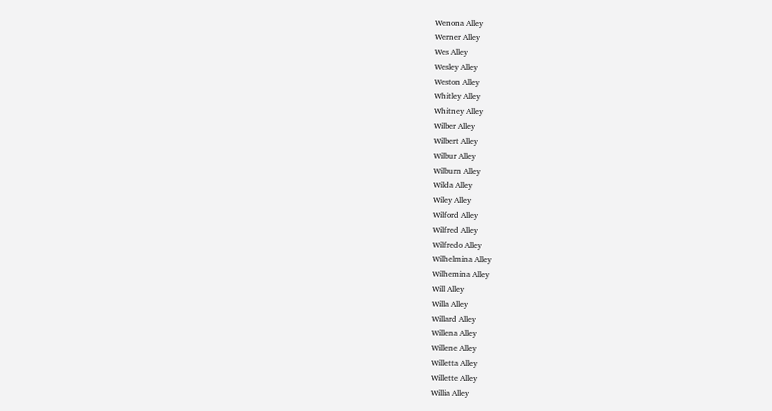Wenona Alley
Werner Alley
Wes Alley
Wesley Alley
Weston Alley
Whitley Alley
Whitney Alley
Wilber Alley
Wilbert Alley
Wilbur Alley
Wilburn Alley
Wilda Alley
Wiley Alley
Wilford Alley
Wilfred Alley
Wilfredo Alley
Wilhelmina Alley
Wilhemina Alley
Will Alley
Willa Alley
Willard Alley
Willena Alley
Willene Alley
Willetta Alley
Willette Alley
Willia Alley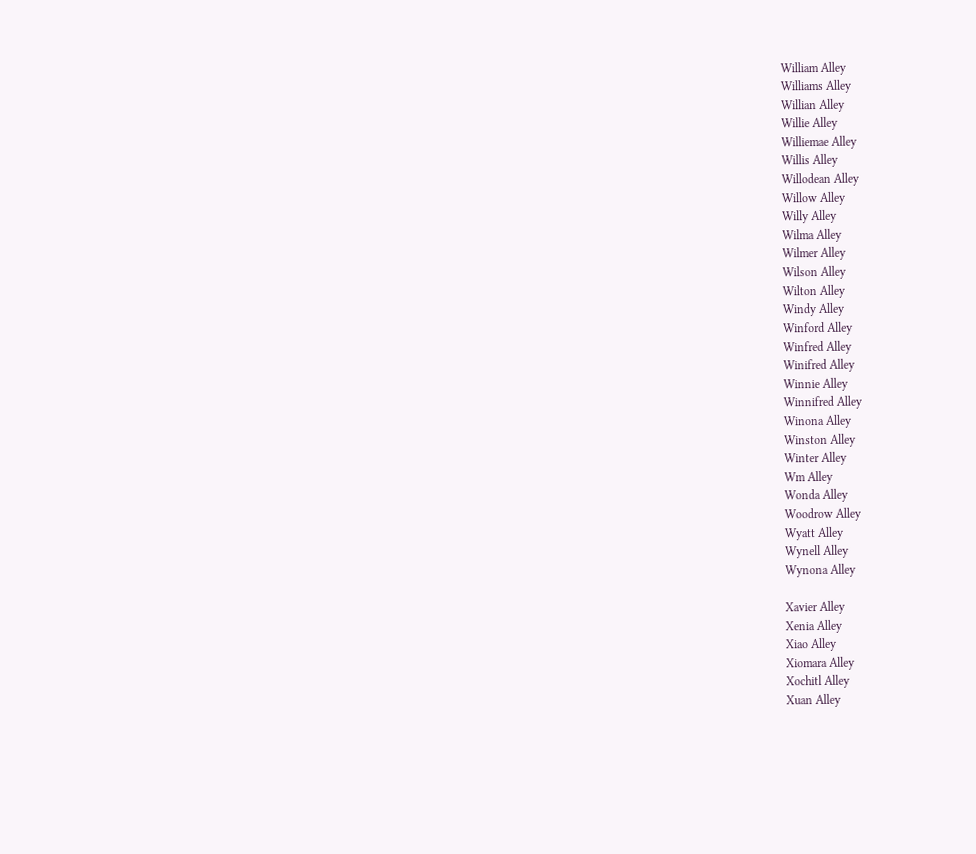William Alley
Williams Alley
Willian Alley
Willie Alley
Williemae Alley
Willis Alley
Willodean Alley
Willow Alley
Willy Alley
Wilma Alley
Wilmer Alley
Wilson Alley
Wilton Alley
Windy Alley
Winford Alley
Winfred Alley
Winifred Alley
Winnie Alley
Winnifred Alley
Winona Alley
Winston Alley
Winter Alley
Wm Alley
Wonda Alley
Woodrow Alley
Wyatt Alley
Wynell Alley
Wynona Alley

Xavier Alley
Xenia Alley
Xiao Alley
Xiomara Alley
Xochitl Alley
Xuan Alley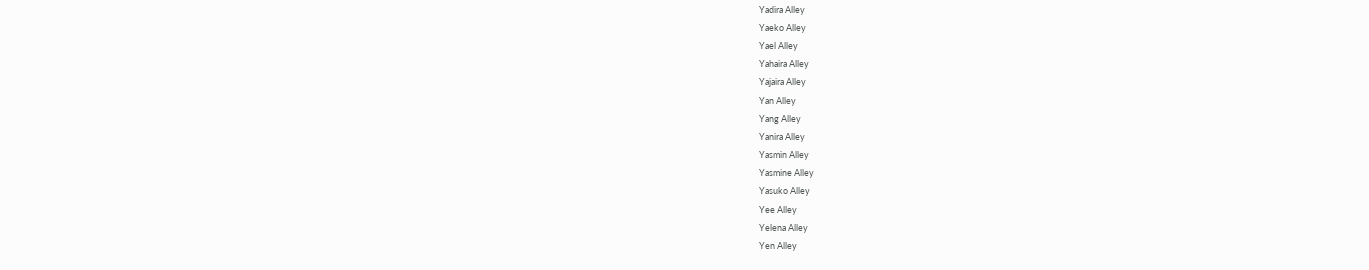Yadira Alley
Yaeko Alley
Yael Alley
Yahaira Alley
Yajaira Alley
Yan Alley
Yang Alley
Yanira Alley
Yasmin Alley
Yasmine Alley
Yasuko Alley
Yee Alley
Yelena Alley
Yen Alley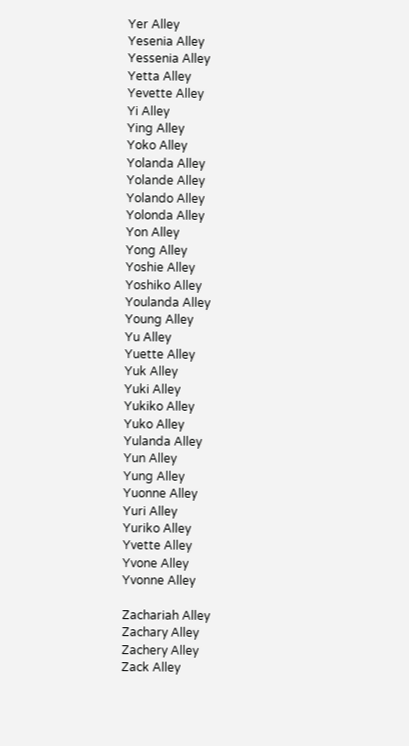Yer Alley
Yesenia Alley
Yessenia Alley
Yetta Alley
Yevette Alley
Yi Alley
Ying Alley
Yoko Alley
Yolanda Alley
Yolande Alley
Yolando Alley
Yolonda Alley
Yon Alley
Yong Alley
Yoshie Alley
Yoshiko Alley
Youlanda Alley
Young Alley
Yu Alley
Yuette Alley
Yuk Alley
Yuki Alley
Yukiko Alley
Yuko Alley
Yulanda Alley
Yun Alley
Yung Alley
Yuonne Alley
Yuri Alley
Yuriko Alley
Yvette Alley
Yvone Alley
Yvonne Alley

Zachariah Alley
Zachary Alley
Zachery Alley
Zack Alley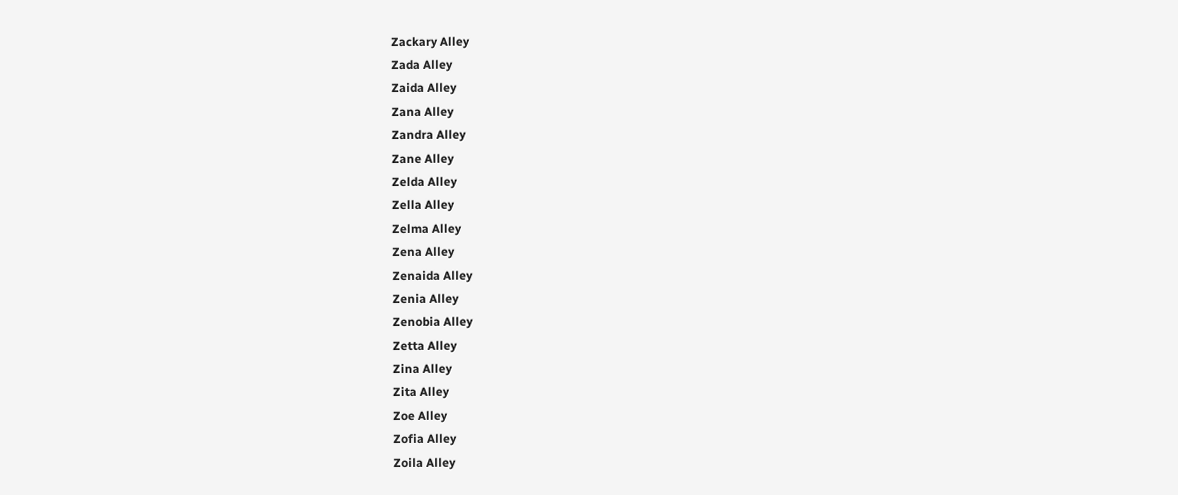Zackary Alley
Zada Alley
Zaida Alley
Zana Alley
Zandra Alley
Zane Alley
Zelda Alley
Zella Alley
Zelma Alley
Zena Alley
Zenaida Alley
Zenia Alley
Zenobia Alley
Zetta Alley
Zina Alley
Zita Alley
Zoe Alley
Zofia Alley
Zoila Alley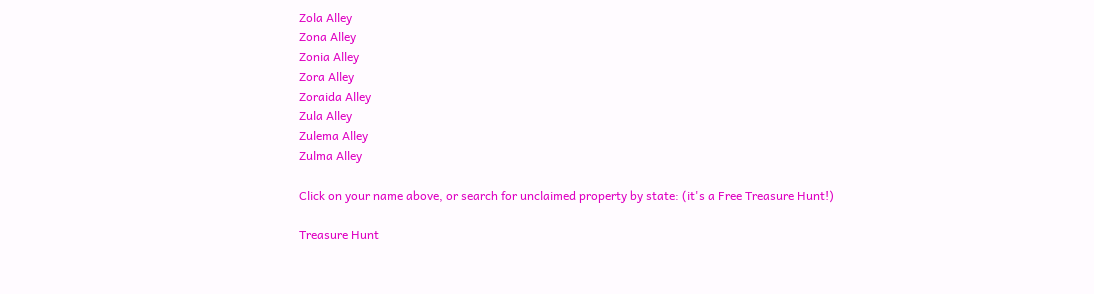Zola Alley
Zona Alley
Zonia Alley
Zora Alley
Zoraida Alley
Zula Alley
Zulema Alley
Zulma Alley

Click on your name above, or search for unclaimed property by state: (it's a Free Treasure Hunt!)

Treasure Hunt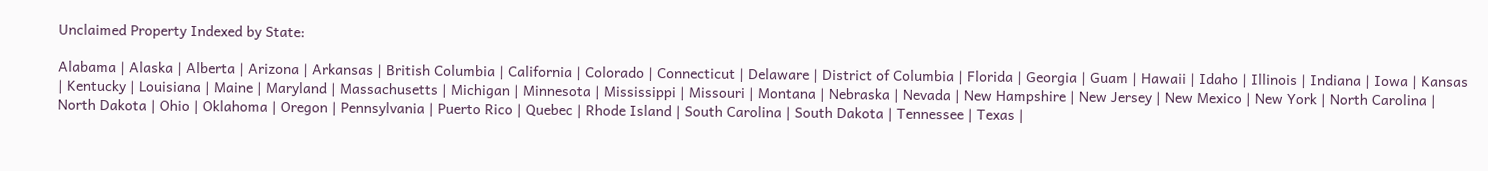Unclaimed Property Indexed by State:

Alabama | Alaska | Alberta | Arizona | Arkansas | British Columbia | California | Colorado | Connecticut | Delaware | District of Columbia | Florida | Georgia | Guam | Hawaii | Idaho | Illinois | Indiana | Iowa | Kansas | Kentucky | Louisiana | Maine | Maryland | Massachusetts | Michigan | Minnesota | Mississippi | Missouri | Montana | Nebraska | Nevada | New Hampshire | New Jersey | New Mexico | New York | North Carolina | North Dakota | Ohio | Oklahoma | Oregon | Pennsylvania | Puerto Rico | Quebec | Rhode Island | South Carolina | South Dakota | Tennessee | Texas |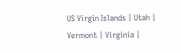US Virgin Islands | Utah | Vermont | Virginia |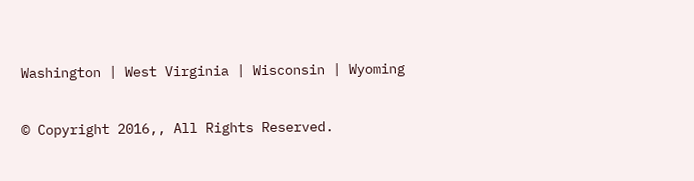Washington | West Virginia | Wisconsin | Wyoming

© Copyright 2016,, All Rights Reserved.